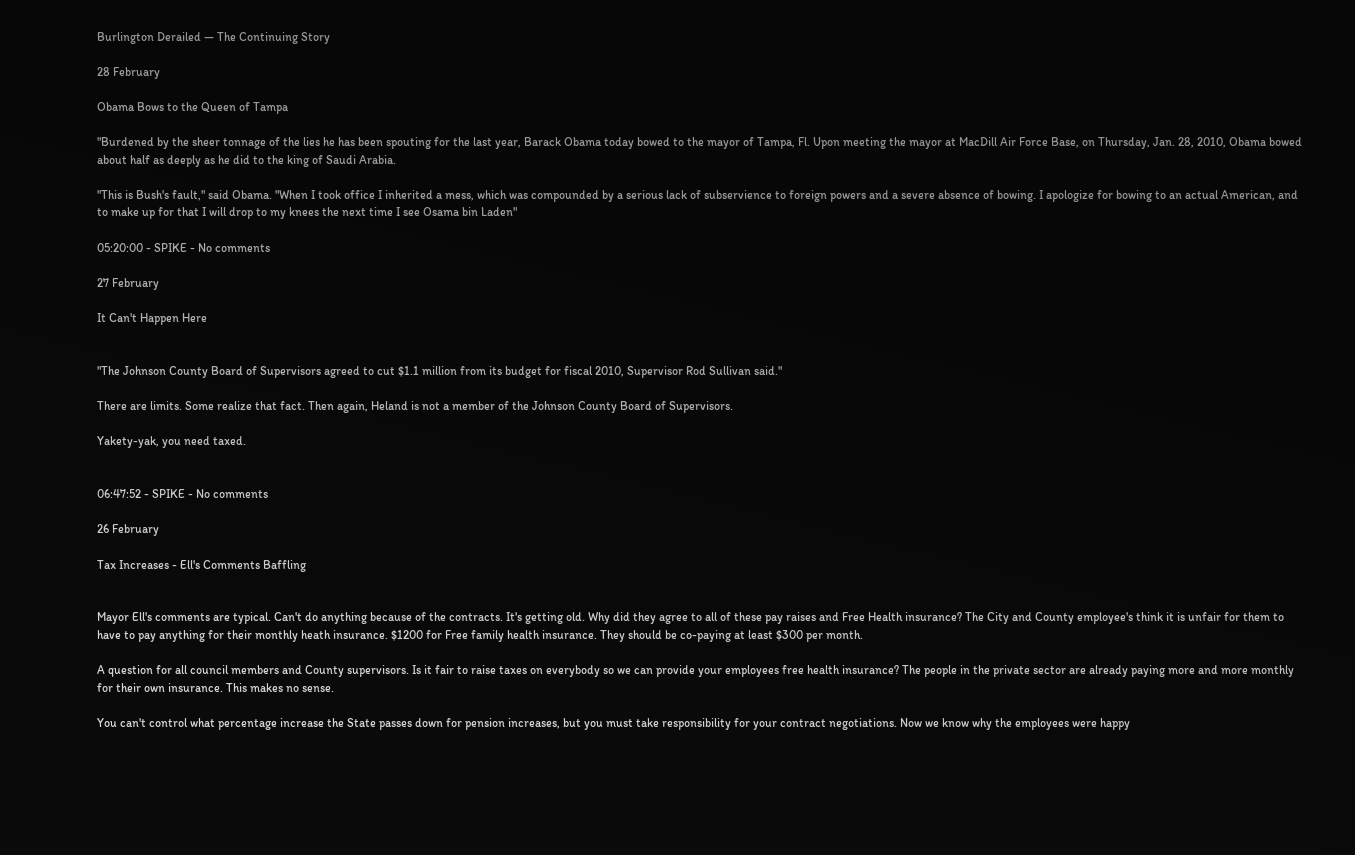Burlington Derailed — The Continuing Story

28 February

Obama Bows to the Queen of Tampa

"Burdened by the sheer tonnage of the lies he has been spouting for the last year, Barack Obama today bowed to the mayor of Tampa, Fl. Upon meeting the mayor at MacDill Air Force Base, on Thursday, Jan. 28, 2010, Obama bowed about half as deeply as he did to the king of Saudi Arabia.

"This is Bush's fault," said Obama. "When I took office I inherited a mess, which was compounded by a serious lack of subservience to foreign powers and a severe absence of bowing. I apologize for bowing to an actual American, and to make up for that I will drop to my knees the next time I see Osama bin Laden"

05:20:00 - SPIKE - No comments

27 February

It Can't Happen Here


"The Johnson County Board of Supervisors agreed to cut $1.1 million from its budget for fiscal 2010, Supervisor Rod Sullivan said."

There are limits. Some realize that fact. Then again, Heland is not a member of the Johnson County Board of Supervisors.

Yakety-yak, you need taxed.


06:47:52 - SPIKE - No comments

26 February

Tax Increases - Ell's Comments Baffling


Mayor Ell's comments are typical. Can't do anything because of the contracts. It's getting old. Why did they agree to all of these pay raises and Free Health insurance? The City and County employee's think it is unfair for them to have to pay anything for their monthly heath insurance. $1200 for Free family health insurance. They should be co-paying at least $300 per month.

A question for all council members and County supervisors. Is it fair to raise taxes on everybody so we can provide your employees free health insurance? The people in the private sector are already paying more and more monthly for their own insurance. This makes no sense.

You can't control what percentage increase the State passes down for pension increases, but you must take responsibility for your contract negotiations. Now we know why the employees were happy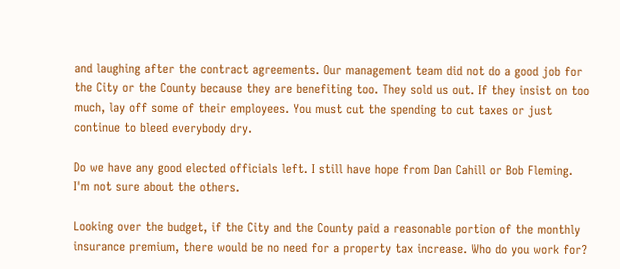and laughing after the contract agreements. Our management team did not do a good job for the City or the County because they are benefiting too. They sold us out. If they insist on too much, lay off some of their employees. You must cut the spending to cut taxes or just continue to bleed everybody dry.

Do we have any good elected officials left. I still have hope from Dan Cahill or Bob Fleming. I'm not sure about the others.

Looking over the budget, if the City and the County paid a reasonable portion of the monthly insurance premium, there would be no need for a property tax increase. Who do you work for?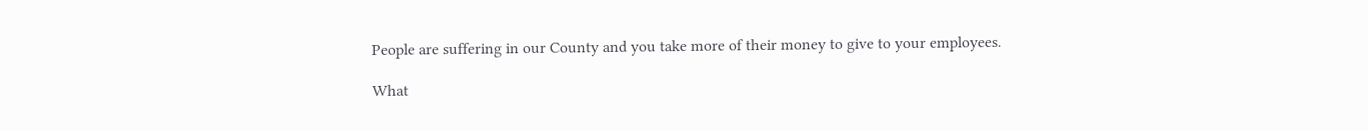People are suffering in our County and you take more of their money to give to your employees.

What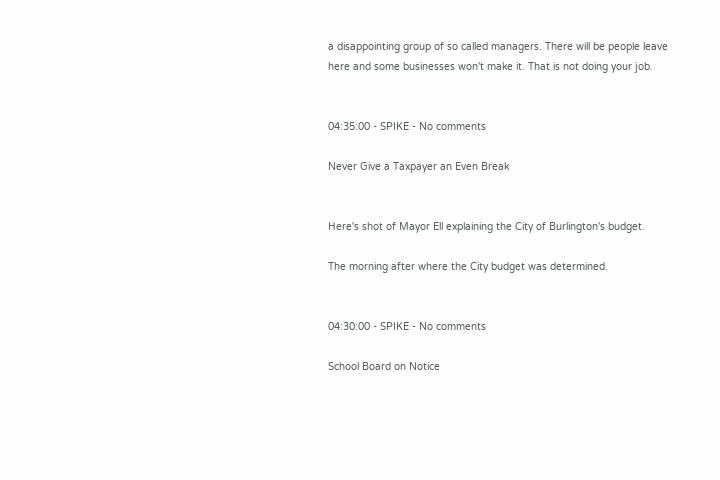a disappointing group of so called managers. There will be people leave here and some businesses won't make it. That is not doing your job.


04:35:00 - SPIKE - No comments

Never Give a Taxpayer an Even Break


Here's shot of Mayor Ell explaining the City of Burlington's budget.

The morning after where the City budget was determined.


04:30:00 - SPIKE - No comments

School Board on Notice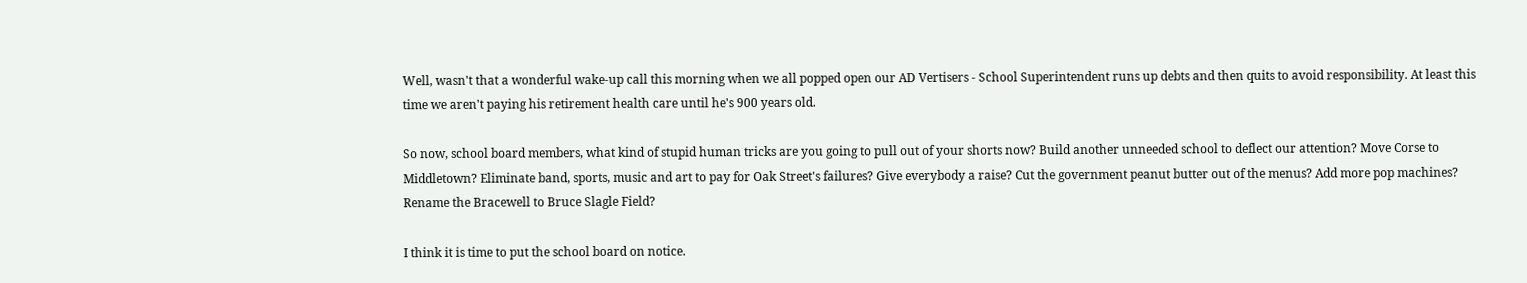Well, wasn't that a wonderful wake-up call this morning when we all popped open our AD Vertisers - School Superintendent runs up debts and then quits to avoid responsibility. At least this time we aren't paying his retirement health care until he's 900 years old.

So now, school board members, what kind of stupid human tricks are you going to pull out of your shorts now? Build another unneeded school to deflect our attention? Move Corse to Middletown? Eliminate band, sports, music and art to pay for Oak Street's failures? Give everybody a raise? Cut the government peanut butter out of the menus? Add more pop machines? Rename the Bracewell to Bruce Slagle Field?

I think it is time to put the school board on notice.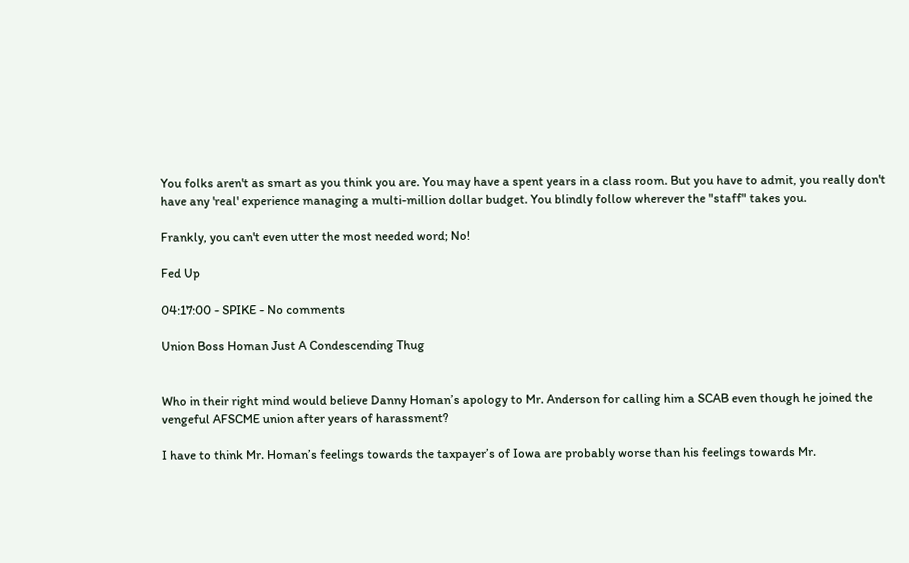You folks aren't as smart as you think you are. You may have a spent years in a class room. But you have to admit, you really don't have any 'real' experience managing a multi-million dollar budget. You blindly follow wherever the "staff" takes you.

Frankly, you can't even utter the most needed word; No!

Fed Up

04:17:00 - SPIKE - No comments

Union Boss Homan Just A Condescending Thug


Who in their right mind would believe Danny Homan’s apology to Mr. Anderson for calling him a SCAB even though he joined the vengeful AFSCME union after years of harassment?

I have to think Mr. Homan’s feelings towards the taxpayer’s of Iowa are probably worse than his feelings towards Mr.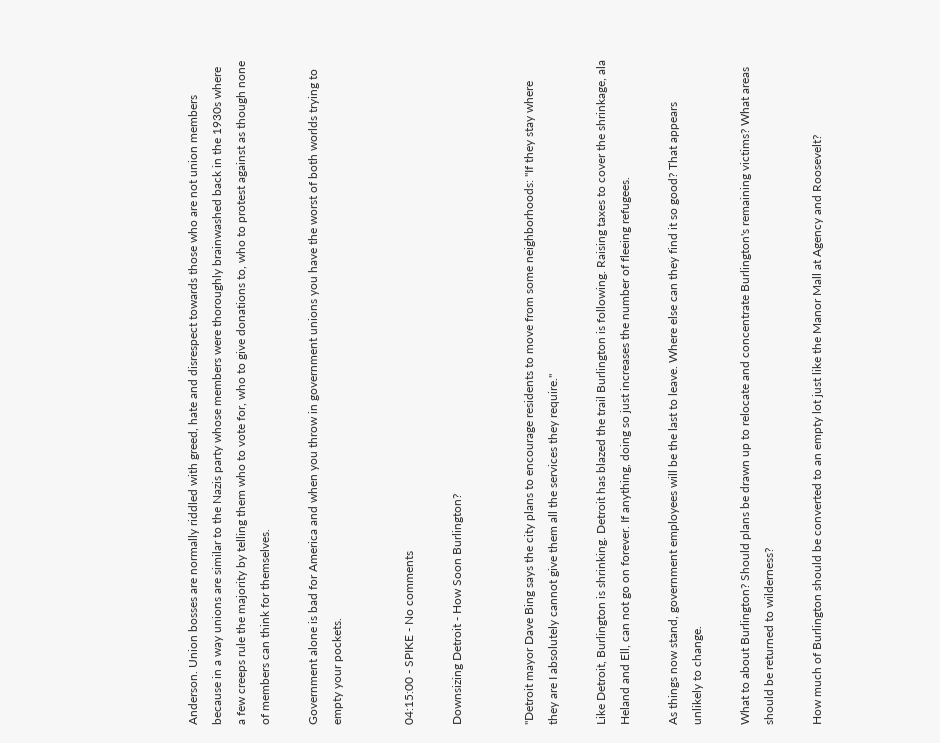Anderson. Union bosses are normally riddled with greed, hate and disrespect towards those who are not union members because in a way unions are similar to the Nazis party whose members were thoroughly brainwashed back in the 1930s where a few creeps rule the majority by telling them who to vote for, who to give donations to, who to protest against as though none of members can think for themselves.

Government alone is bad for America and when you throw in government unions you have the worst of both worlds trying to empty your pockets.


04:15:00 - SPIKE - No comments

Downsizing Detroit - How Soon Burlington?


"Detroit mayor Dave Bing says the city plans to encourage residents to move from some neighborhoods: "If they stay where they are I absolutely cannot give them all the services they require."

Like Detroit, Burlington is shrinking. Detroit has blazed the trail Burlington is following. Raising taxes to cover the shrinkage, ala Heland and Ell, can not go on forever. If anything, doing so just increases the number of fleeing refugees.

As things now stand, government employees will be the last to leave. Where else can they find it so good? That appears unlikely to change.

What to about Burlington? Should plans be drawn up to relocate and concentrate Burlington's remaining victims? What areas should be returned to wilderness?

How much of Burlington should be converted to an empty lot just like the Manor Mall at Agency and Roosevelt?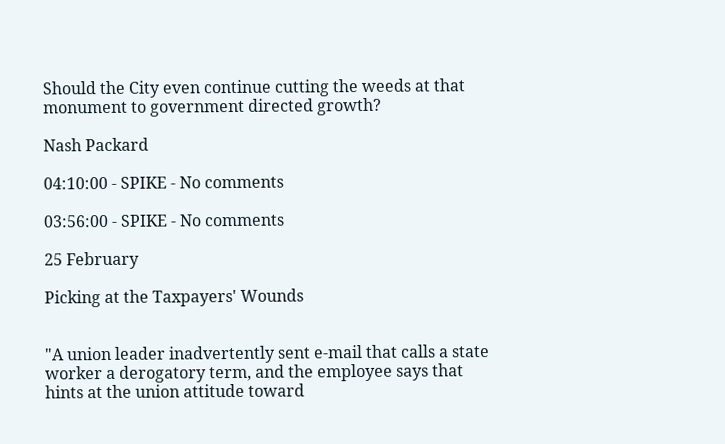Should the City even continue cutting the weeds at that monument to government directed growth?

Nash Packard

04:10:00 - SPIKE - No comments

03:56:00 - SPIKE - No comments

25 February

Picking at the Taxpayers' Wounds


"A union leader inadvertently sent e-mail that calls a state worker a derogatory term, and the employee says that hints at the union attitude toward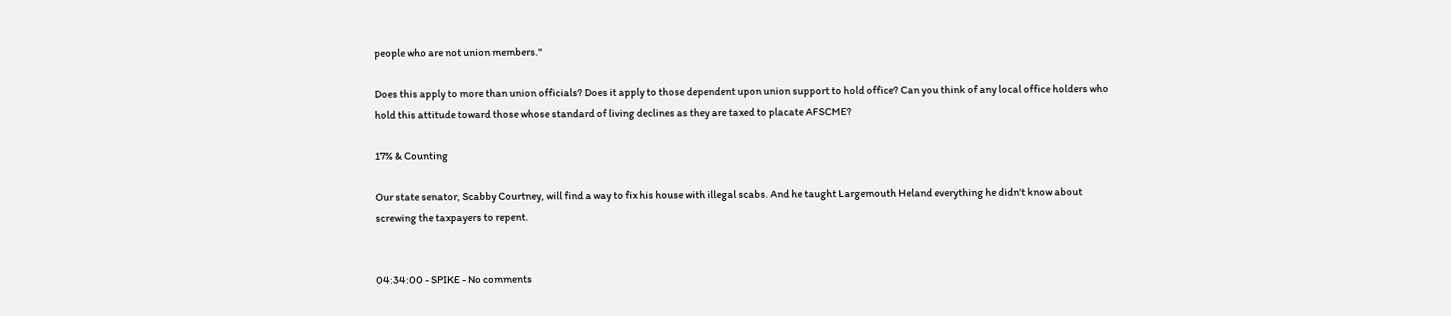people who are not union members."

Does this apply to more than union officials? Does it apply to those dependent upon union support to hold office? Can you think of any local office holders who hold this attitude toward those whose standard of living declines as they are taxed to placate AFSCME?

17% & Counting

Our state senator, Scabby Courtney, will find a way to fix his house with illegal scabs. And he taught Largemouth Heland everything he didn't know about screwing the taxpayers to repent.


04:34:00 - SPIKE - No comments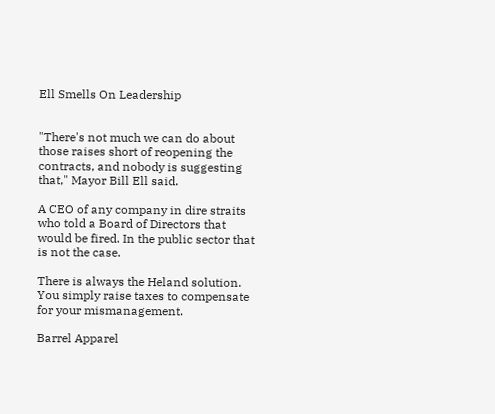Ell Smells On Leadership


"There's not much we can do about those raises short of reopening the contracts, and nobody is suggesting that," Mayor Bill Ell said.

A CEO of any company in dire straits who told a Board of Directors that would be fired. In the public sector that is not the case.

There is always the Heland solution. You simply raise taxes to compensate for your mismanagement.

Barrel Apparel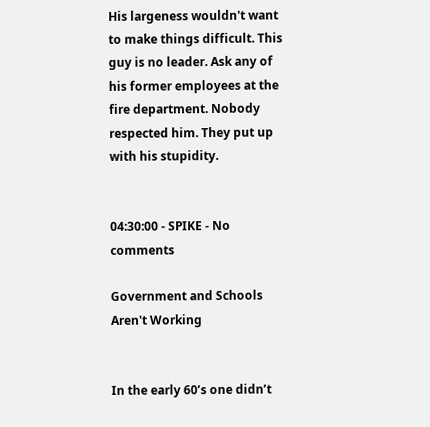His largeness wouldn't want to make things difficult. This guy is no leader. Ask any of his former employees at the fire department. Nobody respected him. They put up with his stupidity.


04:30:00 - SPIKE - No comments

Government and Schools Aren't Working


In the early 60’s one didn’t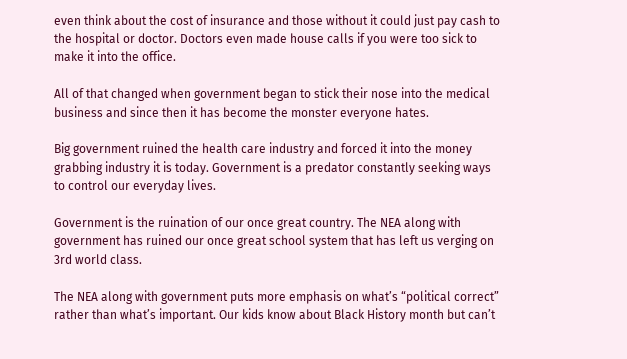even think about the cost of insurance and those without it could just pay cash to the hospital or doctor. Doctors even made house calls if you were too sick to make it into the office.

All of that changed when government began to stick their nose into the medical business and since then it has become the monster everyone hates.

Big government ruined the health care industry and forced it into the money grabbing industry it is today. Government is a predator constantly seeking ways to control our everyday lives.

Government is the ruination of our once great country. The NEA along with government has ruined our once great school system that has left us verging on 3rd world class.

The NEA along with government puts more emphasis on what’s “political correct” rather than what’s important. Our kids know about Black History month but can’t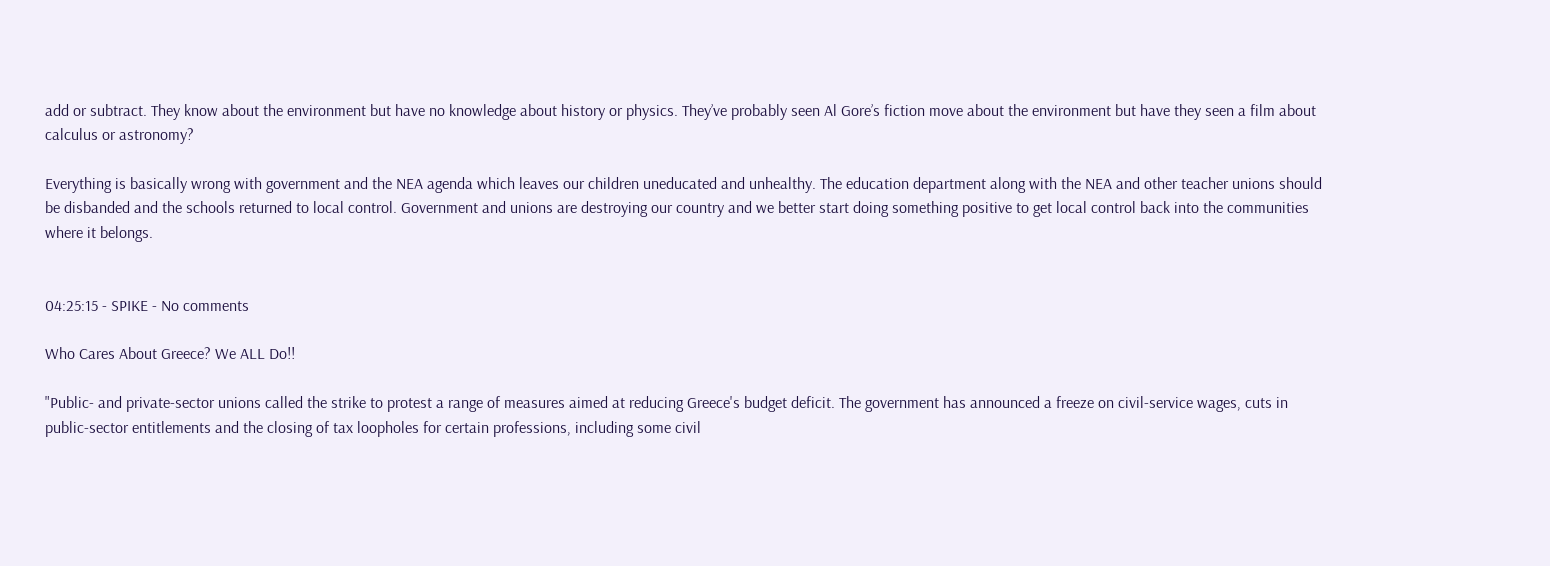add or subtract. They know about the environment but have no knowledge about history or physics. They’ve probably seen Al Gore’s fiction move about the environment but have they seen a film about calculus or astronomy?

Everything is basically wrong with government and the NEA agenda which leaves our children uneducated and unhealthy. The education department along with the NEA and other teacher unions should be disbanded and the schools returned to local control. Government and unions are destroying our country and we better start doing something positive to get local control back into the communities where it belongs.


04:25:15 - SPIKE - No comments

Who Cares About Greece? We ALL Do!!

"Public- and private-sector unions called the strike to protest a range of measures aimed at reducing Greece's budget deficit. The government has announced a freeze on civil-service wages, cuts in public-sector entitlements and the closing of tax loopholes for certain professions, including some civil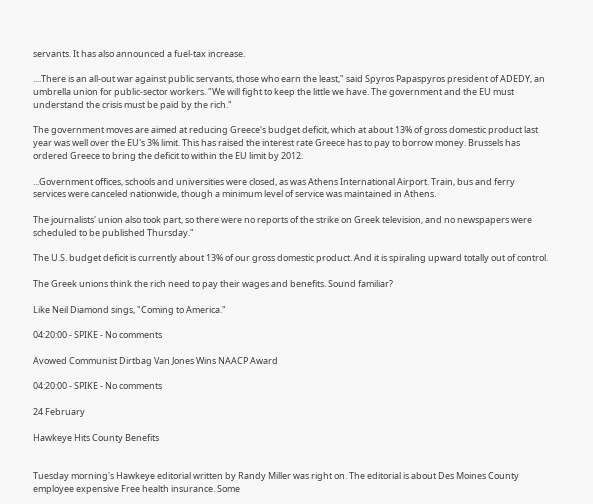servants. It has also announced a fuel-tax increase.

....There is an all-out war against public servants, those who earn the least," said Spyros Papaspyros president of ADEDY, an umbrella union for public-sector workers. "We will fight to keep the little we have. The government and the EU must understand the crisis must be paid by the rich."

The government moves are aimed at reducing Greece's budget deficit, which at about 13% of gross domestic product last year was well over the EU's 3% limit. This has raised the interest rate Greece has to pay to borrow money. Brussels has ordered Greece to bring the deficit to within the EU limit by 2012.

...Government offices, schools and universities were closed, as was Athens International Airport. Train, bus and ferry services were canceled nationwide, though a minimum level of service was maintained in Athens.

The journalists' union also took part, so there were no reports of the strike on Greek television, and no newspapers were scheduled to be published Thursday."

The U.S. budget deficit is currently about 13% of our gross domestic product. And it is spiraling upward totally out of control.

The Greek unions think the rich need to pay their wages and benefits. Sound familiar?

Like Neil Diamond sings, "Coming to America."

04:20:00 - SPIKE - No comments

Avowed Communist Dirtbag Van Jones Wins NAACP Award

04:20:00 - SPIKE - No comments

24 February

Hawkeye Hits County Benefits


Tuesday morning's Hawkeye editorial written by Randy Miller was right on. The editorial is about Des Moines County employee expensive Free health insurance. Some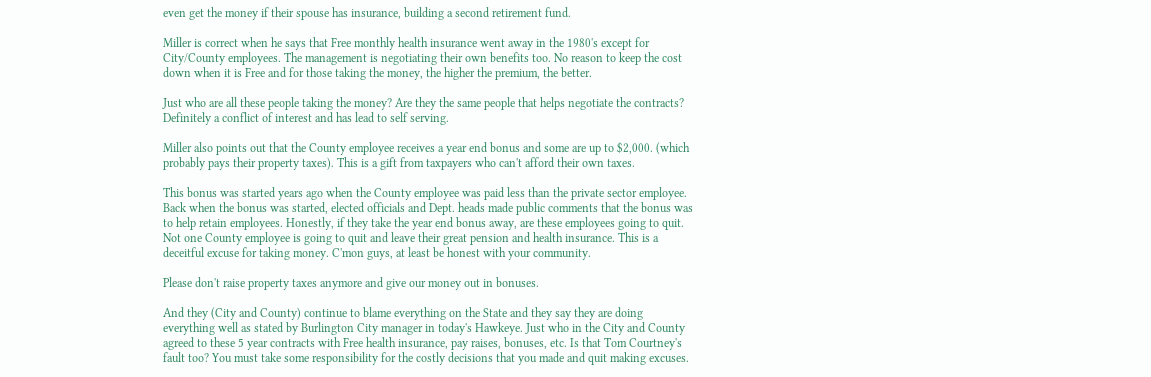even get the money if their spouse has insurance, building a second retirement fund.

Miller is correct when he says that Free monthly health insurance went away in the 1980's except for City/County employees. The management is negotiating their own benefits too. No reason to keep the cost down when it is Free and for those taking the money, the higher the premium, the better.

Just who are all these people taking the money? Are they the same people that helps negotiate the contracts? Definitely a conflict of interest and has lead to self serving.

Miller also points out that the County employee receives a year end bonus and some are up to $2,000. (which probably pays their property taxes). This is a gift from taxpayers who can't afford their own taxes.

This bonus was started years ago when the County employee was paid less than the private sector employee. Back when the bonus was started, elected officials and Dept. heads made public comments that the bonus was to help retain employees. Honestly, if they take the year end bonus away, are these employees going to quit. Not one County employee is going to quit and leave their great pension and health insurance. This is a deceitful excuse for taking money. C'mon guys, at least be honest with your community.

Please don't raise property taxes anymore and give our money out in bonuses.

And they (City and County) continue to blame everything on the State and they say they are doing everything well as stated by Burlington City manager in today's Hawkeye. Just who in the City and County agreed to these 5 year contracts with Free health insurance, pay raises, bonuses, etc. Is that Tom Courtney's fault too? You must take some responsibility for the costly decisions that you made and quit making excuses.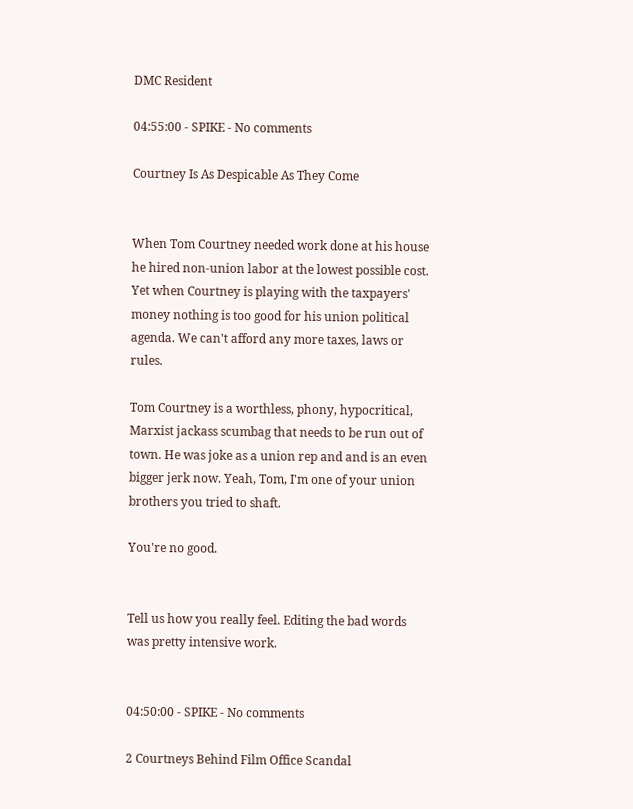DMC Resident

04:55:00 - SPIKE - No comments

Courtney Is As Despicable As They Come


When Tom Courtney needed work done at his house he hired non-union labor at the lowest possible cost. Yet when Courtney is playing with the taxpayers' money nothing is too good for his union political agenda. We can't afford any more taxes, laws or rules.

Tom Courtney is a worthless, phony, hypocritical, Marxist jackass scumbag that needs to be run out of town. He was joke as a union rep and and is an even bigger jerk now. Yeah, Tom, I'm one of your union brothers you tried to shaft.

You're no good.


Tell us how you really feel. Editing the bad words was pretty intensive work.


04:50:00 - SPIKE - No comments

2 Courtneys Behind Film Office Scandal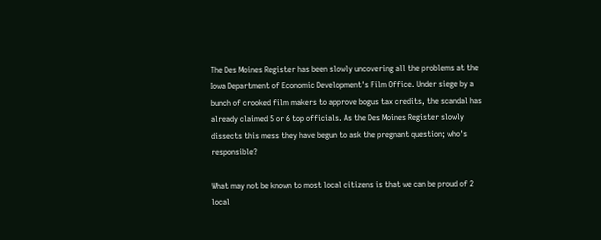The Des Moines Register has been slowly uncovering all the problems at the Iowa Department of Economic Development's Film Office. Under siege by a bunch of crooked film makers to approve bogus tax credits, the scandal has already claimed 5 or 6 top officials. As the Des Moines Register slowly dissects this mess they have begun to ask the pregnant question; who's responsible?

What may not be known to most local citizens is that we can be proud of 2 local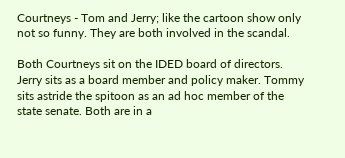Courtneys - Tom and Jerry; like the cartoon show only not so funny. They are both involved in the scandal.

Both Courtneys sit on the IDED board of directors. Jerry sits as a board member and policy maker. Tommy sits astride the spitoon as an ad hoc member of the state senate. Both are in a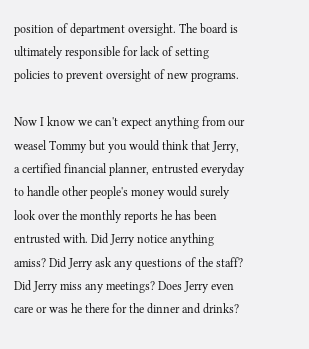position of department oversight. The board is ultimately responsible for lack of setting policies to prevent oversight of new programs.

Now I know we can't expect anything from our weasel Tommy but you would think that Jerry, a certified financial planner, entrusted everyday to handle other people's money would surely look over the monthly reports he has been entrusted with. Did Jerry notice anything amiss? Did Jerry ask any questions of the staff? Did Jerry miss any meetings? Does Jerry even care or was he there for the dinner and drinks?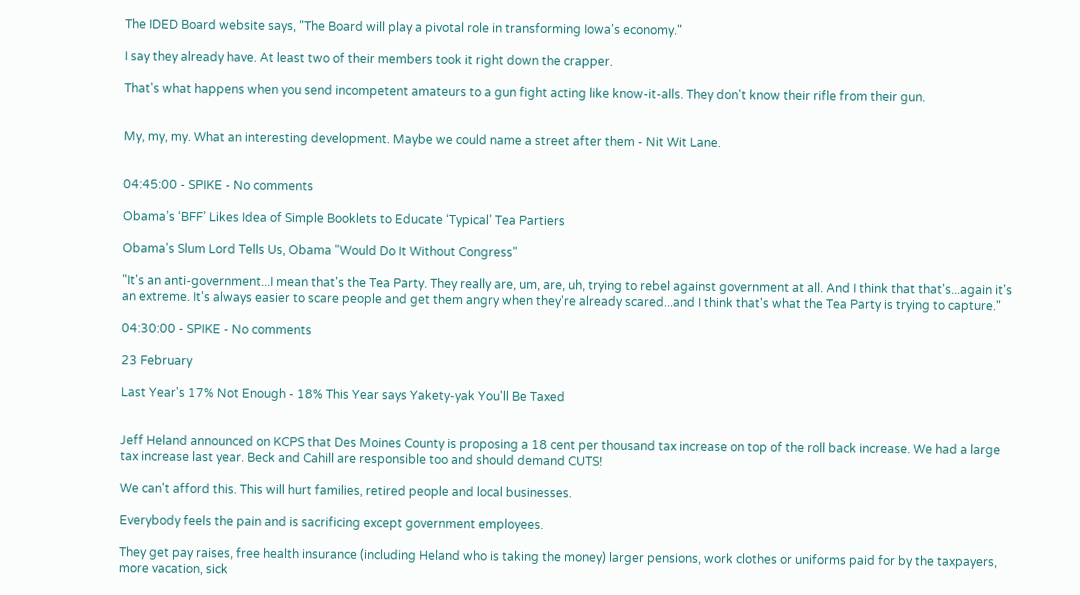The IDED Board website says, "The Board will play a pivotal role in transforming Iowa's economy."

I say they already have. At least two of their members took it right down the crapper.

That's what happens when you send incompetent amateurs to a gun fight acting like know-it-alls. They don't know their rifle from their gun.


My, my, my. What an interesting development. Maybe we could name a street after them - Nit Wit Lane.


04:45:00 - SPIKE - No comments

Obama’s ‘BFF’ Likes Idea of Simple Booklets to Educate ‘Typical’ Tea Partiers

Obama's Slum Lord Tells Us, Obama "Would Do It Without Congress"

"It's an anti-government...I mean that's the Tea Party. They really are, um, are, uh, trying to rebel against government at all. And I think that that's...again it's an extreme. It's always easier to scare people and get them angry when they're already scared...and I think that's what the Tea Party is trying to capture."

04:30:00 - SPIKE - No comments

23 February

Last Year's 17% Not Enough - 18% This Year says Yakety-yak You'll Be Taxed


Jeff Heland announced on KCPS that Des Moines County is proposing a 18 cent per thousand tax increase on top of the roll back increase. We had a large tax increase last year. Beck and Cahill are responsible too and should demand CUTS!

We can't afford this. This will hurt families, retired people and local businesses.

Everybody feels the pain and is sacrificing except government employees.

They get pay raises, free health insurance (including Heland who is taking the money) larger pensions, work clothes or uniforms paid for by the taxpayers, more vacation, sick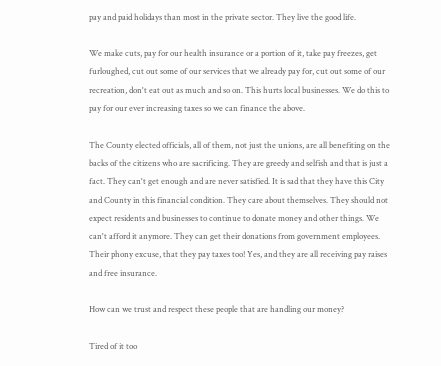pay and paid holidays than most in the private sector. They live the good life.

We make cuts, pay for our health insurance or a portion of it, take pay freezes, get furloughed, cut out some of our services that we already pay for, cut out some of our recreation, don't eat out as much and so on. This hurts local businesses. We do this to pay for our ever increasing taxes so we can finance the above.

The County elected officials, all of them, not just the unions, are all benefiting on the backs of the citizens who are sacrificing. They are greedy and selfish and that is just a fact. They can't get enough and are never satisfied. It is sad that they have this City and County in this financial condition. They care about themselves. They should not expect residents and businesses to continue to donate money and other things. We can't afford it anymore. They can get their donations from government employees. Their phony excuse, that they pay taxes too! Yes, and they are all receiving pay raises and free insurance.

How can we trust and respect these people that are handling our money?

Tired of it too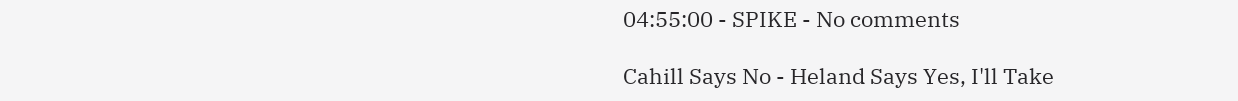04:55:00 - SPIKE - No comments

Cahill Says No - Heland Says Yes, I'll Take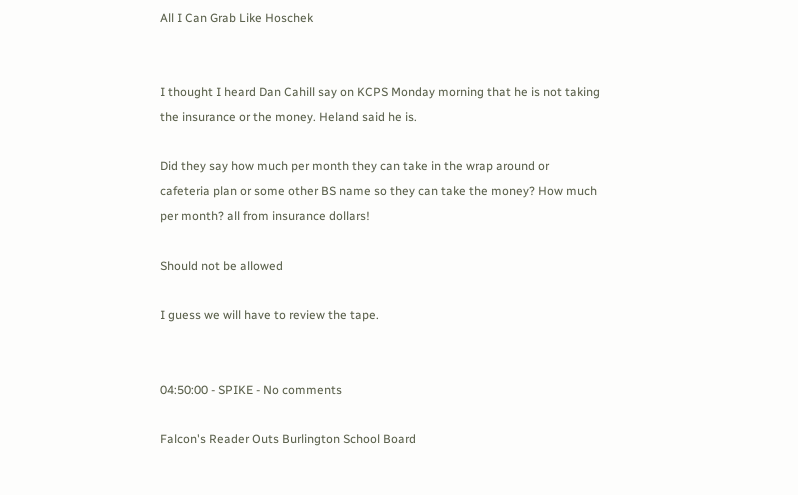All I Can Grab Like Hoschek


I thought I heard Dan Cahill say on KCPS Monday morning that he is not taking the insurance or the money. Heland said he is.

Did they say how much per month they can take in the wrap around or cafeteria plan or some other BS name so they can take the money? How much per month? all from insurance dollars!

Should not be allowed

I guess we will have to review the tape.


04:50:00 - SPIKE - No comments

Falcon's Reader Outs Burlington School Board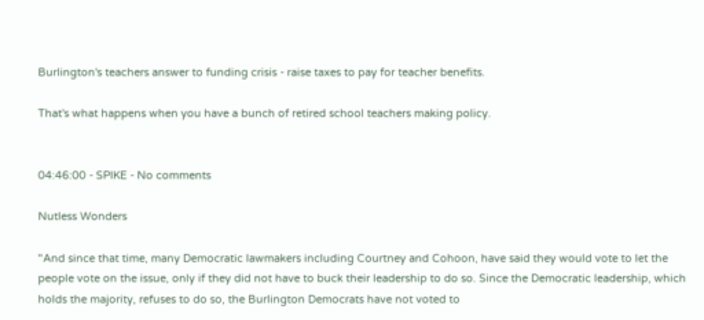Burlington's teachers answer to funding crisis - raise taxes to pay for teacher benefits.

That's what happens when you have a bunch of retired school teachers making policy.


04:46:00 - SPIKE - No comments

Nutless Wonders

"And since that time, many Democratic lawmakers including Courtney and Cohoon, have said they would vote to let the people vote on the issue, only if they did not have to buck their leadership to do so. Since the Democratic leadership, which holds the majority, refuses to do so, the Burlington Democrats have not voted to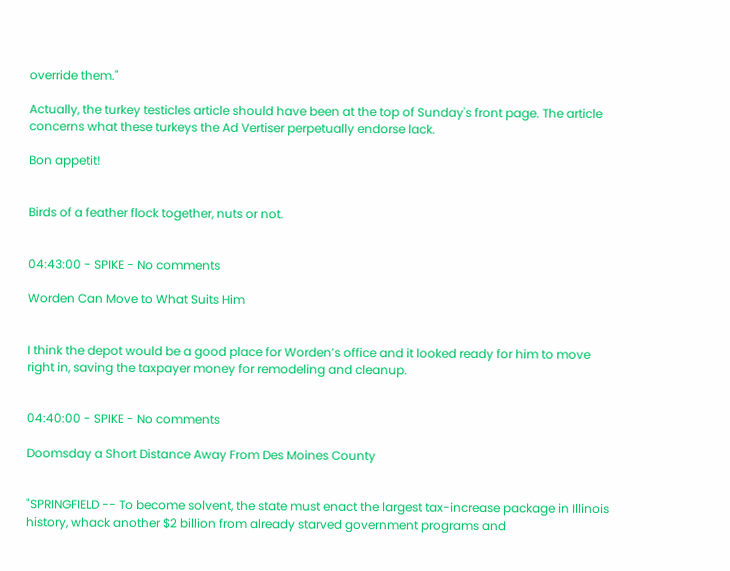override them."

Actually, the turkey testicles article should have been at the top of Sunday's front page. The article concerns what these turkeys the Ad Vertiser perpetually endorse lack.

Bon appetit!


Birds of a feather flock together, nuts or not.


04:43:00 - SPIKE - No comments

Worden Can Move to What Suits Him


I think the depot would be a good place for Worden’s office and it looked ready for him to move right in, saving the taxpayer money for remodeling and cleanup.


04:40:00 - SPIKE - No comments

Doomsday a Short Distance Away From Des Moines County


"SPRINGFIELD -- To become solvent, the state must enact the largest tax-increase package in Illinois history, whack another $2 billion from already starved government programs and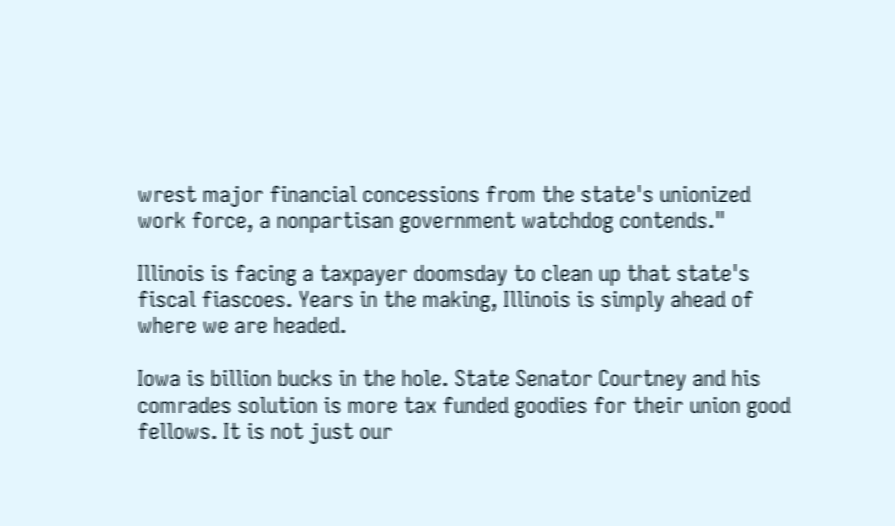wrest major financial concessions from the state's unionized work force, a nonpartisan government watchdog contends."

Illinois is facing a taxpayer doomsday to clean up that state's fiscal fiascoes. Years in the making, Illinois is simply ahead of where we are headed.

Iowa is billion bucks in the hole. State Senator Courtney and his comrades solution is more tax funded goodies for their union good fellows. It is not just our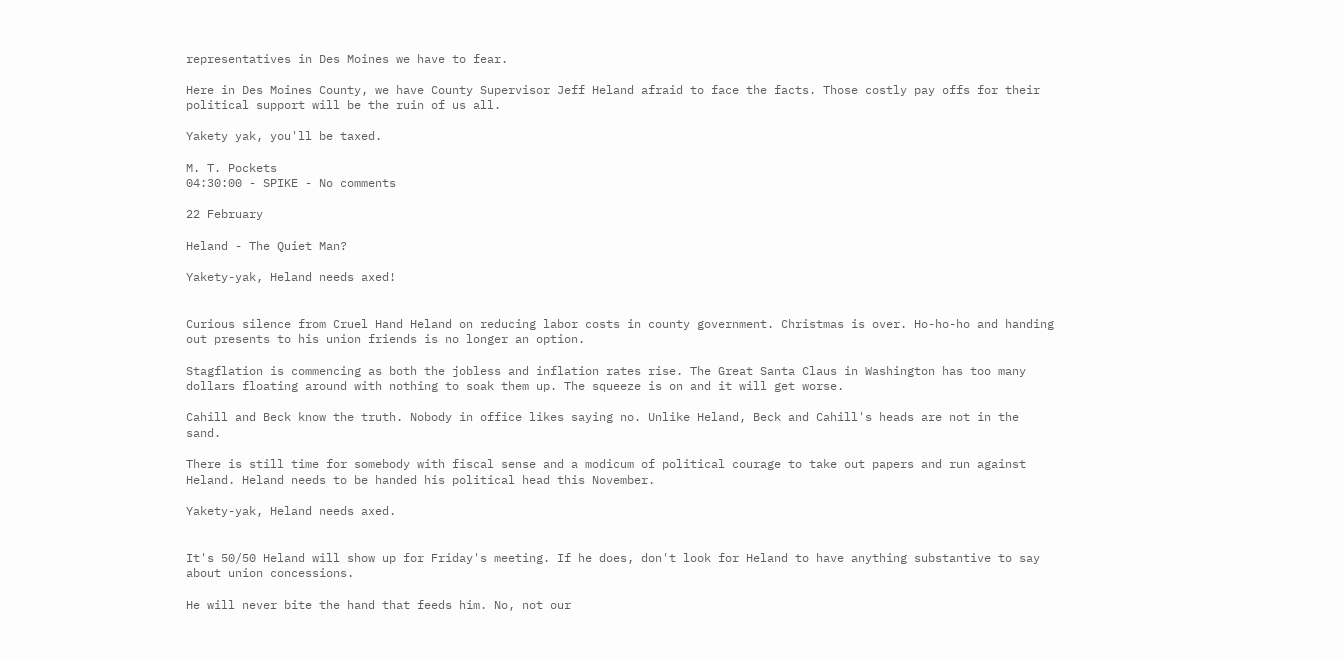representatives in Des Moines we have to fear.

Here in Des Moines County, we have County Supervisor Jeff Heland afraid to face the facts. Those costly pay offs for their political support will be the ruin of us all.

Yakety yak, you'll be taxed.

M. T. Pockets
04:30:00 - SPIKE - No comments

22 February

Heland - The Quiet Man?

Yakety-yak, Heland needs axed!


Curious silence from Cruel Hand Heland on reducing labor costs in county government. Christmas is over. Ho-ho-ho and handing out presents to his union friends is no longer an option.

Stagflation is commencing as both the jobless and inflation rates rise. The Great Santa Claus in Washington has too many dollars floating around with nothing to soak them up. The squeeze is on and it will get worse.

Cahill and Beck know the truth. Nobody in office likes saying no. Unlike Heland, Beck and Cahill's heads are not in the sand.

There is still time for somebody with fiscal sense and a modicum of political courage to take out papers and run against Heland. Heland needs to be handed his political head this November.

Yakety-yak, Heland needs axed.


It's 50/50 Heland will show up for Friday's meeting. If he does, don't look for Heland to have anything substantive to say about union concessions.

He will never bite the hand that feeds him. No, not our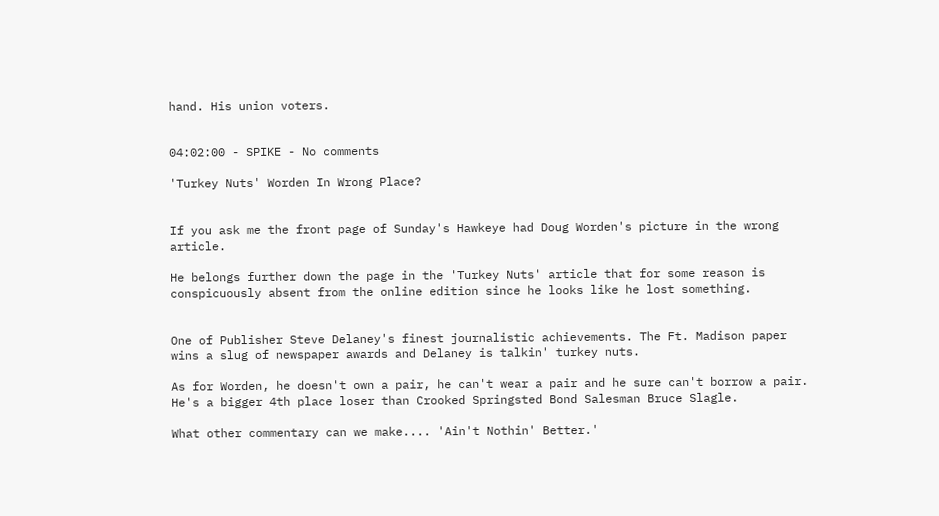hand. His union voters.


04:02:00 - SPIKE - No comments

'Turkey Nuts' Worden In Wrong Place?


If you ask me the front page of Sunday's Hawkeye had Doug Worden's picture in the wrong article.

He belongs further down the page in the 'Turkey Nuts' article that for some reason is conspicuously absent from the online edition since he looks like he lost something.


One of Publisher Steve Delaney's finest journalistic achievements. The Ft. Madison paper wins a slug of newspaper awards and Delaney is talkin' turkey nuts.

As for Worden, he doesn't own a pair, he can't wear a pair and he sure can't borrow a pair. He's a bigger 4th place loser than Crooked Springsted Bond Salesman Bruce Slagle.

What other commentary can we make.... 'Ain't Nothin' Better.'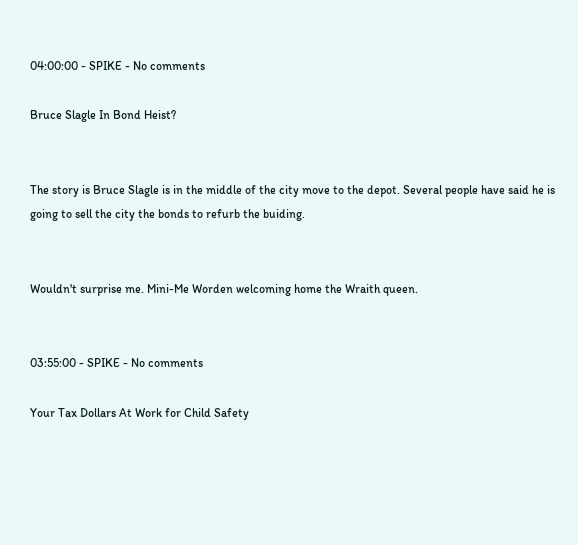04:00:00 - SPIKE - No comments

Bruce Slagle In Bond Heist?


The story is Bruce Slagle is in the middle of the city move to the depot. Several people have said he is going to sell the city the bonds to refurb the buiding.


Wouldn't surprise me. Mini-Me Worden welcoming home the Wraith queen.


03:55:00 - SPIKE - No comments

Your Tax Dollars At Work for Child Safety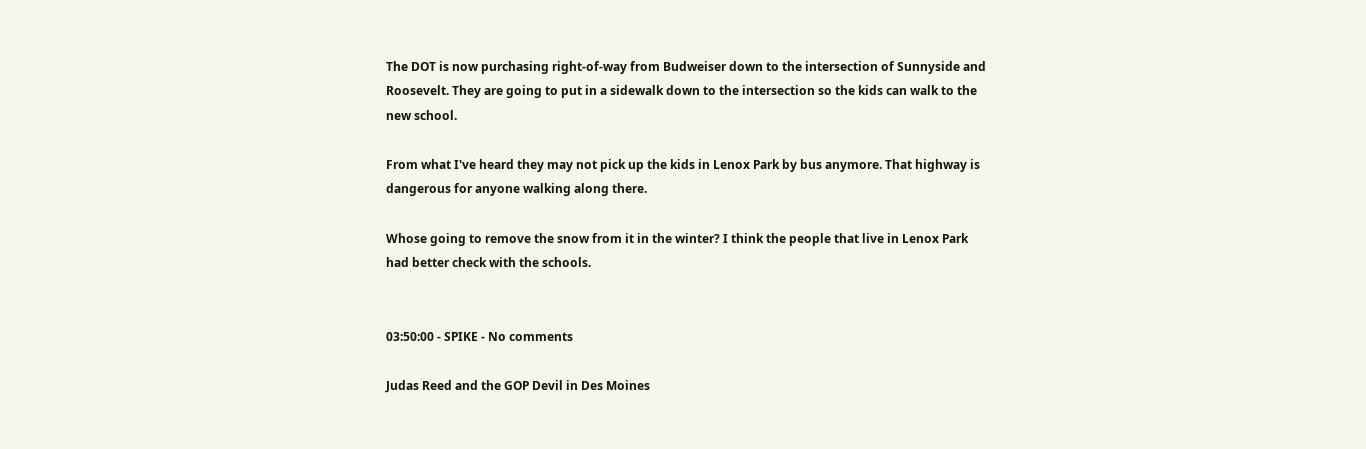The DOT is now purchasing right-of-way from Budweiser down to the intersection of Sunnyside and Roosevelt. They are going to put in a sidewalk down to the intersection so the kids can walk to the new school.

From what I've heard they may not pick up the kids in Lenox Park by bus anymore. That highway is dangerous for anyone walking along there.

Whose going to remove the snow from it in the winter? I think the people that live in Lenox Park had better check with the schools.


03:50:00 - SPIKE - No comments

Judas Reed and the GOP Devil in Des Moines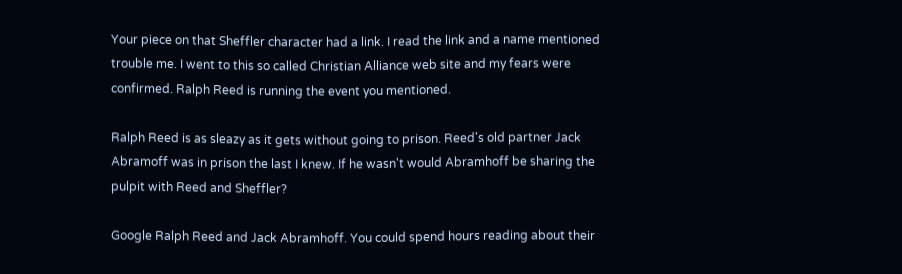Your piece on that Sheffler character had a link. I read the link and a name mentioned trouble me. I went to this so called Christian Alliance web site and my fears were confirmed. Ralph Reed is running the event you mentioned.

Ralph Reed is as sleazy as it gets without going to prison. Reed's old partner Jack Abramoff was in prison the last I knew. If he wasn't would Abramhoff be sharing the pulpit with Reed and Sheffler?

Google Ralph Reed and Jack Abramhoff. You could spend hours reading about their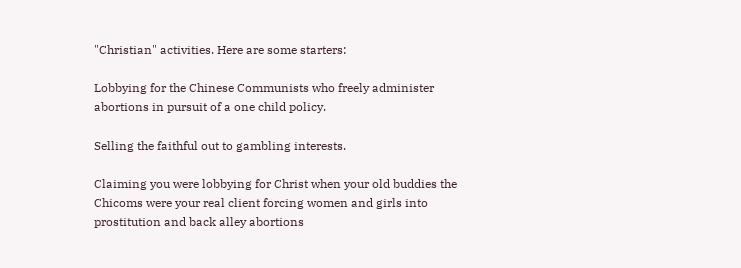"Christian" activities. Here are some starters:

Lobbying for the Chinese Communists who freely administer abortions in pursuit of a one child policy.

Selling the faithful out to gambling interests.

Claiming you were lobbying for Christ when your old buddies the Chicoms were your real client forcing women and girls into prostitution and back alley abortions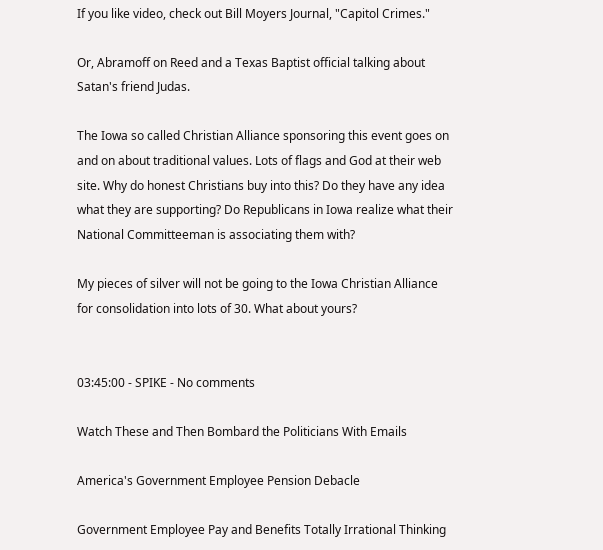If you like video, check out Bill Moyers Journal, "Capitol Crimes."

Or, Abramoff on Reed and a Texas Baptist official talking about Satan's friend Judas.

The Iowa so called Christian Alliance sponsoring this event goes on and on about traditional values. Lots of flags and God at their web site. Why do honest Christians buy into this? Do they have any idea what they are supporting? Do Republicans in Iowa realize what their National Committeeman is associating them with?

My pieces of silver will not be going to the Iowa Christian Alliance for consolidation into lots of 30. What about yours?


03:45:00 - SPIKE - No comments

Watch These and Then Bombard the Politicians With Emails

America's Government Employee Pension Debacle

Government Employee Pay and Benefits Totally Irrational Thinking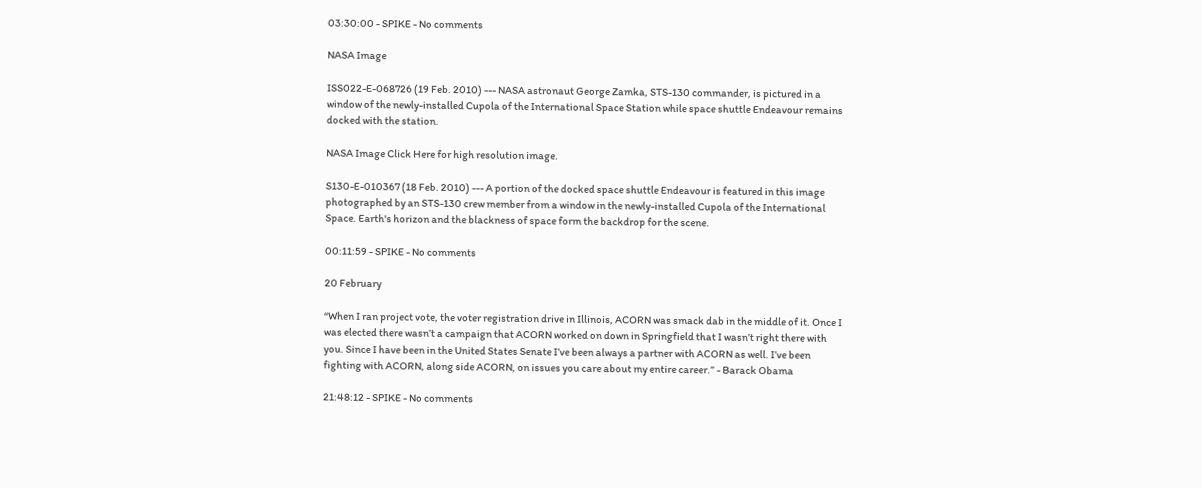03:30:00 - SPIKE - No comments

NASA Image

ISS022-E-068726 (19 Feb. 2010) --- NASA astronaut George Zamka, STS-130 commander, is pictured in a window of the newly-installed Cupola of the International Space Station while space shuttle Endeavour remains docked with the station.

NASA Image Click Here for high resolution image.

S130-E-010367 (18 Feb. 2010) --- A portion of the docked space shuttle Endeavour is featured in this image photographed by an STS-130 crew member from a window in the newly-installed Cupola of the International Space. Earth's horizon and the blackness of space form the backdrop for the scene.

00:11:59 - SPIKE - No comments

20 February

“When I ran project vote, the voter registration drive in Illinois, ACORN was smack dab in the middle of it. Once I was elected there wasn’t a campaign that ACORN worked on down in Springfield that I wasn’t right there with you. Since I have been in the United States Senate I’ve been always a partner with ACORN as well. I’ve been fighting with ACORN, along side ACORN, on issues you care about my entire career.” - Barack Obama

21:48:12 - SPIKE - No comments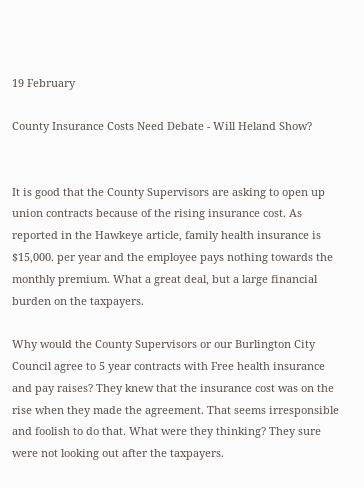19 February

County Insurance Costs Need Debate - Will Heland Show?


It is good that the County Supervisors are asking to open up union contracts because of the rising insurance cost. As reported in the Hawkeye article, family health insurance is $15,000. per year and the employee pays nothing towards the monthly premium. What a great deal, but a large financial burden on the taxpayers.

Why would the County Supervisors or our Burlington City Council agree to 5 year contracts with Free health insurance and pay raises? They knew that the insurance cost was on the rise when they made the agreement. That seems irresponsible and foolish to do that. What were they thinking? They sure were not looking out after the taxpayers.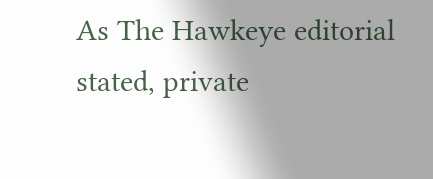As The Hawkeye editorial stated, private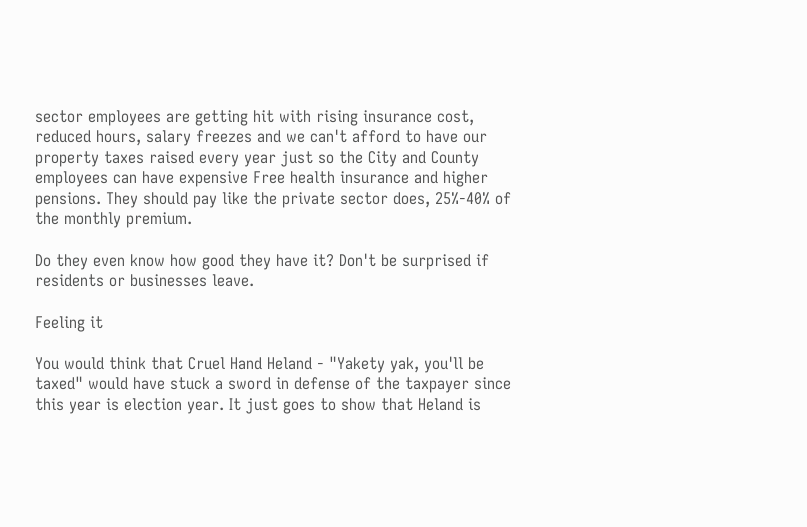sector employees are getting hit with rising insurance cost, reduced hours, salary freezes and we can't afford to have our property taxes raised every year just so the City and County employees can have expensive Free health insurance and higher pensions. They should pay like the private sector does, 25%-40% of the monthly premium.

Do they even know how good they have it? Don't be surprised if residents or businesses leave.

Feeling it

You would think that Cruel Hand Heland - "Yakety yak, you'll be taxed" would have stuck a sword in defense of the taxpayer since this year is election year. It just goes to show that Heland is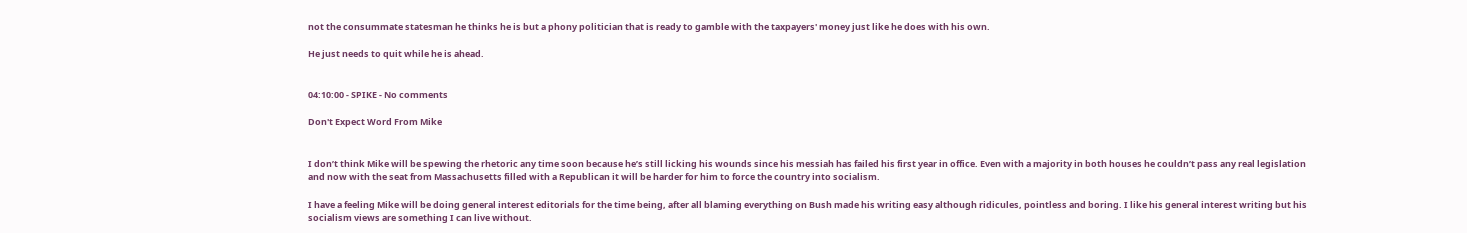not the consummate statesman he thinks he is but a phony politician that is ready to gamble with the taxpayers' money just like he does with his own.

He just needs to quit while he is ahead.


04:10:00 - SPIKE - No comments

Don't Expect Word From Mike


I don’t think Mike will be spewing the rhetoric any time soon because he’s still licking his wounds since his messiah has failed his first year in office. Even with a majority in both houses he couldn’t pass any real legislation and now with the seat from Massachusetts filled with a Republican it will be harder for him to force the country into socialism.

I have a feeling Mike will be doing general interest editorials for the time being, after all blaming everything on Bush made his writing easy although ridicules, pointless and boring. I like his general interest writing but his socialism views are something I can live without.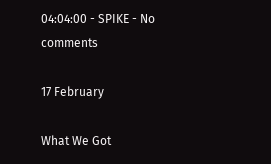04:04:00 - SPIKE - No comments

17 February

What We Got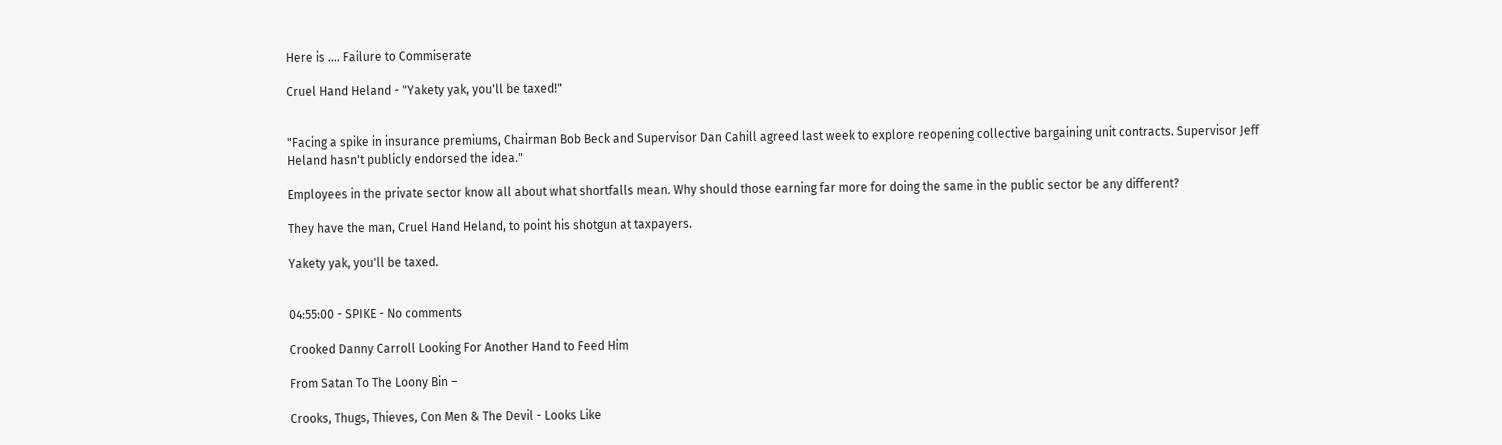Here is .... Failure to Commiserate

Cruel Hand Heland - "Yakety yak, you'll be taxed!"


"Facing a spike in insurance premiums, Chairman Bob Beck and Supervisor Dan Cahill agreed last week to explore reopening collective bargaining unit contracts. Supervisor Jeff Heland hasn't publicly endorsed the idea."

Employees in the private sector know all about what shortfalls mean. Why should those earning far more for doing the same in the public sector be any different?

They have the man, Cruel Hand Heland, to point his shotgun at taxpayers.

Yakety yak, you'll be taxed.


04:55:00 - SPIKE - No comments

Crooked Danny Carroll Looking For Another Hand to Feed Him

From Satan To The Loony Bin –

Crooks, Thugs, Thieves, Con Men & The Devil - Looks Like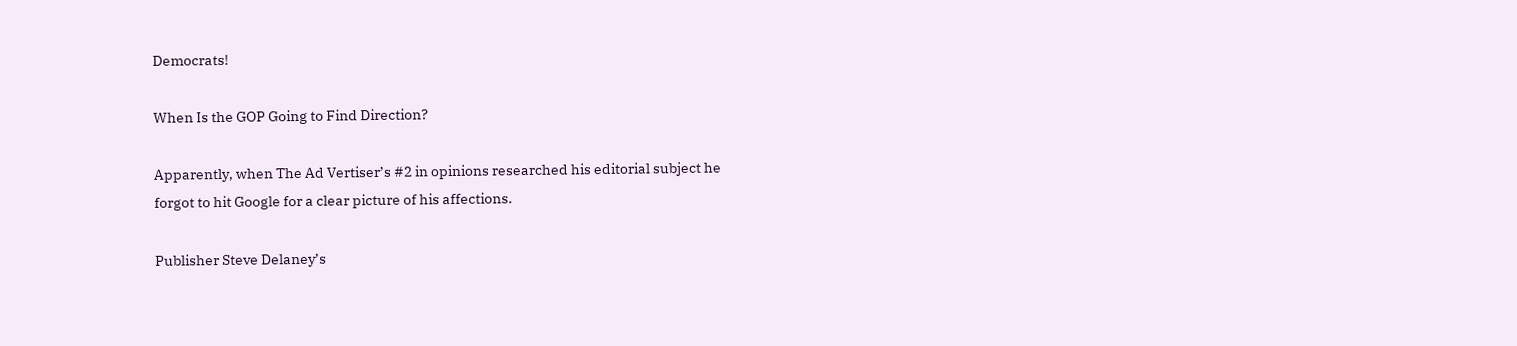Democrats!

When Is the GOP Going to Find Direction?

Apparently, when The Ad Vertiser’s #2 in opinions researched his editorial subject he forgot to hit Google for a clear picture of his affections.

Publisher Steve Delaney’s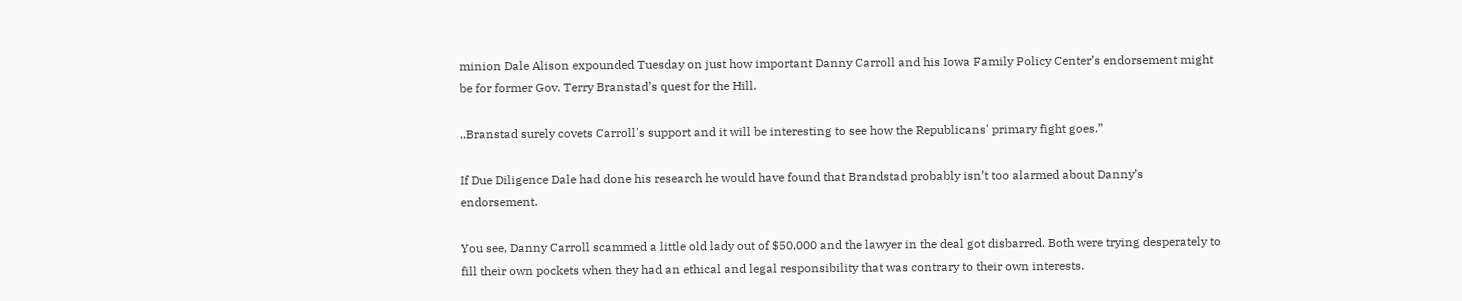minion Dale Alison expounded Tuesday on just how important Danny Carroll and his Iowa Family Policy Center’s endorsement might be for former Gov. Terry Branstad’s quest for the Hill.

..Branstad surely covets Carroll's support and it will be interesting to see how the Republicans' primary fight goes.”

If Due Diligence Dale had done his research he would have found that Brandstad probably isn’t too alarmed about Danny’s endorsement.

You see, Danny Carroll scammed a little old lady out of $50,000 and the lawyer in the deal got disbarred. Both were trying desperately to fill their own pockets when they had an ethical and legal responsibility that was contrary to their own interests.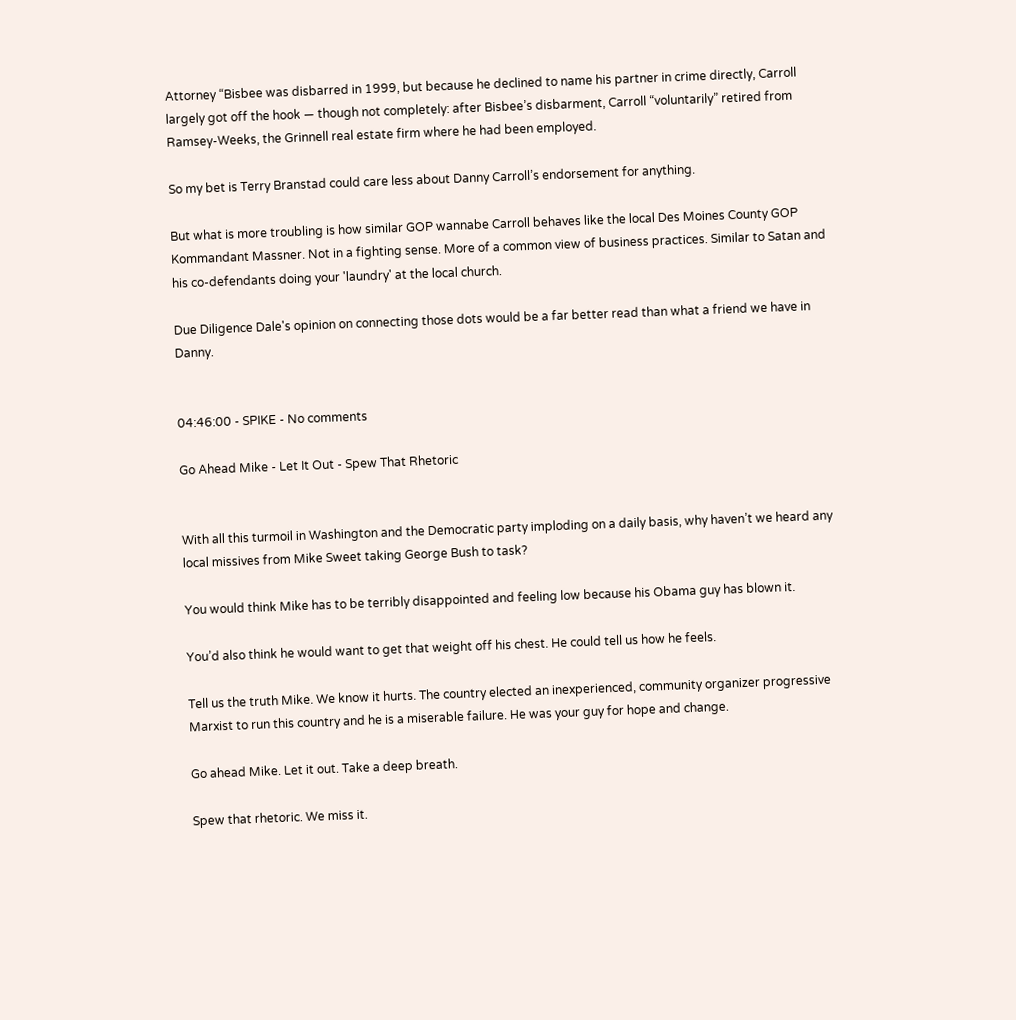Attorney “Bisbee was disbarred in 1999, but because he declined to name his partner in crime directly, Carroll largely got off the hook — though not completely: after Bisbee’s disbarment, Carroll “voluntarily” retired from Ramsey-Weeks, the Grinnell real estate firm where he had been employed.

So my bet is Terry Branstad could care less about Danny Carroll’s endorsement for anything.

But what is more troubling is how similar GOP wannabe Carroll behaves like the local Des Moines County GOP Kommandant Massner. Not in a fighting sense. More of a common view of business practices. Similar to Satan and his co-defendants doing your 'laundry' at the local church.

Due Diligence Dale's opinion on connecting those dots would be a far better read than what a friend we have in Danny.


04:46:00 - SPIKE - No comments

Go Ahead Mike - Let It Out - Spew That Rhetoric


With all this turmoil in Washington and the Democratic party imploding on a daily basis, why haven’t we heard any local missives from Mike Sweet taking George Bush to task?

You would think Mike has to be terribly disappointed and feeling low because his Obama guy has blown it.

You’d also think he would want to get that weight off his chest. He could tell us how he feels.

Tell us the truth Mike. We know it hurts. The country elected an inexperienced, community organizer progressive Marxist to run this country and he is a miserable failure. He was your guy for hope and change.

Go ahead Mike. Let it out. Take a deep breath.

Spew that rhetoric. We miss it.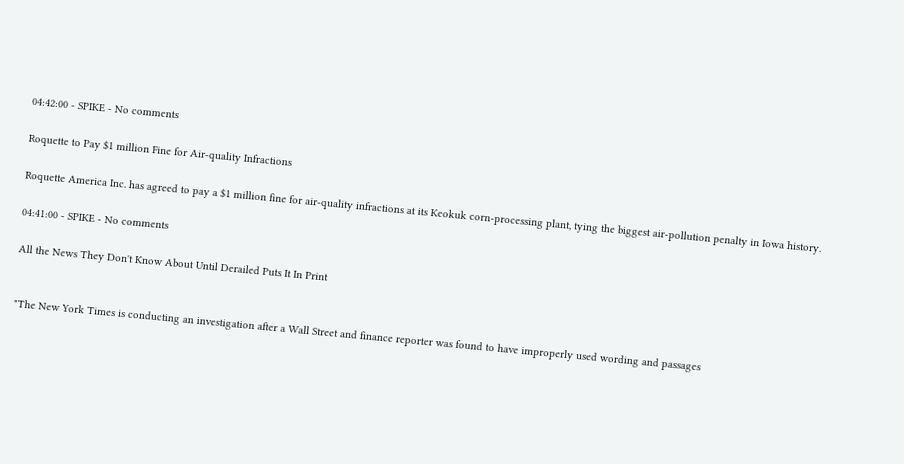04:42:00 - SPIKE - No comments

Roquette to Pay $1 million Fine for Air-quality Infractions

Roquette America Inc. has agreed to pay a $1 million fine for air-quality infractions at its Keokuk corn-processing plant, tying the biggest air-pollution penalty in Iowa history.

04:41:00 - SPIKE - No comments

All the News They Don't Know About Until Derailed Puts It In Print


"The New York Times is conducting an investigation after a Wall Street and finance reporter was found to have improperly used wording and passages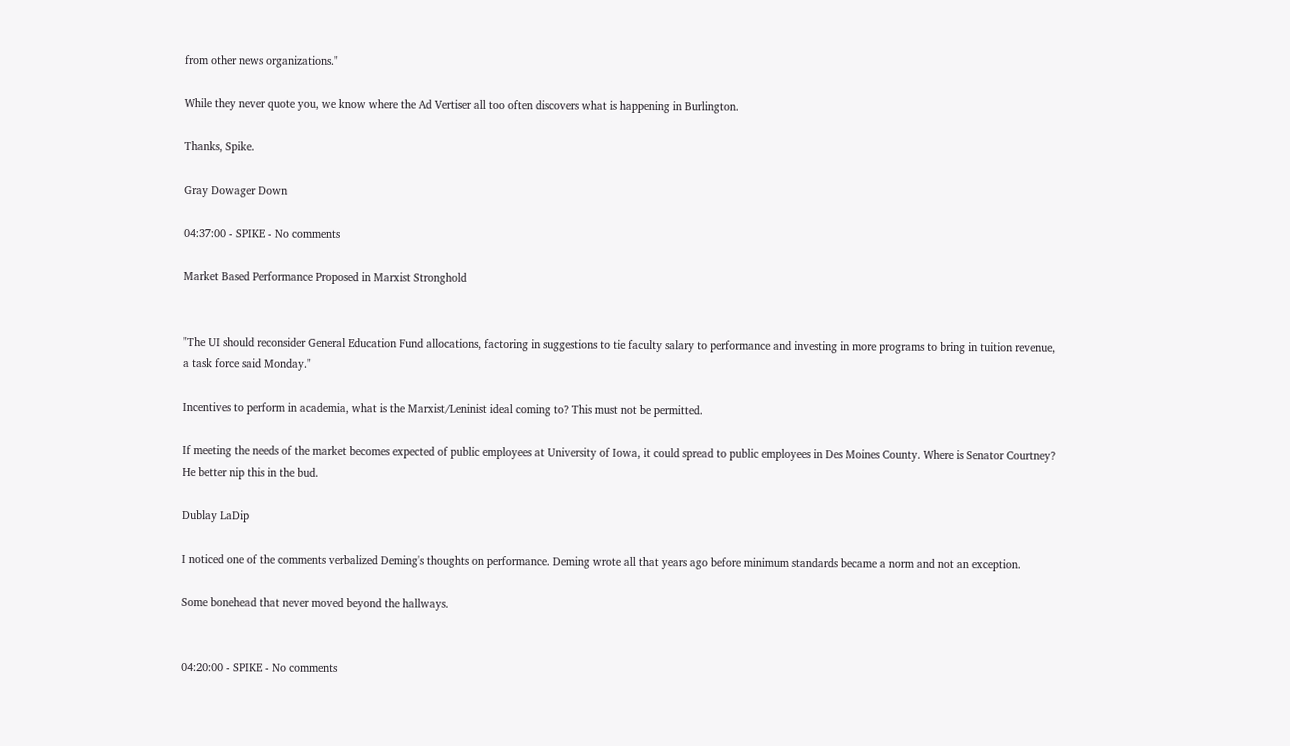from other news organizations."

While they never quote you, we know where the Ad Vertiser all too often discovers what is happening in Burlington.

Thanks, Spike.

Gray Dowager Down

04:37:00 - SPIKE - No comments

Market Based Performance Proposed in Marxist Stronghold


"The UI should reconsider General Education Fund allocations, factoring in suggestions to tie faculty salary to performance and investing in more programs to bring in tuition revenue, a task force said Monday."

Incentives to perform in academia, what is the Marxist/Leninist ideal coming to? This must not be permitted.

If meeting the needs of the market becomes expected of public employees at University of Iowa, it could spread to public employees in Des Moines County. Where is Senator Courtney? He better nip this in the bud.

Dublay LaDip

I noticed one of the comments verbalized Deming's thoughts on performance. Deming wrote all that years ago before minimum standards became a norm and not an exception.

Some bonehead that never moved beyond the hallways.


04:20:00 - SPIKE - No comments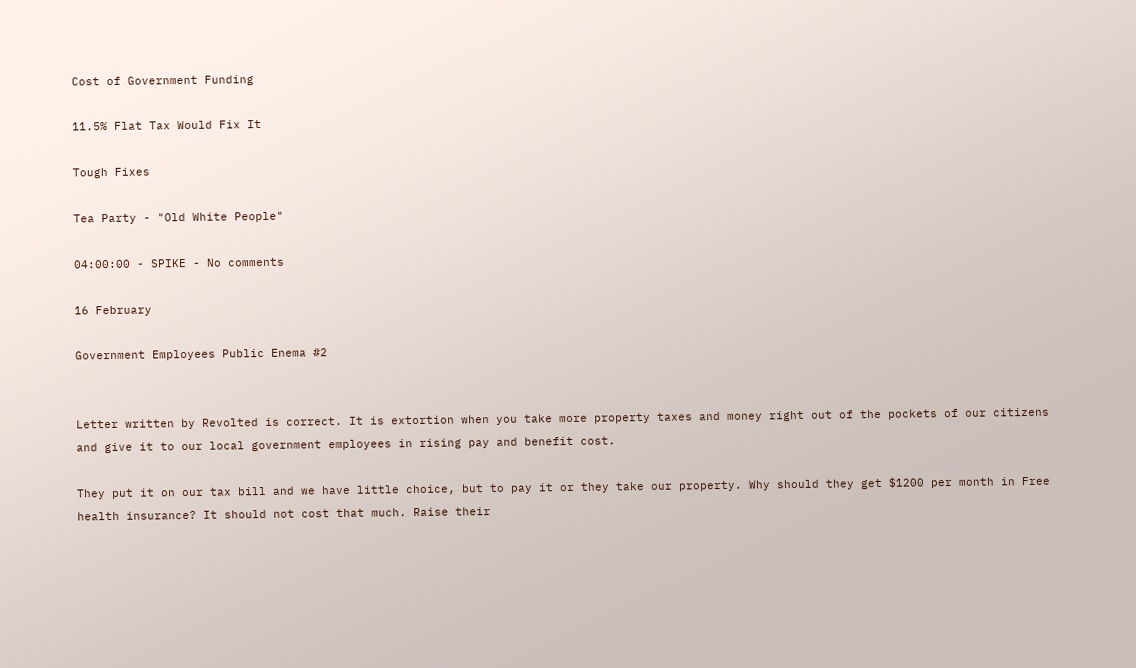Cost of Government Funding

11.5% Flat Tax Would Fix It

Tough Fixes

Tea Party - "Old White People"

04:00:00 - SPIKE - No comments

16 February

Government Employees Public Enema #2


Letter written by Revolted is correct. It is extortion when you take more property taxes and money right out of the pockets of our citizens and give it to our local government employees in rising pay and benefit cost.

They put it on our tax bill and we have little choice, but to pay it or they take our property. Why should they get $1200 per month in Free health insurance? It should not cost that much. Raise their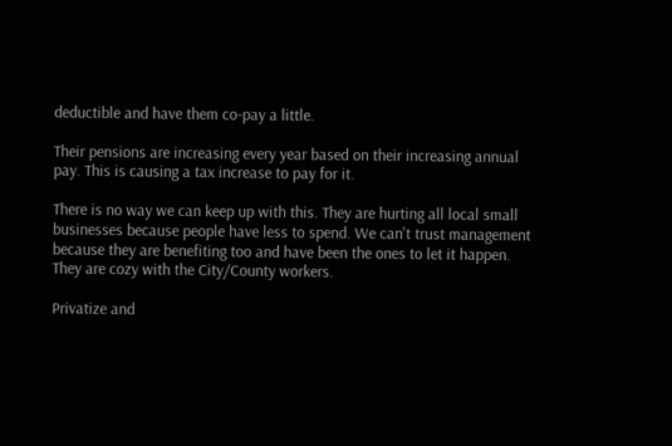deductible and have them co-pay a little.

Their pensions are increasing every year based on their increasing annual pay. This is causing a tax increase to pay for it.

There is no way we can keep up with this. They are hurting all local small businesses because people have less to spend. We can't trust management because they are benefiting too and have been the ones to let it happen. They are cozy with the City/County workers.

Privatize and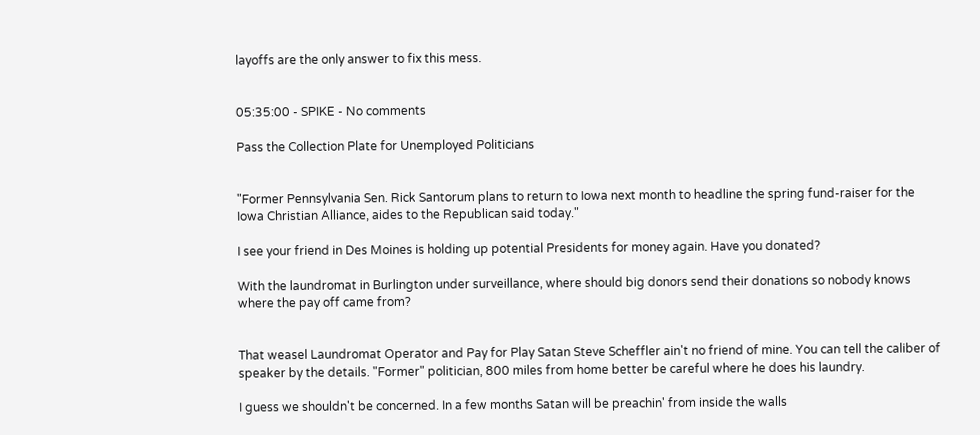layoffs are the only answer to fix this mess.


05:35:00 - SPIKE - No comments

Pass the Collection Plate for Unemployed Politicians


"Former Pennsylvania Sen. Rick Santorum plans to return to Iowa next month to headline the spring fund-raiser for the Iowa Christian Alliance, aides to the Republican said today."

I see your friend in Des Moines is holding up potential Presidents for money again. Have you donated?

With the laundromat in Burlington under surveillance, where should big donors send their donations so nobody knows where the pay off came from?


That weasel Laundromat Operator and Pay for Play Satan Steve Scheffler ain't no friend of mine. You can tell the caliber of speaker by the details. "Former" politician, 800 miles from home better be careful where he does his laundry.

I guess we shouldn't be concerned. In a few months Satan will be preachin' from inside the walls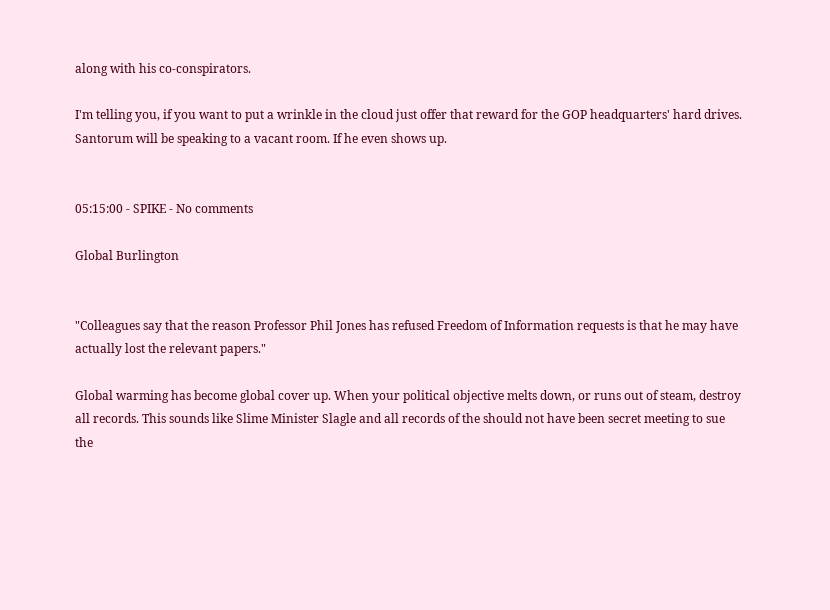along with his co-conspirators.

I'm telling you, if you want to put a wrinkle in the cloud just offer that reward for the GOP headquarters' hard drives. Santorum will be speaking to a vacant room. If he even shows up.


05:15:00 - SPIKE - No comments

Global Burlington


"Colleagues say that the reason Professor Phil Jones has refused Freedom of Information requests is that he may have actually lost the relevant papers."

Global warming has become global cover up. When your political objective melts down, or runs out of steam, destroy all records. This sounds like Slime Minister Slagle and all records of the should not have been secret meeting to sue the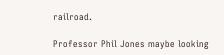railroad.

Professor Phil Jones maybe looking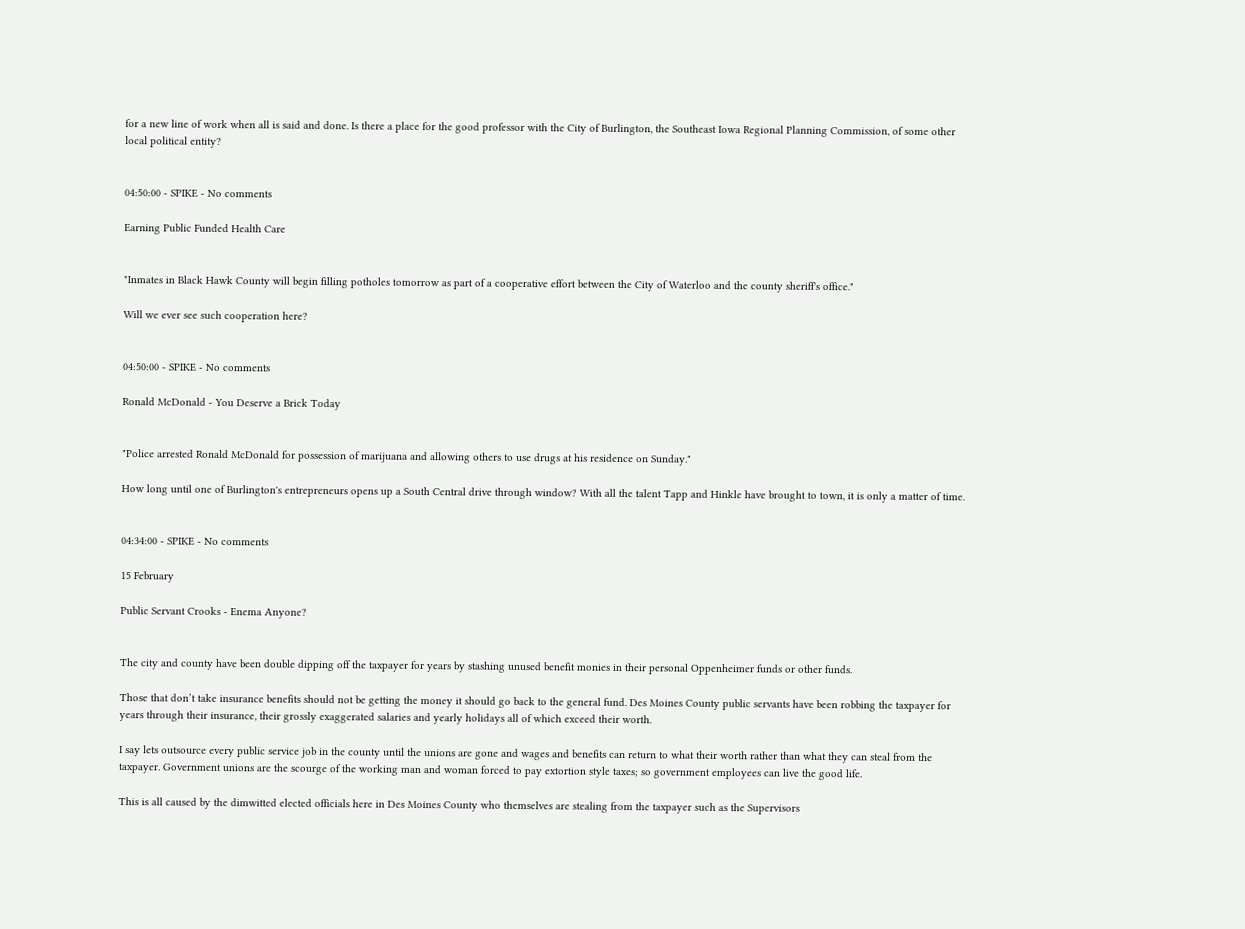for a new line of work when all is said and done. Is there a place for the good professor with the City of Burlington, the Southeast Iowa Regional Planning Commission, of some other local political entity?


04:50:00 - SPIKE - No comments

Earning Public Funded Health Care


"Inmates in Black Hawk County will begin filling potholes tomorrow as part of a cooperative effort between the City of Waterloo and the county sheriff's office."

Will we ever see such cooperation here?


04:50:00 - SPIKE - No comments

Ronald McDonald - You Deserve a Brick Today


"Police arrested Ronald McDonald for possession of marijuana and allowing others to use drugs at his residence on Sunday."

How long until one of Burlington's entrepreneurs opens up a South Central drive through window? With all the talent Tapp and Hinkle have brought to town, it is only a matter of time.


04:34:00 - SPIKE - No comments

15 February

Public Servant Crooks - Enema Anyone?


The city and county have been double dipping off the taxpayer for years by stashing unused benefit monies in their personal Oppenheimer funds or other funds.

Those that don’t take insurance benefits should not be getting the money it should go back to the general fund. Des Moines County public servants have been robbing the taxpayer for years through their insurance, their grossly exaggerated salaries and yearly holidays all of which exceed their worth.

I say lets outsource every public service job in the county until the unions are gone and wages and benefits can return to what their worth rather than what they can steal from the taxpayer. Government unions are the scourge of the working man and woman forced to pay extortion style taxes; so government employees can live the good life.

This is all caused by the dimwitted elected officials here in Des Moines County who themselves are stealing from the taxpayer such as the Supervisors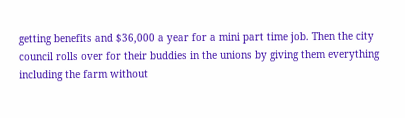getting benefits and $36,000 a year for a mini part time job. Then the city council rolls over for their buddies in the unions by giving them everything including the farm without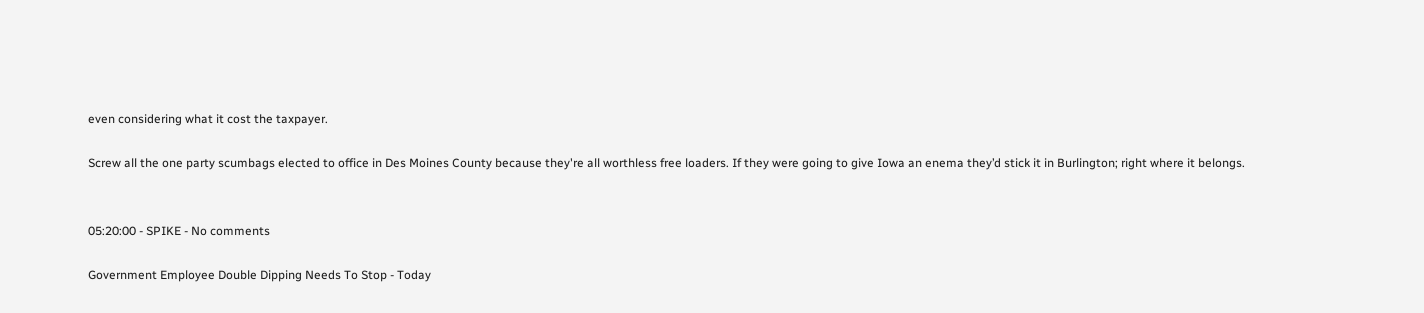even considering what it cost the taxpayer.

Screw all the one party scumbags elected to office in Des Moines County because they're all worthless free loaders. If they were going to give Iowa an enema they’d stick it in Burlington; right where it belongs.


05:20:00 - SPIKE - No comments

Government Employee Double Dipping Needs To Stop - Today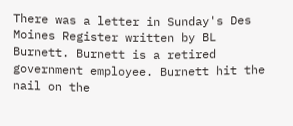There was a letter in Sunday's Des Moines Register written by BL Burnett. Burnett is a retired government employee. Burnett hit the nail on the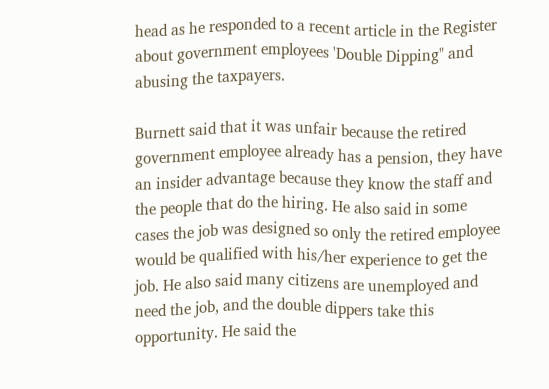head as he responded to a recent article in the Register about government employees 'Double Dipping" and abusing the taxpayers.

Burnett said that it was unfair because the retired government employee already has a pension, they have an insider advantage because they know the staff and the people that do the hiring. He also said in some cases the job was designed so only the retired employee would be qualified with his/her experience to get the job. He also said many citizens are unemployed and need the job, and the double dippers take this opportunity. He said the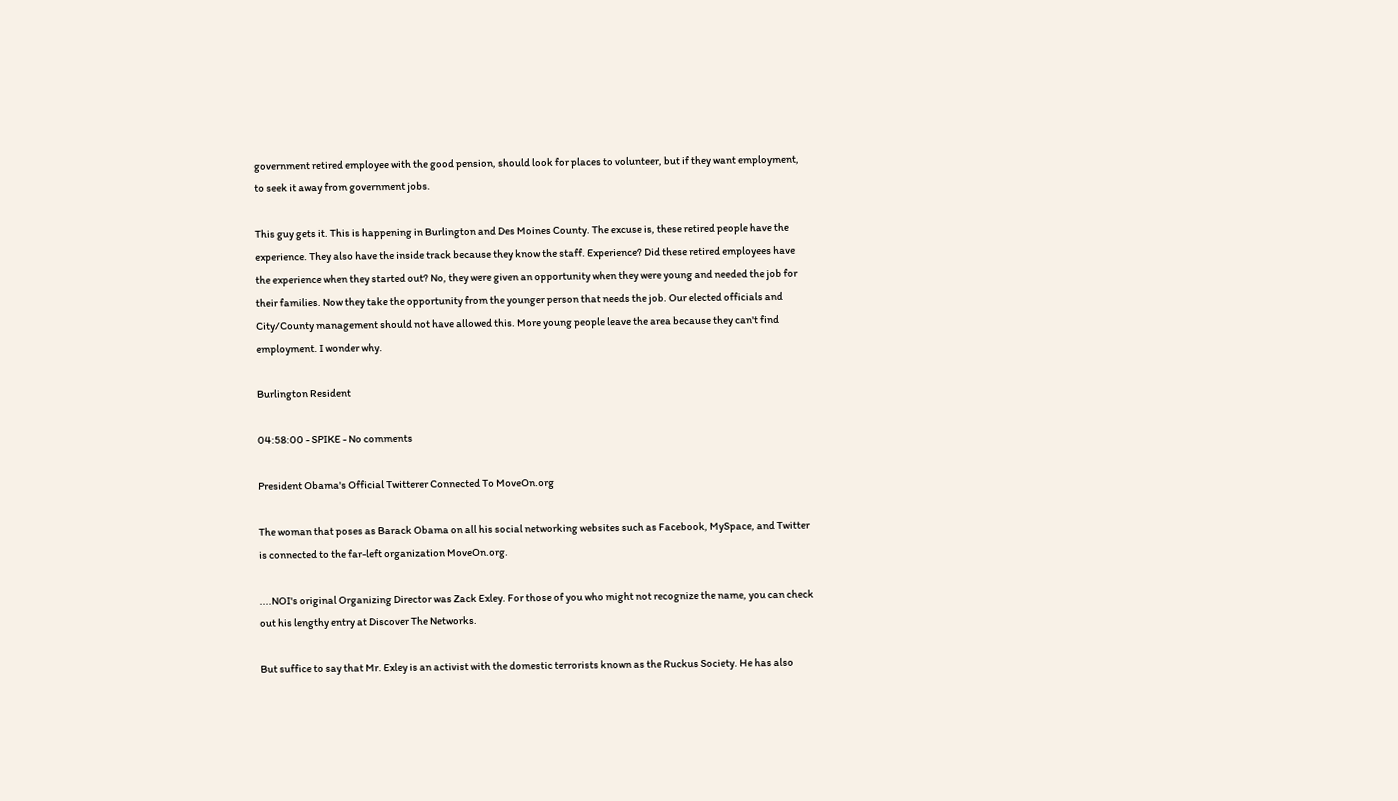government retired employee with the good pension, should look for places to volunteer, but if they want employment, to seek it away from government jobs.

This guy gets it. This is happening in Burlington and Des Moines County. The excuse is, these retired people have the experience. They also have the inside track because they know the staff. Experience? Did these retired employees have the experience when they started out? No, they were given an opportunity when they were young and needed the job for their families. Now they take the opportunity from the younger person that needs the job. Our elected officials and City/County management should not have allowed this. More young people leave the area because they can't find employment. I wonder why.

Burlington Resident

04:58:00 - SPIKE - No comments

President Obama's Official Twitterer Connected To MoveOn.org

The woman that poses as Barack Obama on all his social networking websites such as Facebook, MySpace, and Twitter is connected to the far-left organization MoveOn.org.

....NOI's original Organizing Director was Zack Exley. For those of you who might not recognize the name, you can check out his lengthy entry at Discover The Networks.

But suffice to say that Mr. Exley is an activist with the domestic terrorists known as the Ruckus Society. He has also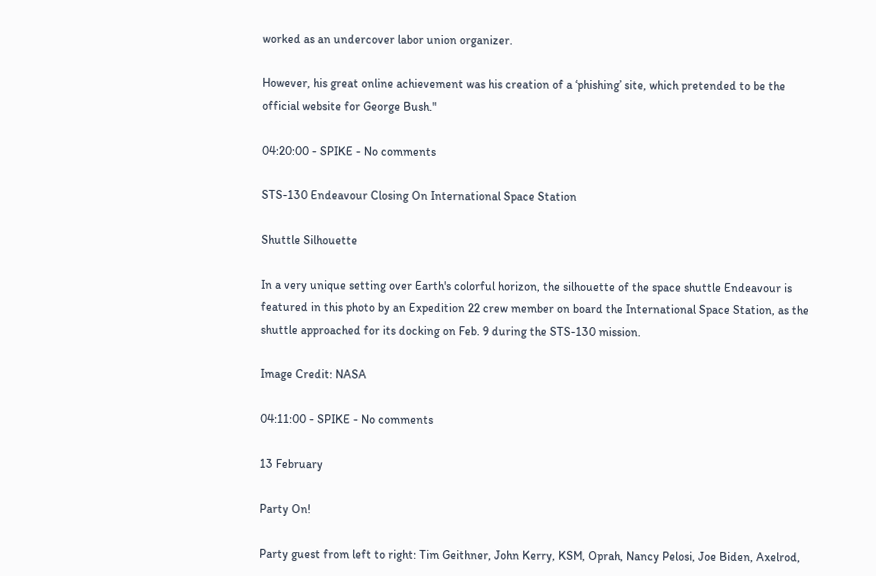worked as an undercover labor union organizer.

However, his great online achievement was his creation of a ‘phishing’ site, which pretended to be the official website for George Bush."

04:20:00 - SPIKE - No comments

STS-130 Endeavour Closing On International Space Station

Shuttle Silhouette

In a very unique setting over Earth's colorful horizon, the silhouette of the space shuttle Endeavour is featured in this photo by an Expedition 22 crew member on board the International Space Station, as the shuttle approached for its docking on Feb. 9 during the STS-130 mission.

Image Credit: NASA

04:11:00 - SPIKE - No comments

13 February

Party On!

Party guest from left to right: Tim Geithner, John Kerry, KSM, Oprah, Nancy Pelosi, Joe Biden, Axelrod,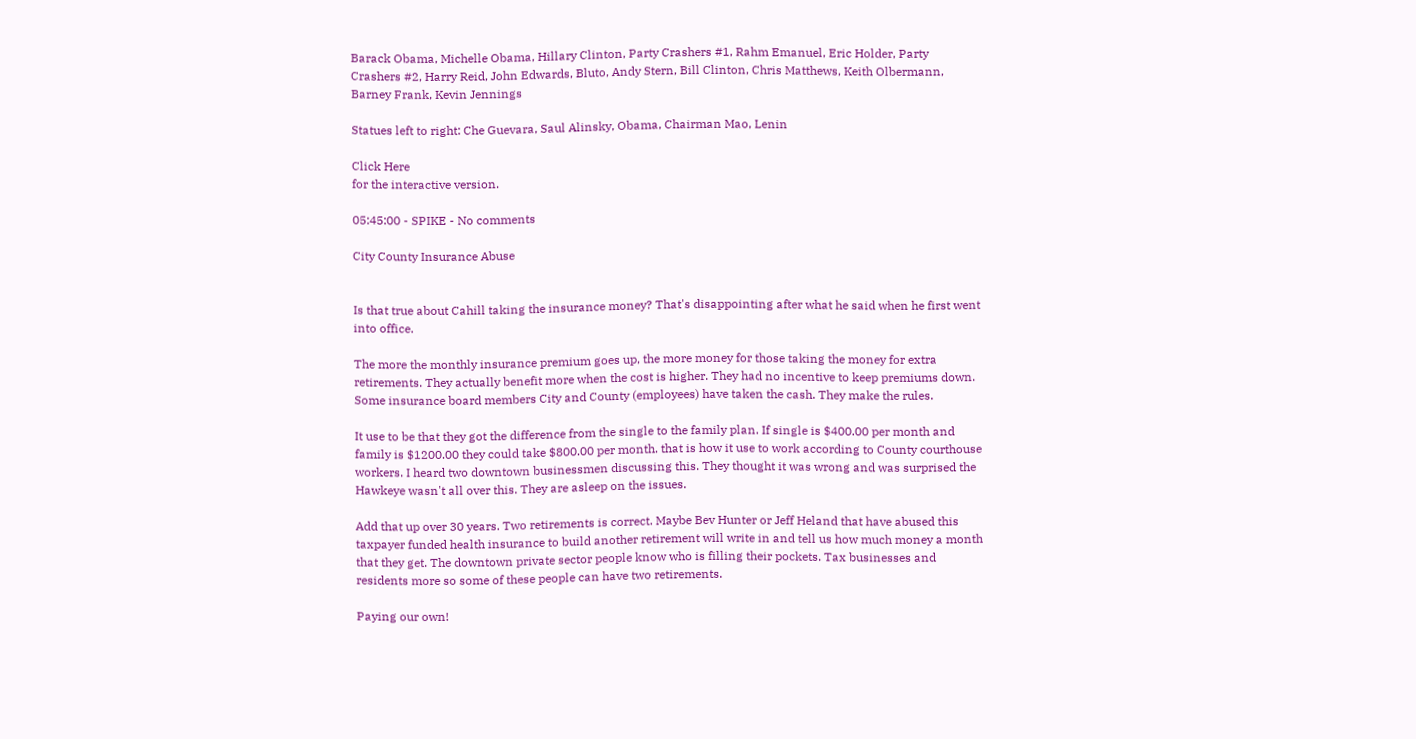Barack Obama, Michelle Obama, Hillary Clinton, Party Crashers #1, Rahm Emanuel, Eric Holder, Party Crashers #2, Harry Reid, John Edwards, Bluto, Andy Stern, Bill Clinton, Chris Matthews, Keith Olbermann, Barney Frank, Kevin Jennings

Statues left to right: Che Guevara, Saul Alinsky, Obama, Chairman Mao, Lenin

Click Here
for the interactive version.

05:45:00 - SPIKE - No comments

City County Insurance Abuse


Is that true about Cahill taking the insurance money? That's disappointing after what he said when he first went into office.

The more the monthly insurance premium goes up, the more money for those taking the money for extra retirements. They actually benefit more when the cost is higher. They had no incentive to keep premiums down. Some insurance board members City and County (employees) have taken the cash. They make the rules.

It use to be that they got the difference from the single to the family plan. If single is $400.00 per month and family is $1200.00 they could take $800.00 per month. that is how it use to work according to County courthouse workers. I heard two downtown businessmen discussing this. They thought it was wrong and was surprised the Hawkeye wasn't all over this. They are asleep on the issues.

Add that up over 30 years. Two retirements is correct. Maybe Bev Hunter or Jeff Heland that have abused this taxpayer funded health insurance to build another retirement will write in and tell us how much money a month that they get. The downtown private sector people know who is filling their pockets. Tax businesses and residents more so some of these people can have two retirements.

Paying our own!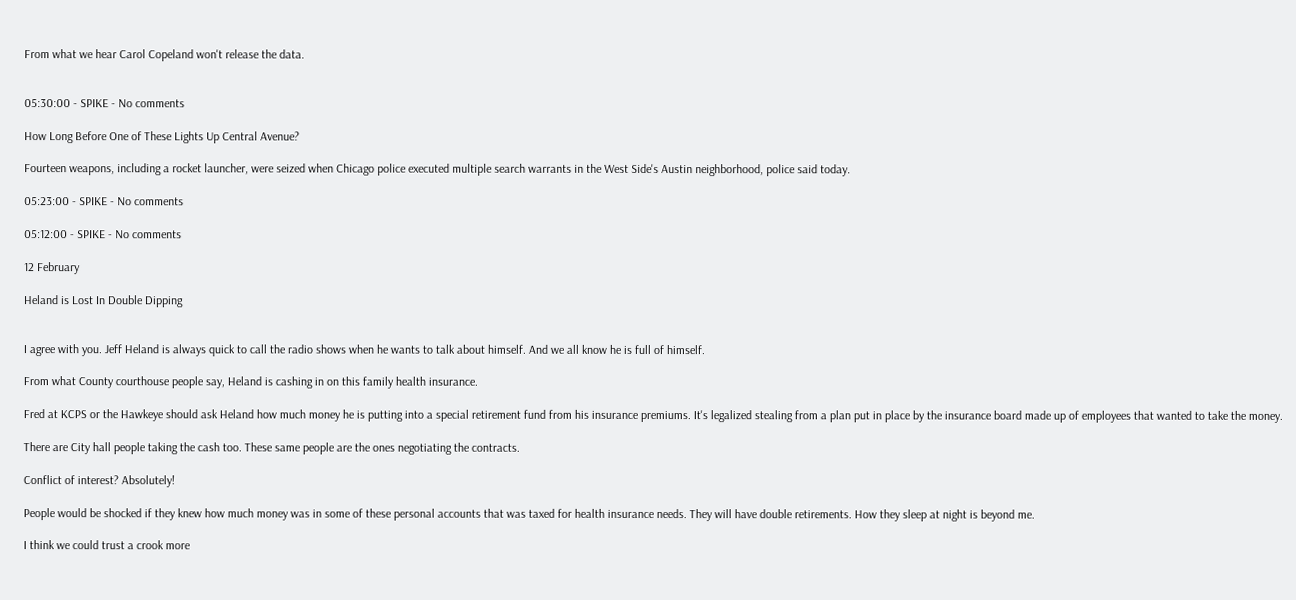From what we hear Carol Copeland won't release the data.


05:30:00 - SPIKE - No comments

How Long Before One of These Lights Up Central Avenue?

Fourteen weapons, including a rocket launcher, were seized when Chicago police executed multiple search warrants in the West Side's Austin neighborhood, police said today.

05:23:00 - SPIKE - No comments

05:12:00 - SPIKE - No comments

12 February

Heland is Lost In Double Dipping


I agree with you. Jeff Heland is always quick to call the radio shows when he wants to talk about himself. And we all know he is full of himself.

From what County courthouse people say, Heland is cashing in on this family health insurance.

Fred at KCPS or the Hawkeye should ask Heland how much money he is putting into a special retirement fund from his insurance premiums. It's legalized stealing from a plan put in place by the insurance board made up of employees that wanted to take the money.

There are City hall people taking the cash too. These same people are the ones negotiating the contracts.

Conflict of interest? Absolutely!

People would be shocked if they knew how much money was in some of these personal accounts that was taxed for health insurance needs. They will have double retirements. How they sleep at night is beyond me.

I think we could trust a crook more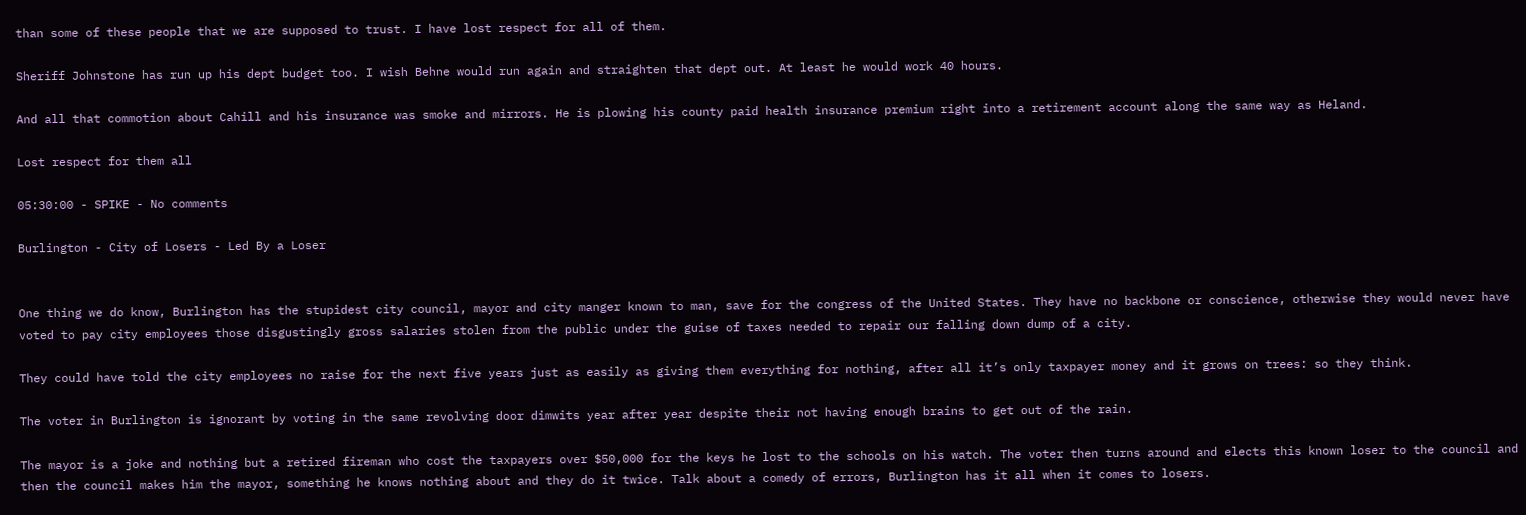than some of these people that we are supposed to trust. I have lost respect for all of them.

Sheriff Johnstone has run up his dept budget too. I wish Behne would run again and straighten that dept out. At least he would work 40 hours.

And all that commotion about Cahill and his insurance was smoke and mirrors. He is plowing his county paid health insurance premium right into a retirement account along the same way as Heland.

Lost respect for them all

05:30:00 - SPIKE - No comments

Burlington - City of Losers - Led By a Loser


One thing we do know, Burlington has the stupidest city council, mayor and city manger known to man, save for the congress of the United States. They have no backbone or conscience, otherwise they would never have voted to pay city employees those disgustingly gross salaries stolen from the public under the guise of taxes needed to repair our falling down dump of a city.

They could have told the city employees no raise for the next five years just as easily as giving them everything for nothing, after all it’s only taxpayer money and it grows on trees: so they think.

The voter in Burlington is ignorant by voting in the same revolving door dimwits year after year despite their not having enough brains to get out of the rain.

The mayor is a joke and nothing but a retired fireman who cost the taxpayers over $50,000 for the keys he lost to the schools on his watch. The voter then turns around and elects this known loser to the council and then the council makes him the mayor, something he knows nothing about and they do it twice. Talk about a comedy of errors, Burlington has it all when it comes to losers.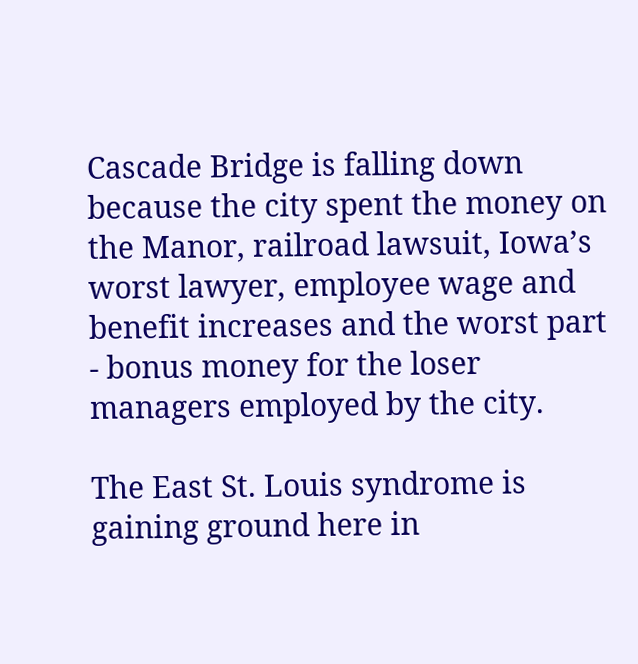Cascade Bridge is falling down because the city spent the money on the Manor, railroad lawsuit, Iowa’s worst lawyer, employee wage and benefit increases and the worst part - bonus money for the loser managers employed by the city.

The East St. Louis syndrome is gaining ground here in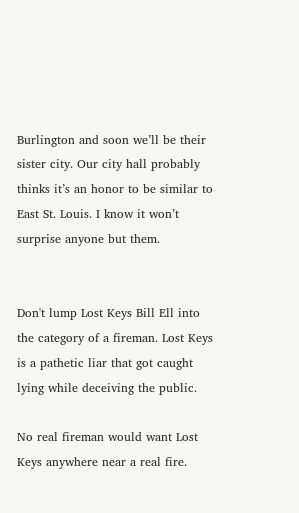Burlington and soon we’ll be their sister city. Our city hall probably thinks it’s an honor to be similar to East St. Louis. I know it won’t surprise anyone but them.


Don't lump Lost Keys Bill Ell into the category of a fireman. Lost Keys is a pathetic liar that got caught lying while deceiving the public.

No real fireman would want Lost Keys anywhere near a real fire.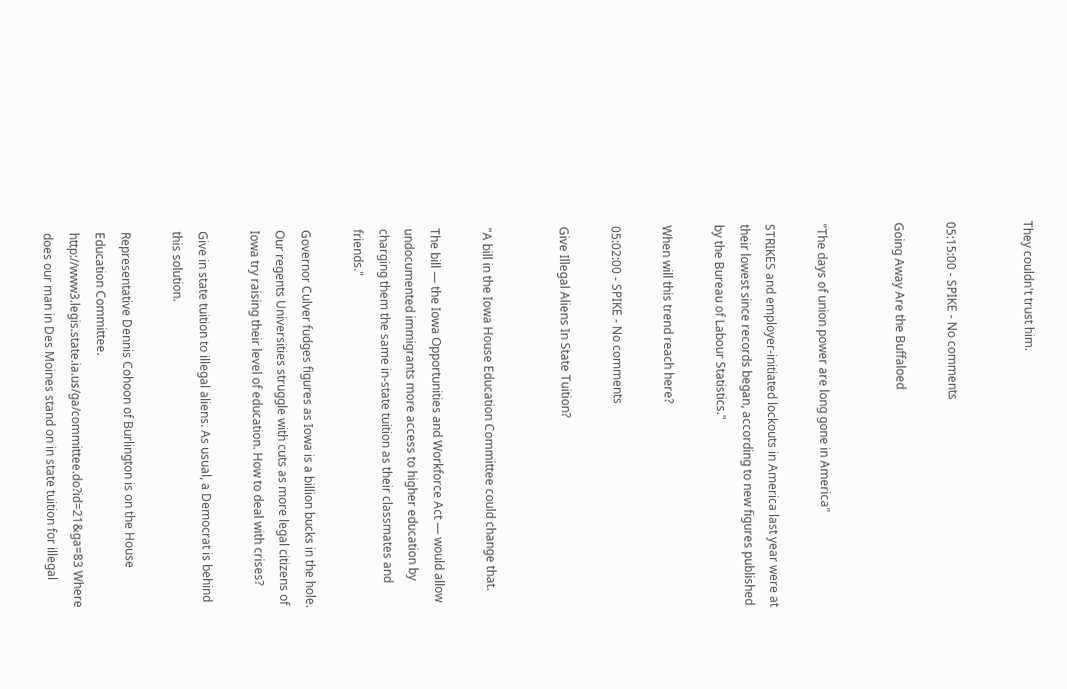They couldn't trust him.


05:15:00 - SPIKE - No comments

Going Away Are the Buffaloed


"The days of union power are long gone in America"

STRIKES and employer-initiated lockouts in America last year were at their lowest since records began, according to new figures published by the Bureau of Labour Statistics."

When will this trend reach here?

05:02:00 - SPIKE - No comments

Give Illegal Aliens In State Tuition?


"A bill in the Iowa House Education Committee could change that.

The bill — the Iowa Opportunities and Workforce Act — would allow undocumented immigrants more access to higher education by charging them the same in-state tuition as their classmates and friends."

Governor Culver fudges figures as Iowa is a billion bucks in the hole. Our regents Universities struggle with cuts as more legal citizens of Iowa try raising their level of education. How to deal with crises?

Give in state tuition to illegal aliens. As usual, a Democrat is behind this solution.

Representative Dennis Cohoon of Burlington is on the House Education Committee. http://www3.legis.state.ia.us/ga/committee.do?id=21&ga=83 Where does our man in Des Moines stand on in state tuition for illegal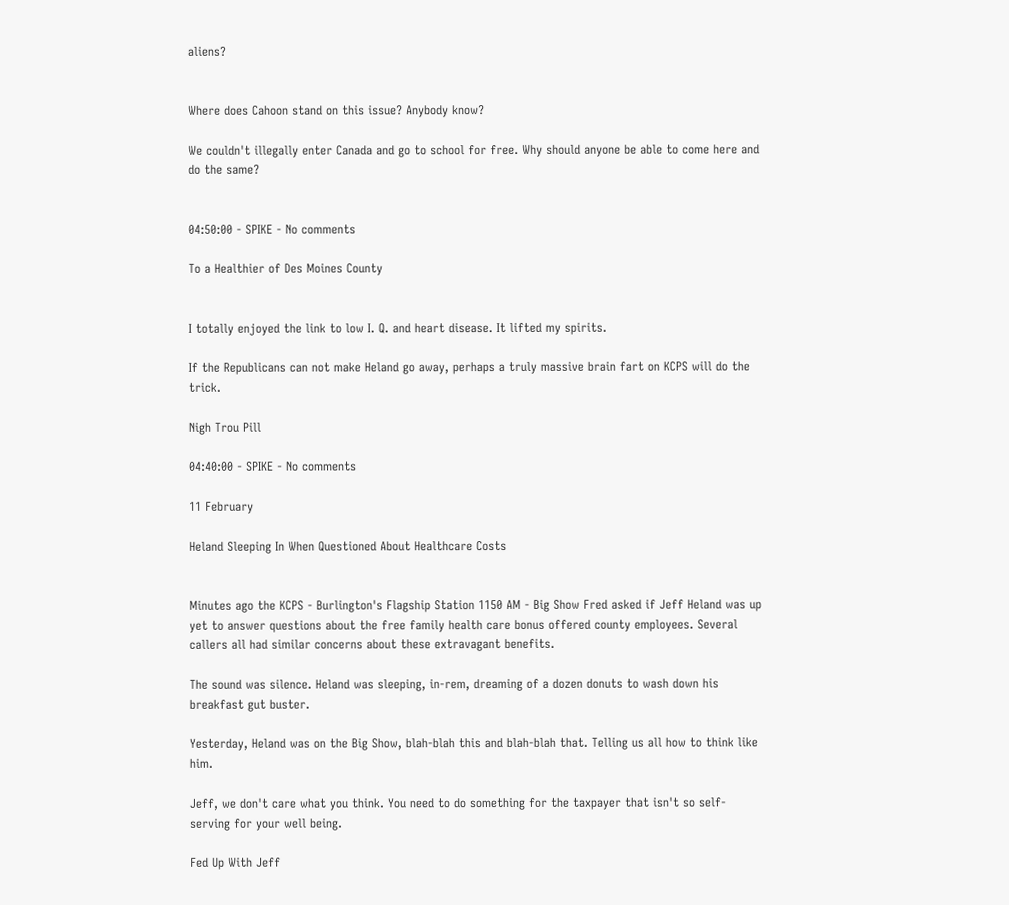aliens?


Where does Cahoon stand on this issue? Anybody know?

We couldn't illegally enter Canada and go to school for free. Why should anyone be able to come here and do the same?


04:50:00 - SPIKE - No comments

To a Healthier of Des Moines County


I totally enjoyed the link to low I. Q. and heart disease. It lifted my spirits.

If the Republicans can not make Heland go away, perhaps a truly massive brain fart on KCPS will do the trick.

Nigh Trou Pill

04:40:00 - SPIKE - No comments

11 February

Heland Sleeping In When Questioned About Healthcare Costs


Minutes ago the KCPS - Burlington's Flagship Station 1150 AM - Big Show Fred asked if Jeff Heland was up yet to answer questions about the free family health care bonus offered county employees. Several callers all had similar concerns about these extravagant benefits.

The sound was silence. Heland was sleeping, in-rem, dreaming of a dozen donuts to wash down his breakfast gut buster.

Yesterday, Heland was on the Big Show, blah-blah this and blah-blah that. Telling us all how to think like him.

Jeff, we don't care what you think. You need to do something for the taxpayer that isn't so self-serving for your well being.

Fed Up With Jeff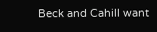Beck and Cahill want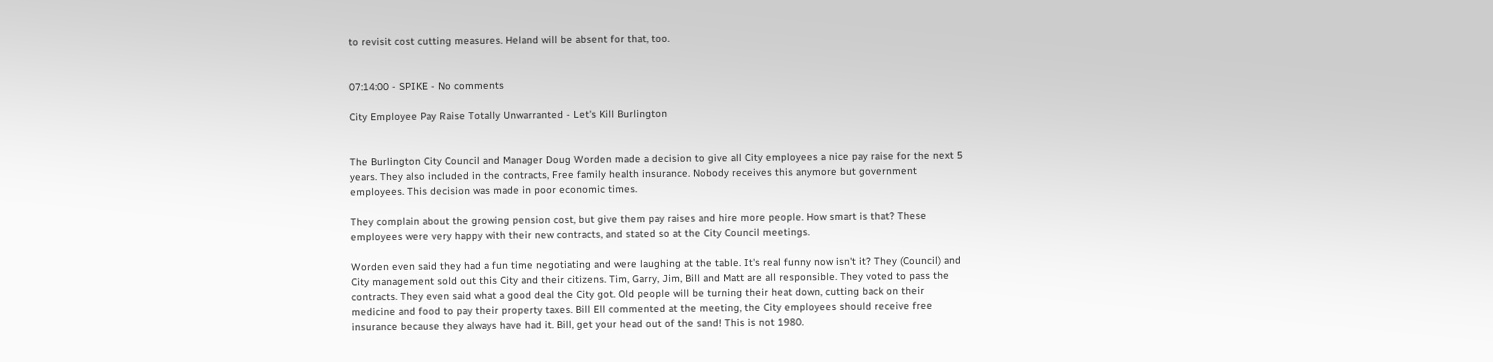to revisit cost cutting measures. Heland will be absent for that, too.


07:14:00 - SPIKE - No comments

City Employee Pay Raise Totally Unwarranted - Let's Kill Burlington


The Burlington City Council and Manager Doug Worden made a decision to give all City employees a nice pay raise for the next 5 years. They also included in the contracts, Free family health insurance. Nobody receives this anymore but government employees. This decision was made in poor economic times.

They complain about the growing pension cost, but give them pay raises and hire more people. How smart is that? These employees were very happy with their new contracts, and stated so at the City Council meetings.

Worden even said they had a fun time negotiating and were laughing at the table. It's real funny now isn't it? They (Council) and City management sold out this City and their citizens. Tim, Garry, Jim, Bill and Matt are all responsible. They voted to pass the contracts. They even said what a good deal the City got. Old people will be turning their heat down, cutting back on their medicine and food to pay their property taxes. Bill Ell commented at the meeting, the City employees should receive free insurance because they always have had it. Bill, get your head out of the sand! This is not 1980.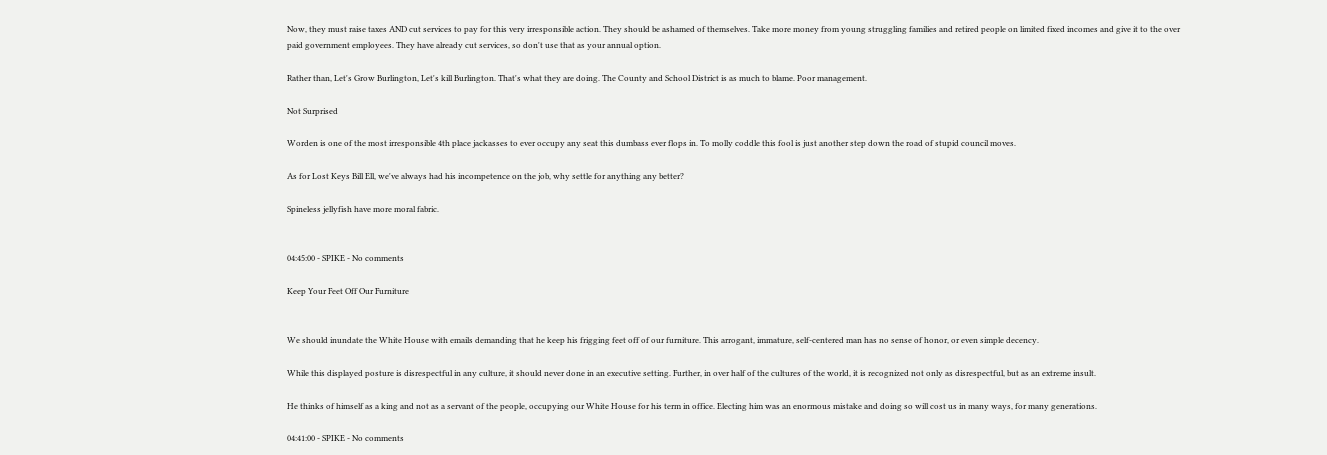Now, they must raise taxes AND cut services to pay for this very irresponsible action. They should be ashamed of themselves. Take more money from young struggling families and retired people on limited fixed incomes and give it to the over paid government employees. They have already cut services, so don't use that as your annual option.

Rather than, Let's Grow Burlington, Let's kill Burlington. That's what they are doing. The County and School District is as much to blame. Poor management.

Not Surprised

Worden is one of the most irresponsible 4th place jackasses to ever occupy any seat this dumbass ever flops in. To molly coddle this fool is just another step down the road of stupid council moves.

As for Lost Keys Bill Ell, we've always had his incompetence on the job, why settle for anything any better?

Spineless jellyfish have more moral fabric.


04:45:00 - SPIKE - No comments

Keep Your Feet Off Our Furniture


We should inundate the White House with emails demanding that he keep his frigging feet off of our furniture. This arrogant, immature, self-centered man has no sense of honor, or even simple decency.

While this displayed posture is disrespectful in any culture, it should never done in an executive setting. Further, in over half of the cultures of the world, it is recognized not only as disrespectful, but as an extreme insult.

He thinks of himself as a king and not as a servant of the people, occupying our White House for his term in office. Electing him was an enormous mistake and doing so will cost us in many ways, for many generations.

04:41:00 - SPIKE - No comments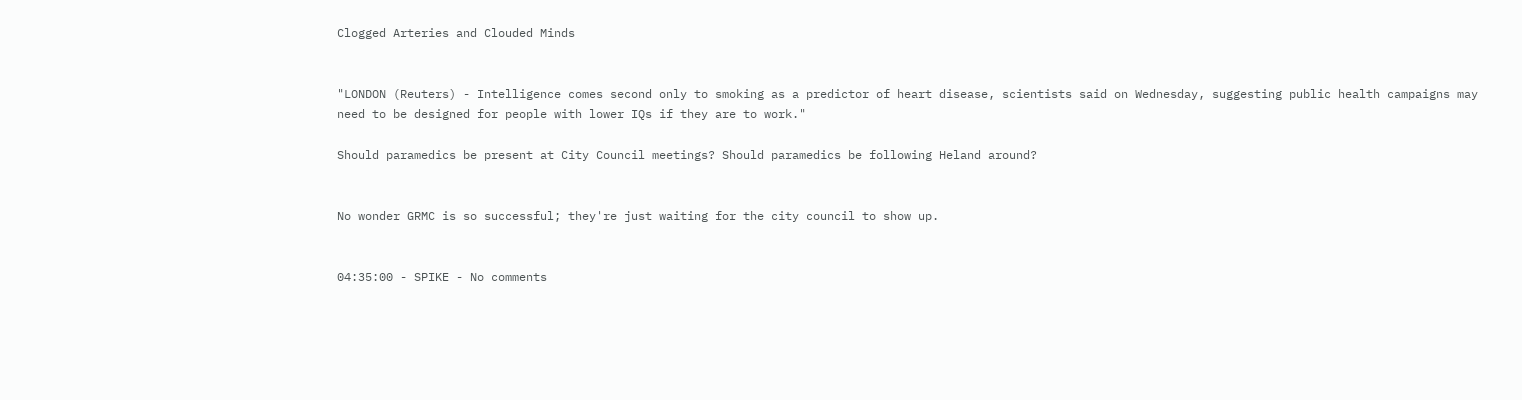Clogged Arteries and Clouded Minds


"LONDON (Reuters) - Intelligence comes second only to smoking as a predictor of heart disease, scientists said on Wednesday, suggesting public health campaigns may need to be designed for people with lower IQs if they are to work."

Should paramedics be present at City Council meetings? Should paramedics be following Heland around?


No wonder GRMC is so successful; they're just waiting for the city council to show up.


04:35:00 - SPIKE - No comments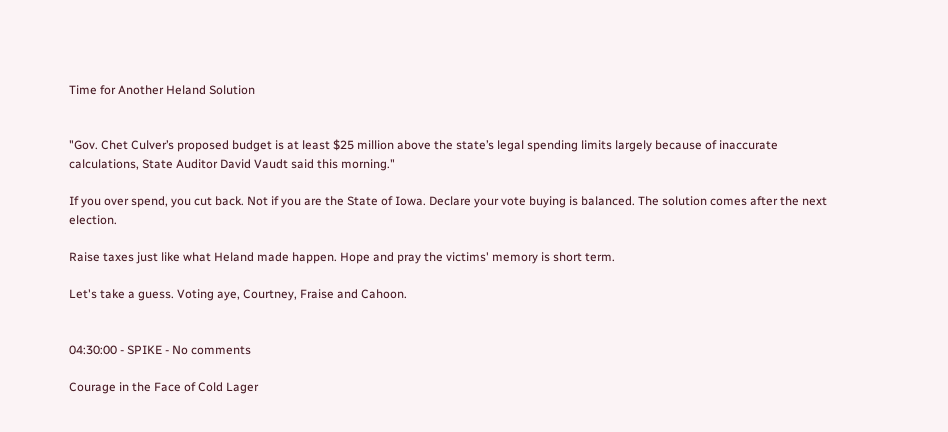Time for Another Heland Solution


"Gov. Chet Culver’s proposed budget is at least $25 million above the state’s legal spending limits largely because of inaccurate calculations, State Auditor David Vaudt said this morning."

If you over spend, you cut back. Not if you are the State of Iowa. Declare your vote buying is balanced. The solution comes after the next election.

Raise taxes just like what Heland made happen. Hope and pray the victims' memory is short term.

Let's take a guess. Voting aye, Courtney, Fraise and Cahoon.


04:30:00 - SPIKE - No comments

Courage in the Face of Cold Lager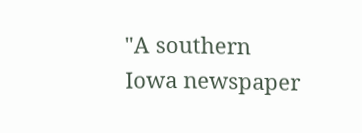"A southern Iowa newspaper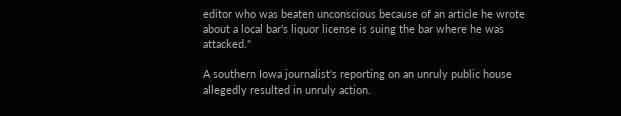editor who was beaten unconscious because of an article he wrote about a local bar's liquor license is suing the bar where he was attacked."

A southern Iowa journalist's reporting on an unruly public house allegedly resulted in unruly action.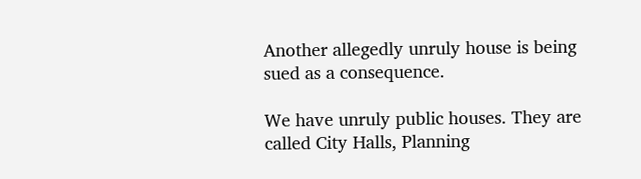Another allegedly unruly house is being sued as a consequence.

We have unruly public houses. They are called City Halls, Planning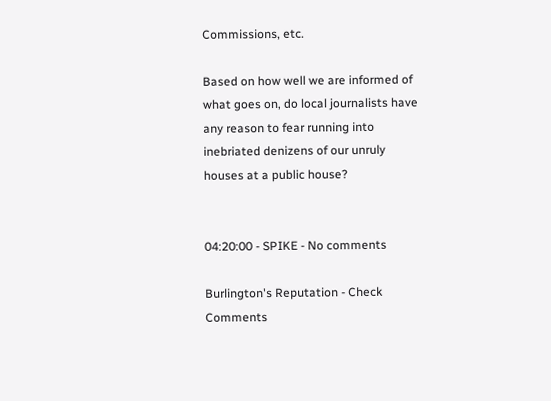Commissions, etc.

Based on how well we are informed of what goes on, do local journalists have any reason to fear running into inebriated denizens of our unruly houses at a public house?


04:20:00 - SPIKE - No comments

Burlington's Reputation - Check Comments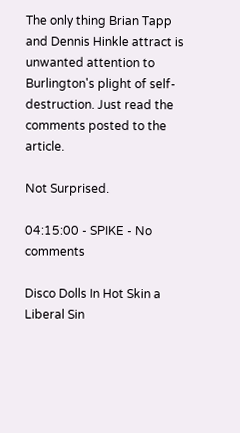The only thing Brian Tapp and Dennis Hinkle attract is unwanted attention to Burlington's plight of self-destruction. Just read the comments posted to the article.

Not Surprised.

04:15:00 - SPIKE - No comments

Disco Dolls In Hot Skin a Liberal Sin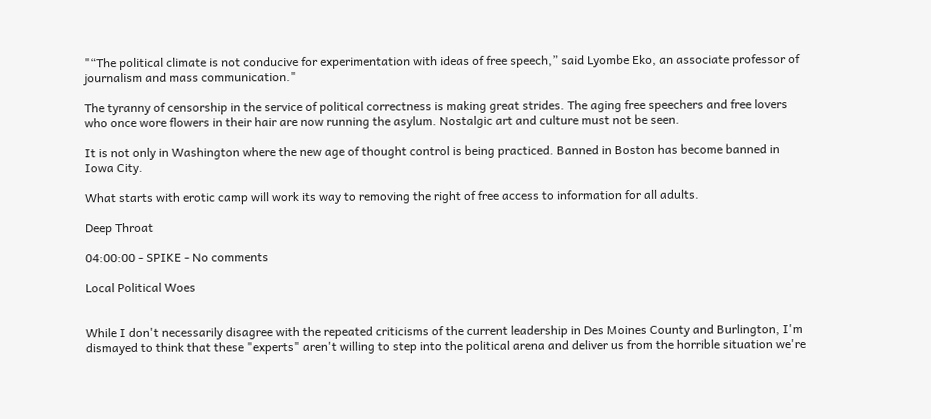"“The political climate is not conducive for experimentation with ideas of free speech,” said Lyombe Eko, an associate professor of journalism and mass communication."

The tyranny of censorship in the service of political correctness is making great strides. The aging free speechers and free lovers who once wore flowers in their hair are now running the asylum. Nostalgic art and culture must not be seen.

It is not only in Washington where the new age of thought control is being practiced. Banned in Boston has become banned in Iowa City.

What starts with erotic camp will work its way to removing the right of free access to information for all adults.

Deep Throat

04:00:00 - SPIKE - No comments

Local Political Woes


While I don't necessarily disagree with the repeated criticisms of the current leadership in Des Moines County and Burlington, I'm dismayed to think that these "experts" aren't willing to step into the political arena and deliver us from the horrible situation we're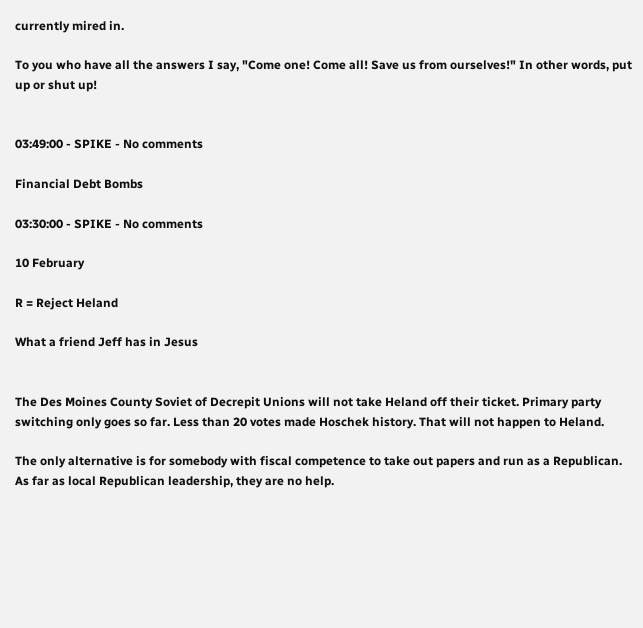currently mired in.

To you who have all the answers I say, "Come one! Come all! Save us from ourselves!" In other words, put up or shut up!


03:49:00 - SPIKE - No comments

Financial Debt Bombs

03:30:00 - SPIKE - No comments

10 February

R = Reject Heland

What a friend Jeff has in Jesus


The Des Moines County Soviet of Decrepit Unions will not take Heland off their ticket. Primary party switching only goes so far. Less than 20 votes made Hoschek history. That will not happen to Heland.

The only alternative is for somebody with fiscal competence to take out papers and run as a Republican. As far as local Republican leadership, they are no help.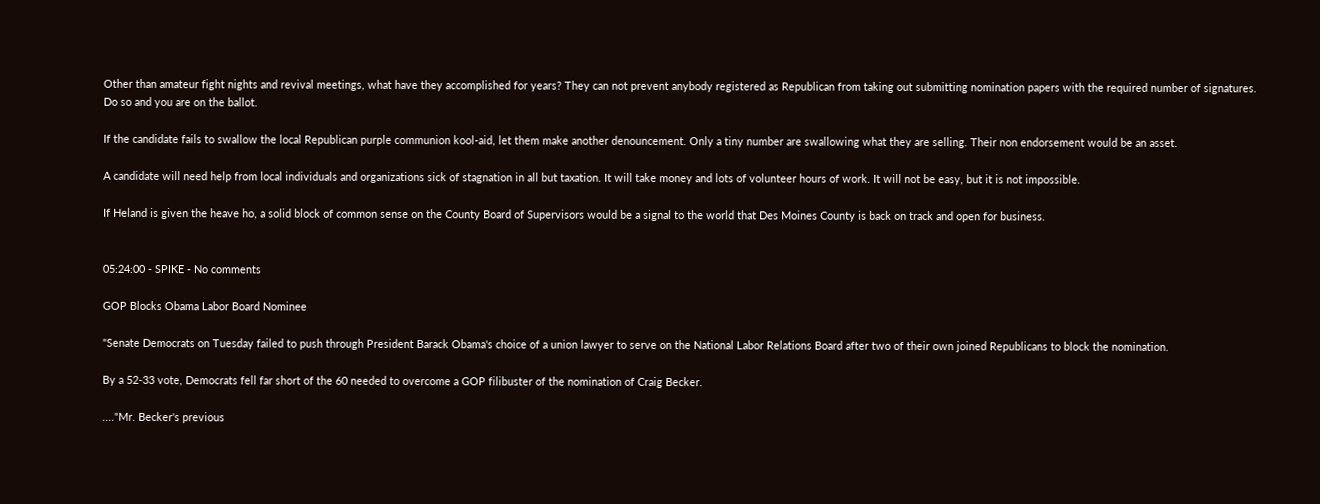Other than amateur fight nights and revival meetings, what have they accomplished for years? They can not prevent anybody registered as Republican from taking out submitting nomination papers with the required number of signatures. Do so and you are on the ballot.

If the candidate fails to swallow the local Republican purple communion kool-aid, let them make another denouncement. Only a tiny number are swallowing what they are selling. Their non endorsement would be an asset.

A candidate will need help from local individuals and organizations sick of stagnation in all but taxation. It will take money and lots of volunteer hours of work. It will not be easy, but it is not impossible.

If Heland is given the heave ho, a solid block of common sense on the County Board of Supervisors would be a signal to the world that Des Moines County is back on track and open for business.


05:24:00 - SPIKE - No comments

GOP Blocks Obama Labor Board Nominee

"Senate Democrats on Tuesday failed to push through President Barack Obama's choice of a union lawyer to serve on the National Labor Relations Board after two of their own joined Republicans to block the nomination.

By a 52-33 vote, Democrats fell far short of the 60 needed to overcome a GOP filibuster of the nomination of Craig Becker.

...."Mr. Becker's previous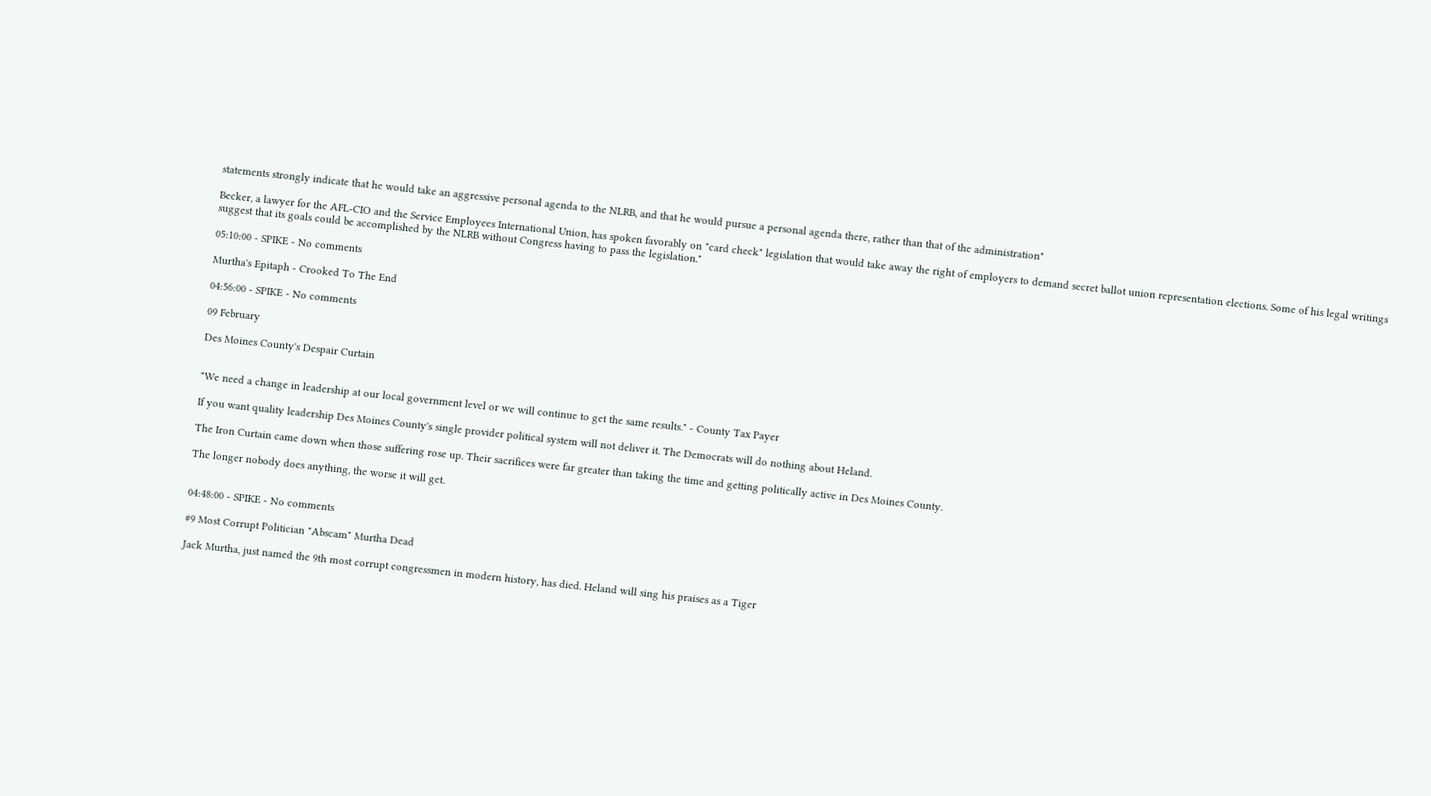statements strongly indicate that he would take an aggressive personal agenda to the NLRB, and that he would pursue a personal agenda there, rather than that of the administration"

Becker, a lawyer for the AFL-CIO and the Service Employees International Union, has spoken favorably on "card check" legislation that would take away the right of employers to demand secret ballot union representation elections. Some of his legal writings suggest that its goals could be accomplished by the NLRB without Congress having to pass the legislation."

05:10:00 - SPIKE - No comments

Murtha's Epitaph - Crooked To The End

04:56:00 - SPIKE - No comments

09 February

Des Moines County's Despair Curtain


"We need a change in leadership at our local government level or we will continue to get the same results." - County Tax Payer

If you want quality leadership Des Moines County's single provider political system will not deliver it. The Democrats will do nothing about Heland.

The Iron Curtain came down when those suffering rose up. Their sacrifices were far greater than taking the time and getting politically active in Des Moines County.

The longer nobody does anything, the worse it will get.


04:48:00 - SPIKE - No comments

#9 Most Corrupt Politician "Abscam" Murtha Dead

Jack Murtha, just named the 9th most corrupt congressmen in modern history, has died. Heland will sing his praises as a Tiger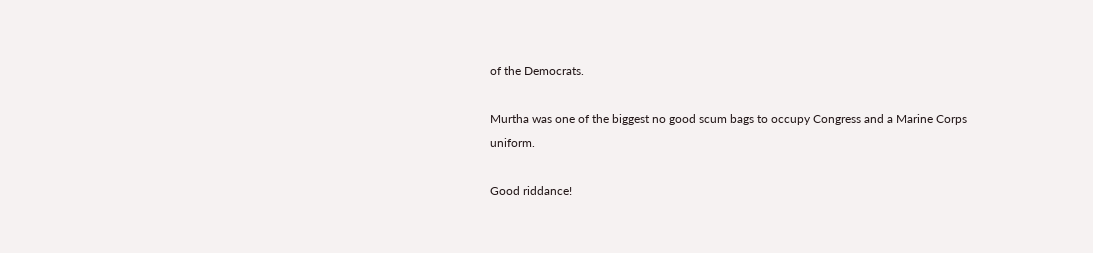of the Democrats.

Murtha was one of the biggest no good scum bags to occupy Congress and a Marine Corps uniform.

Good riddance!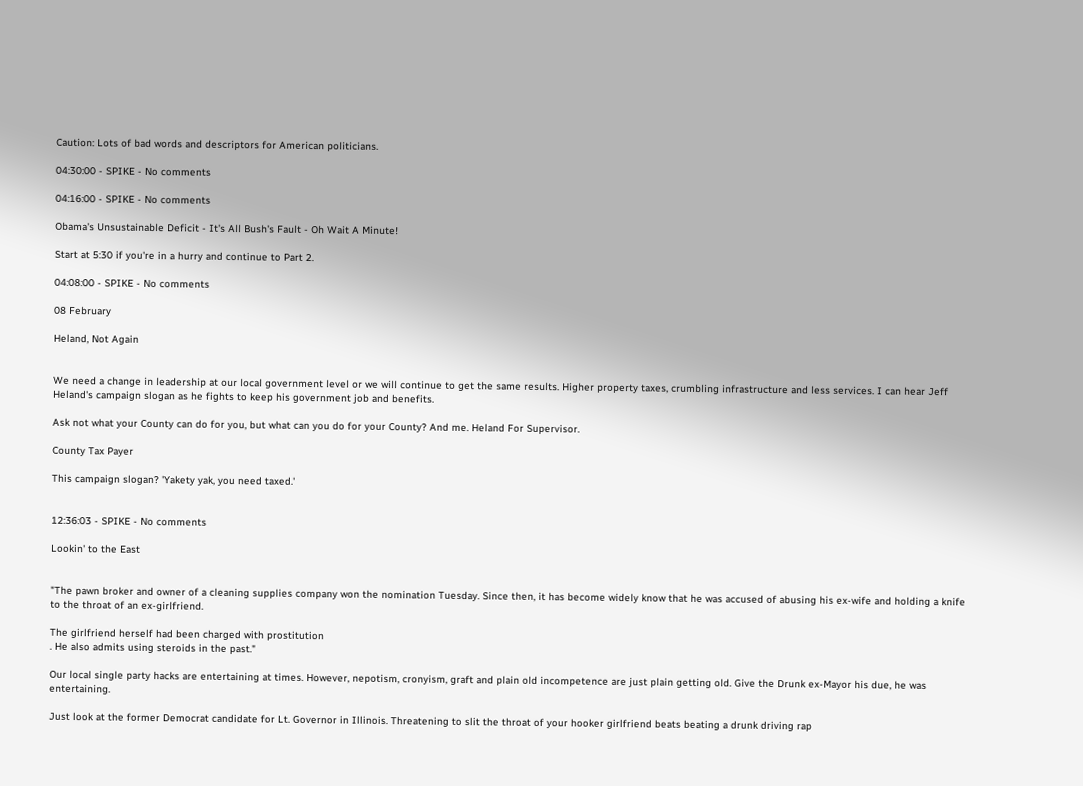Caution: Lots of bad words and descriptors for American politicians.

04:30:00 - SPIKE - No comments

04:16:00 - SPIKE - No comments

Obama's Unsustainable Deficit - It's All Bush's Fault - Oh Wait A Minute!

Start at 5:30 if you're in a hurry and continue to Part 2.

04:08:00 - SPIKE - No comments

08 February

Heland, Not Again


We need a change in leadership at our local government level or we will continue to get the same results. Higher property taxes, crumbling infrastructure and less services. I can hear Jeff Heland's campaign slogan as he fights to keep his government job and benefits.

Ask not what your County can do for you, but what can you do for your County? And me. Heland For Supervisor.

County Tax Payer

This campaign slogan? 'Yakety yak, you need taxed.'


12:36:03 - SPIKE - No comments

Lookin' to the East


"The pawn broker and owner of a cleaning supplies company won the nomination Tuesday. Since then, it has become widely know that he was accused of abusing his ex-wife and holding a knife to the throat of an ex-girlfriend.

The girlfriend herself had been charged with prostitution
. He also admits using steroids in the past."

Our local single party hacks are entertaining at times. However, nepotism, cronyism, graft and plain old incompetence are just plain getting old. Give the Drunk ex-Mayor his due, he was entertaining.

Just look at the former Democrat candidate for Lt. Governor in Illinois. Threatening to slit the throat of your hooker girlfriend beats beating a drunk driving rap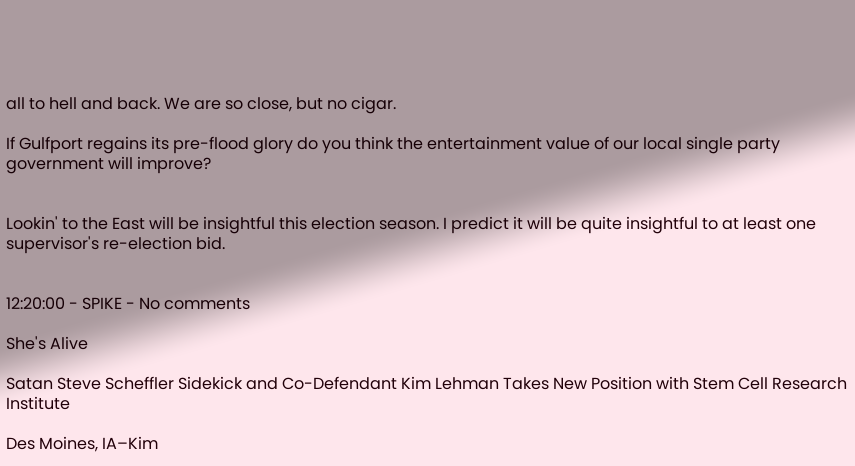all to hell and back. We are so close, but no cigar.

If Gulfport regains its pre-flood glory do you think the entertainment value of our local single party government will improve?


Lookin' to the East will be insightful this election season. I predict it will be quite insightful to at least one supervisor's re-election bid.


12:20:00 - SPIKE - No comments

She's Alive

Satan Steve Scheffler Sidekick and Co-Defendant Kim Lehman Takes New Position with Stem Cell Research Institute

Des Moines, IA–Kim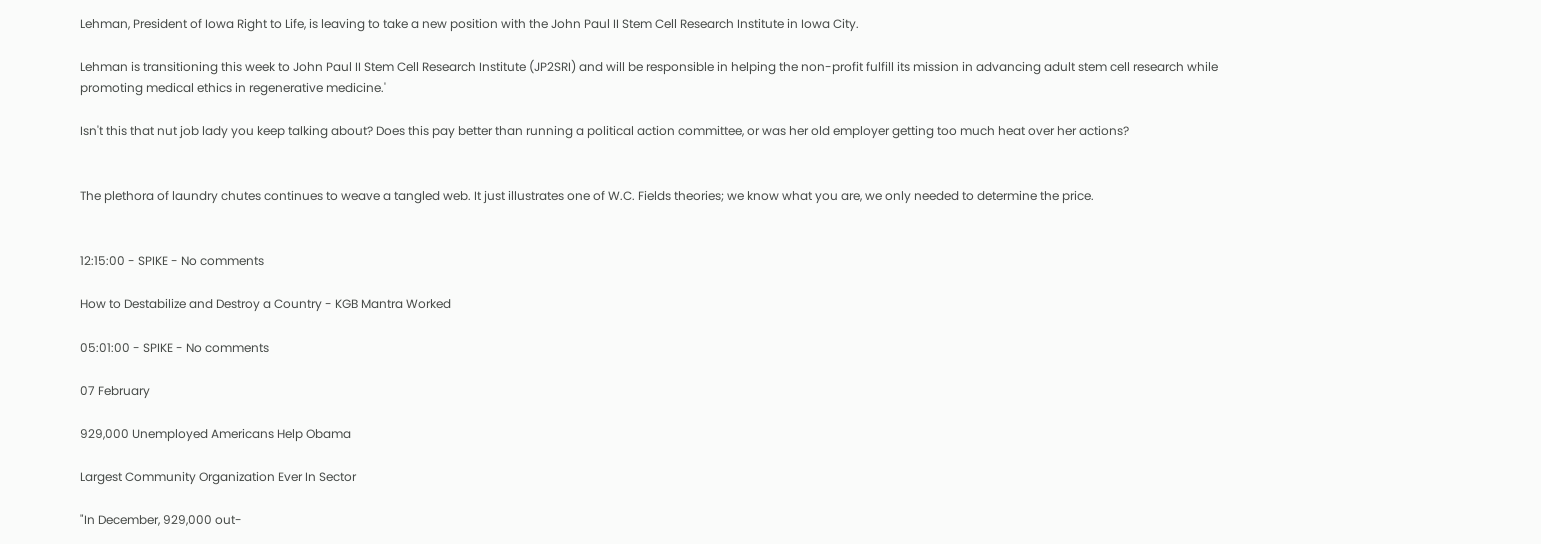Lehman, President of Iowa Right to Life, is leaving to take a new position with the John Paul II Stem Cell Research Institute in Iowa City.

Lehman is transitioning this week to John Paul II Stem Cell Research Institute (JP2SRI) and will be responsible in helping the non-profit fulfill its mission in advancing adult stem cell research while promoting medical ethics in regenerative medicine.'

Isn't this that nut job lady you keep talking about? Does this pay better than running a political action committee, or was her old employer getting too much heat over her actions?


The plethora of laundry chutes continues to weave a tangled web. It just illustrates one of W.C. Fields theories; we know what you are, we only needed to determine the price.


12:15:00 - SPIKE - No comments

How to Destabilize and Destroy a Country - KGB Mantra Worked

05:01:00 - SPIKE - No comments

07 February

929,000 Unemployed Americans Help Obama

Largest Community Organization Ever In Sector

"In December, 929,000 out-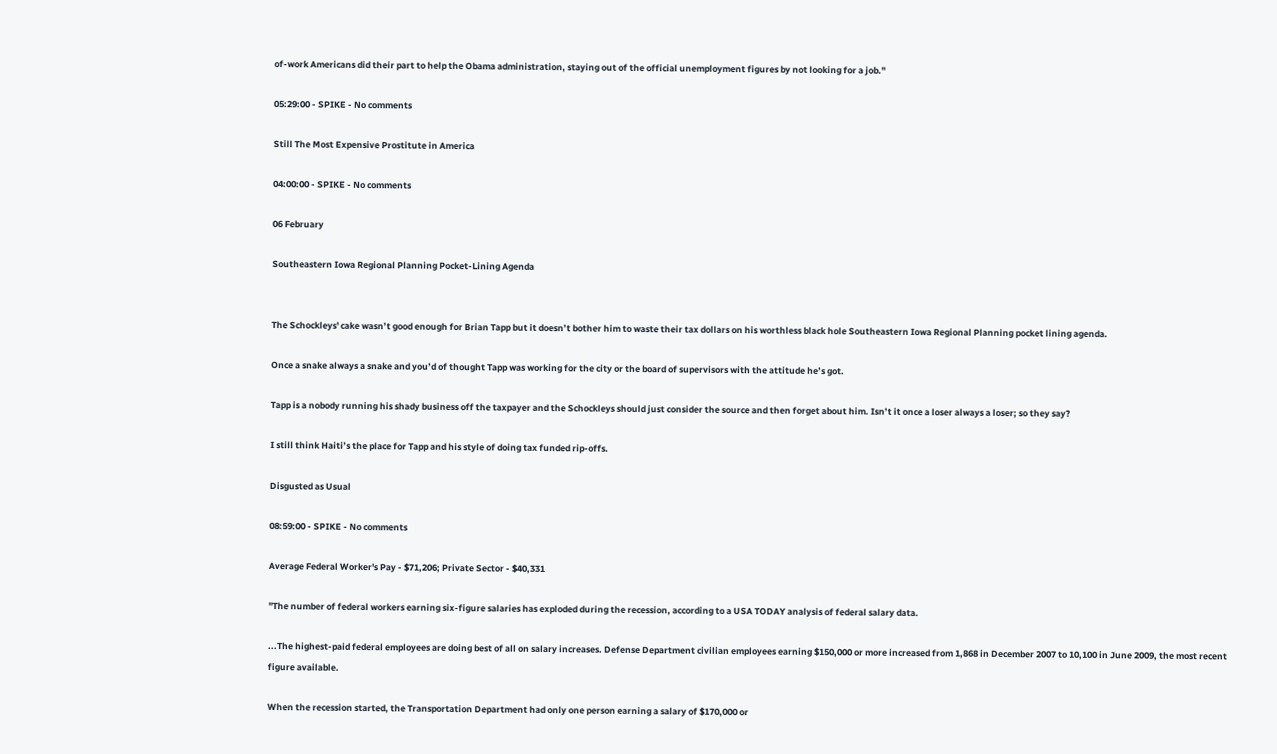of-work Americans did their part to help the Obama administration, staying out of the official unemployment figures by not looking for a job."

05:29:00 - SPIKE - No comments

Still The Most Expensive Prostitute in America

04:00:00 - SPIKE - No comments

06 February

Southeastern Iowa Regional Planning Pocket-Lining Agenda


The Schockleys' cake wasn’t good enough for Brian Tapp but it doesn’t bother him to waste their tax dollars on his worthless black hole Southeastern Iowa Regional Planning pocket lining agenda.

Once a snake always a snake and you’d of thought Tapp was working for the city or the board of supervisors with the attitude he’s got.

Tapp is a nobody running his shady business off the taxpayer and the Schockleys should just consider the source and then forget about him. Isn’t it once a loser always a loser; so they say?

I still think Haiti’s the place for Tapp and his style of doing tax funded rip-offs.

Disgusted as Usual

08:59:00 - SPIKE - No comments

Average Federal Worker's Pay - $71,206; Private Sector - $40,331

"The number of federal workers earning six-figure salaries has exploded during the recession, according to a USA TODAY analysis of federal salary data.

...The highest-paid federal employees are doing best of all on salary increases. Defense Department civilian employees earning $150,000 or more increased from 1,868 in December 2007 to 10,100 in June 2009, the most recent figure available.

When the recession started, the Transportation Department had only one person earning a salary of $170,000 or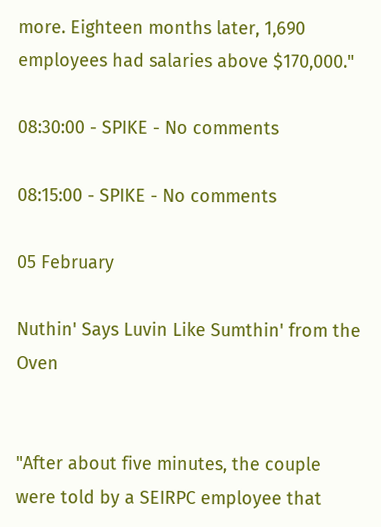more. Eighteen months later, 1,690 employees had salaries above $170,000."

08:30:00 - SPIKE - No comments

08:15:00 - SPIKE - No comments

05 February

Nuthin' Says Luvin Like Sumthin' from the Oven


"After about five minutes, the couple were told by a SEIRPC employee that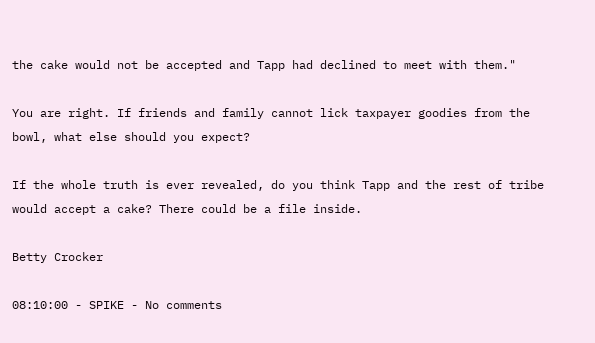the cake would not be accepted and Tapp had declined to meet with them."

You are right. If friends and family cannot lick taxpayer goodies from the bowl, what else should you expect?

If the whole truth is ever revealed, do you think Tapp and the rest of tribe would accept a cake? There could be a file inside.

Betty Crocker

08:10:00 - SPIKE - No comments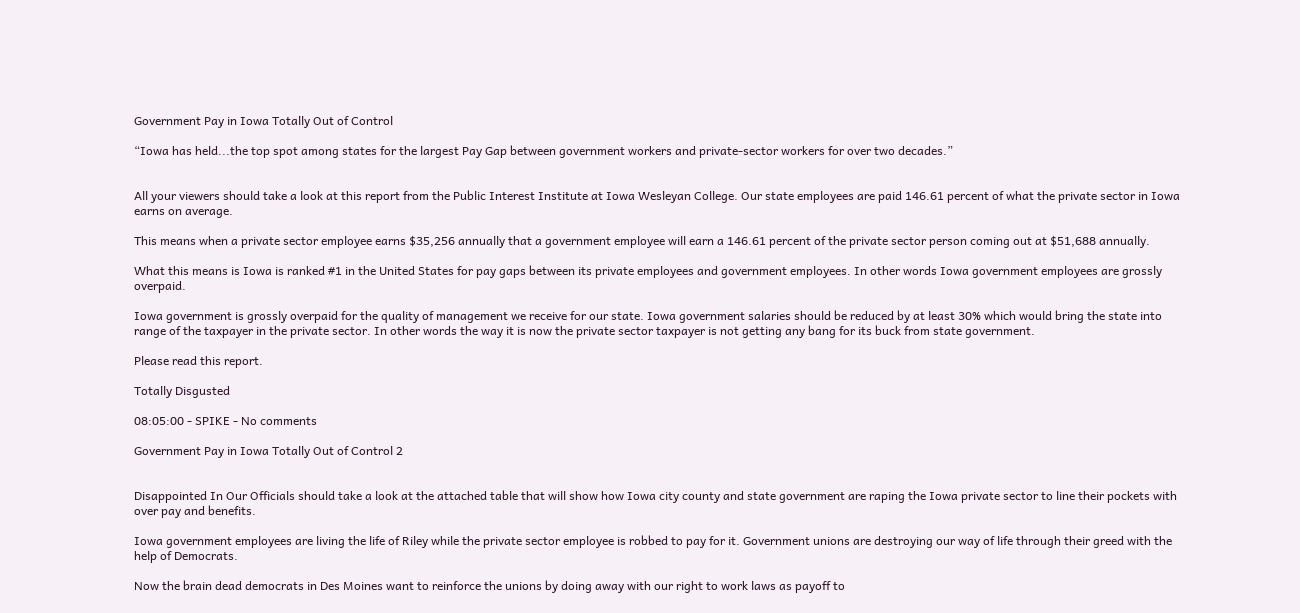Government Pay in Iowa Totally Out of Control

“Iowa has held...the top spot among states for the largest Pay Gap between government workers and private-sector workers for over two decades.”


All your viewers should take a look at this report from the Public Interest Institute at Iowa Wesleyan College. Our state employees are paid 146.61 percent of what the private sector in Iowa earns on average.

This means when a private sector employee earns $35,256 annually that a government employee will earn a 146.61 percent of the private sector person coming out at $51,688 annually.

What this means is Iowa is ranked #1 in the United States for pay gaps between its private employees and government employees. In other words Iowa government employees are grossly overpaid.

Iowa government is grossly overpaid for the quality of management we receive for our state. Iowa government salaries should be reduced by at least 30% which would bring the state into range of the taxpayer in the private sector. In other words the way it is now the private sector taxpayer is not getting any bang for its buck from state government.

Please read this report.

Totally Disgusted

08:05:00 - SPIKE - No comments

Government Pay in Iowa Totally Out of Control 2


Disappointed In Our Officials should take a look at the attached table that will show how Iowa city county and state government are raping the Iowa private sector to line their pockets with over pay and benefits.

Iowa government employees are living the life of Riley while the private sector employee is robbed to pay for it. Government unions are destroying our way of life through their greed with the help of Democrats.

Now the brain dead democrats in Des Moines want to reinforce the unions by doing away with our right to work laws as payoff to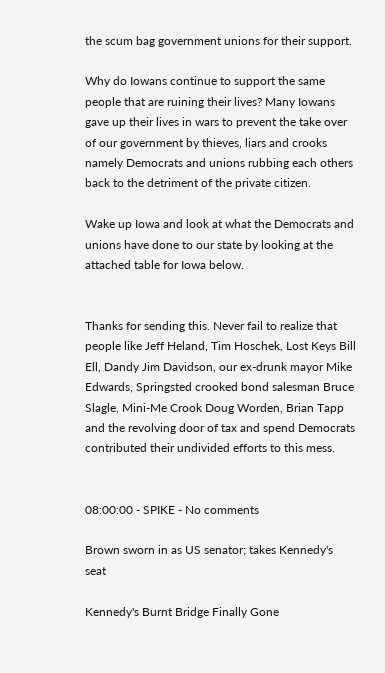the scum bag government unions for their support.

Why do Iowans continue to support the same people that are ruining their lives? Many Iowans gave up their lives in wars to prevent the take over of our government by thieves, liars and crooks namely Democrats and unions rubbing each others back to the detriment of the private citizen.

Wake up Iowa and look at what the Democrats and unions have done to our state by looking at the attached table for Iowa below.


Thanks for sending this. Never fail to realize that people like Jeff Heland, Tim Hoschek, Lost Keys Bill Ell, Dandy Jim Davidson, our ex-drunk mayor Mike Edwards, Springsted crooked bond salesman Bruce Slagle, Mini-Me Crook Doug Worden, Brian Tapp and the revolving door of tax and spend Democrats contributed their undivided efforts to this mess.


08:00:00 - SPIKE - No comments

Brown sworn in as US senator; takes Kennedy's seat

Kennedy's Burnt Bridge Finally Gone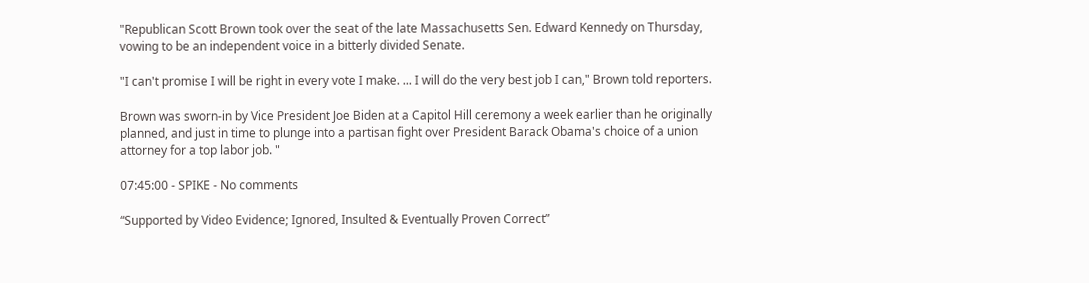"Republican Scott Brown took over the seat of the late Massachusetts Sen. Edward Kennedy on Thursday, vowing to be an independent voice in a bitterly divided Senate.

"I can't promise I will be right in every vote I make. ... I will do the very best job I can," Brown told reporters.

Brown was sworn-in by Vice President Joe Biden at a Capitol Hill ceremony a week earlier than he originally planned, and just in time to plunge into a partisan fight over President Barack Obama's choice of a union attorney for a top labor job. "

07:45:00 - SPIKE - No comments

“Supported by Video Evidence; Ignored, Insulted & Eventually Proven Correct”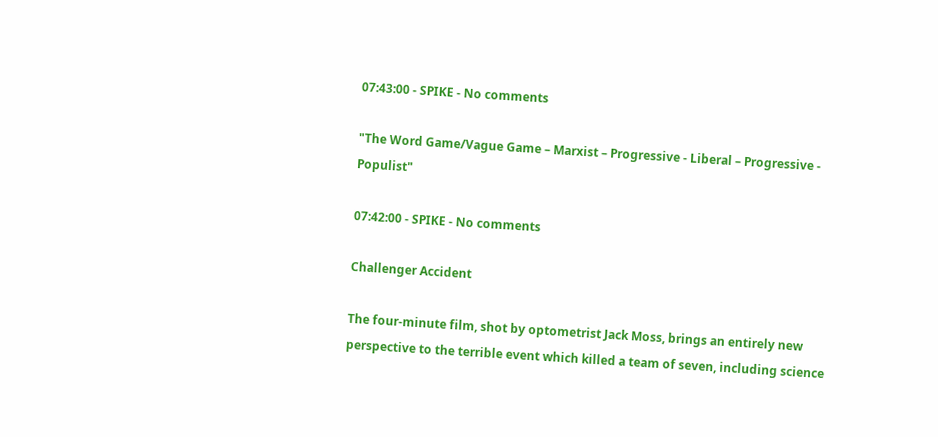07:43:00 - SPIKE - No comments

"The Word Game/Vague Game – Marxist – Progressive - Liberal – Progressive - Populist"

07:42:00 - SPIKE - No comments

Challenger Accident

The four-minute film, shot by optometrist Jack Moss, brings an entirely new perspective to the terrible event which killed a team of seven, including science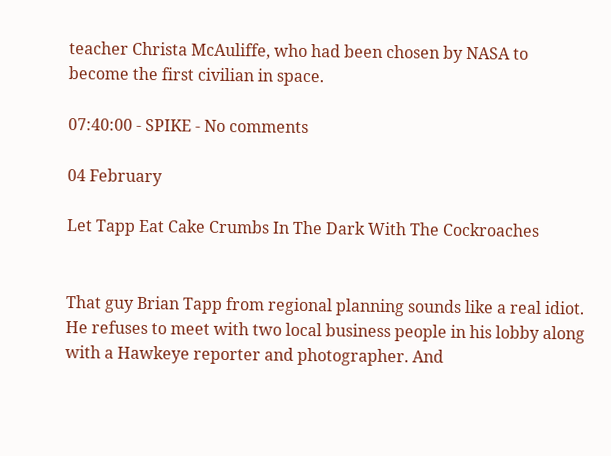teacher Christa McAuliffe, who had been chosen by NASA to become the first civilian in space.

07:40:00 - SPIKE - No comments

04 February

Let Tapp Eat Cake Crumbs In The Dark With The Cockroaches


That guy Brian Tapp from regional planning sounds like a real idiot. He refuses to meet with two local business people in his lobby along with a Hawkeye reporter and photographer. And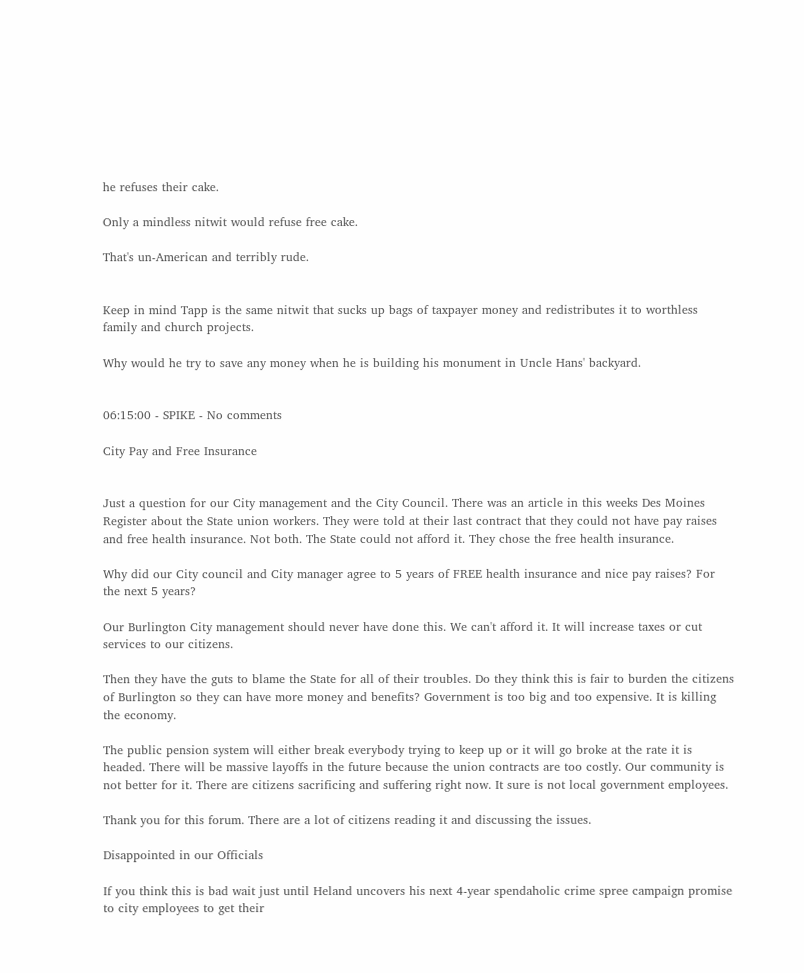he refuses their cake.

Only a mindless nitwit would refuse free cake.

That's un-American and terribly rude.


Keep in mind Tapp is the same nitwit that sucks up bags of taxpayer money and redistributes it to worthless family and church projects.

Why would he try to save any money when he is building his monument in Uncle Hans' backyard.


06:15:00 - SPIKE - No comments

City Pay and Free Insurance


Just a question for our City management and the City Council. There was an article in this weeks Des Moines Register about the State union workers. They were told at their last contract that they could not have pay raises and free health insurance. Not both. The State could not afford it. They chose the free health insurance.

Why did our City council and City manager agree to 5 years of FREE health insurance and nice pay raises? For the next 5 years?

Our Burlington City management should never have done this. We can't afford it. It will increase taxes or cut services to our citizens.

Then they have the guts to blame the State for all of their troubles. Do they think this is fair to burden the citizens of Burlington so they can have more money and benefits? Government is too big and too expensive. It is killing the economy.

The public pension system will either break everybody trying to keep up or it will go broke at the rate it is headed. There will be massive layoffs in the future because the union contracts are too costly. Our community is not better for it. There are citizens sacrificing and suffering right now. It sure is not local government employees.

Thank you for this forum. There are a lot of citizens reading it and discussing the issues.

Disappointed in our Officials

If you think this is bad wait just until Heland uncovers his next 4-year spendaholic crime spree campaign promise to city employees to get their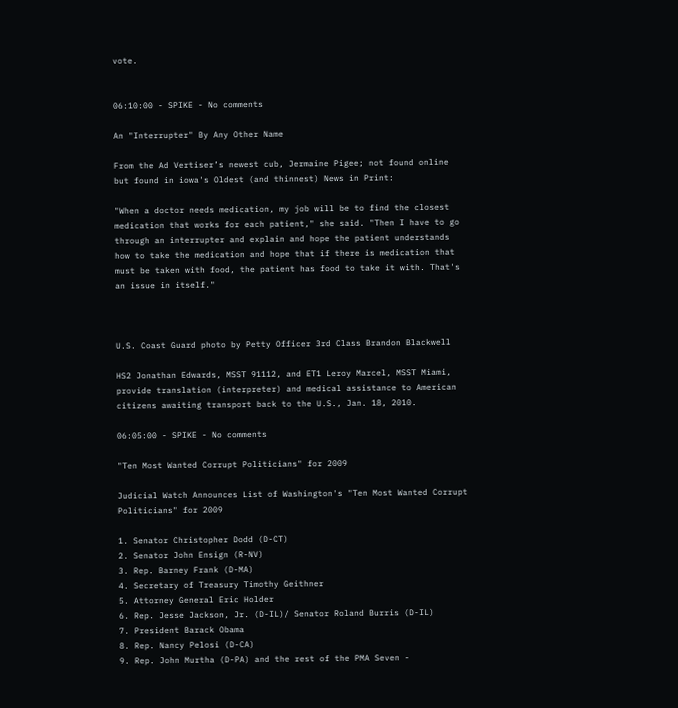vote.


06:10:00 - SPIKE - No comments

An "Interrupter" By Any Other Name

From the Ad Vertiser’s newest cub, Jermaine Pigee; not found online but found in iowa's Oldest (and thinnest) News in Print:

"When a doctor needs medication, my job will be to find the closest medication that works for each patient," she said. "Then I have to go through an interrupter and explain and hope the patient understands how to take the medication and hope that if there is medication that must be taken with food, the patient has food to take it with. That's an issue in itself."



U.S. Coast Guard photo by Petty Officer 3rd Class Brandon Blackwell

HS2 Jonathan Edwards, MSST 91112, and ET1 Leroy Marcel, MSST Miami, provide translation (interpreter) and medical assistance to American citizens awaiting transport back to the U.S., Jan. 18, 2010.

06:05:00 - SPIKE - No comments

"Ten Most Wanted Corrupt Politicians" for 2009

Judicial Watch Announces List of Washington's "Ten Most Wanted Corrupt Politicians" for 2009

1. Senator Christopher Dodd (D-CT)
2. Senator John Ensign (R-NV)
3. Rep. Barney Frank (D-MA)
4. Secretary of Treasury Timothy Geithner
5. Attorney General Eric Holder
6. Rep. Jesse Jackson, Jr. (D-IL)/ Senator Roland Burris (D-IL)
7. President Barack Obama
8. Rep. Nancy Pelosi (D-CA)
9. Rep. John Murtha (D-PA) and the rest of the PMA Seven -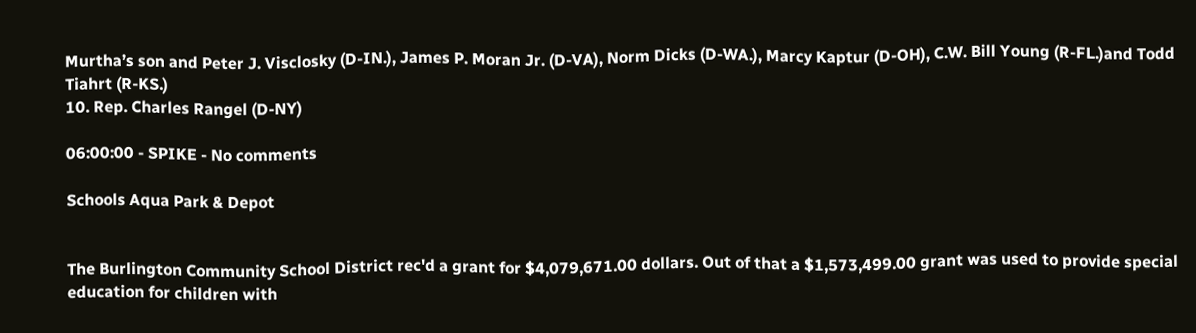Murtha’s son and Peter J. Visclosky (D-IN.), James P. Moran Jr. (D-VA), Norm Dicks (D-WA.), Marcy Kaptur (D-OH), C.W. Bill Young (R-FL.)and Todd Tiahrt (R-KS.)
10. Rep. Charles Rangel (D-NY)

06:00:00 - SPIKE - No comments

Schools Aqua Park & Depot


The Burlington Community School District rec'd a grant for $4,079,671.00 dollars. Out of that a $1,573,499.00 grant was used to provide special education for children with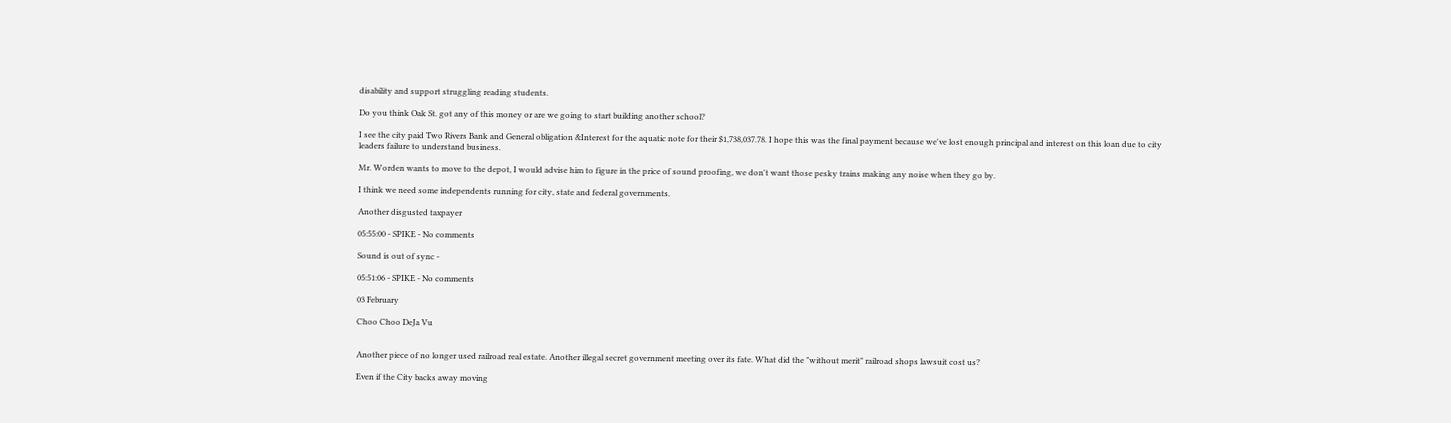disability and support struggling reading students.

Do you think Oak St. got any of this money or are we going to start building another school?

I see the city paid Two Rivers Bank and General obligation &Interest for the aquatic note for their $1,738,037.78. I hope this was the final payment because we've lost enough principal and interest on this loan due to city leaders failure to understand business.

Mr. Worden wants to move to the depot, I would advise him to figure in the price of sound proofing, we don't want those pesky trains making any noise when they go by.

I think we need some independents running for city, state and federal governments.

Another disgusted taxpayer

05:55:00 - SPIKE - No comments

Sound is out of sync -

05:51:06 - SPIKE - No comments

03 February

Choo Choo DeJa Vu


Another piece of no longer used railroad real estate. Another illegal secret government meeting over its fate. What did the "without merit" railroad shops lawsuit cost us?

Even if the City backs away moving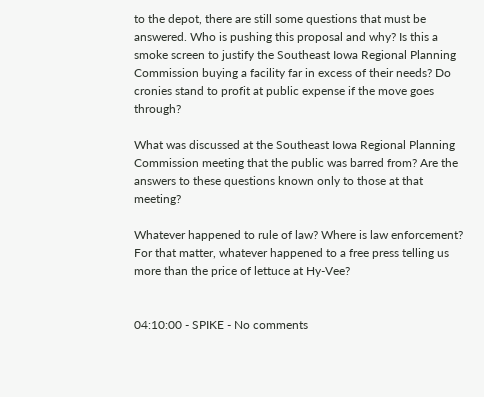to the depot, there are still some questions that must be answered. Who is pushing this proposal and why? Is this a smoke screen to justify the Southeast Iowa Regional Planning Commission buying a facility far in excess of their needs? Do cronies stand to profit at public expense if the move goes through?

What was discussed at the Southeast Iowa Regional Planning Commission meeting that the public was barred from? Are the answers to these questions known only to those at that meeting?

Whatever happened to rule of law? Where is law enforcement? For that matter, whatever happened to a free press telling us more than the price of lettuce at Hy-Vee?


04:10:00 - SPIKE - No comments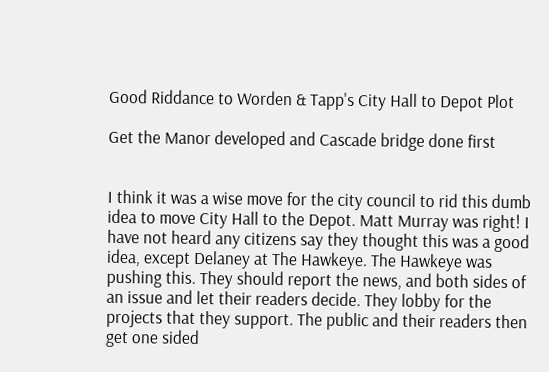Good Riddance to Worden & Tapp's City Hall to Depot Plot

Get the Manor developed and Cascade bridge done first


I think it was a wise move for the city council to rid this dumb idea to move City Hall to the Depot. Matt Murray was right! I have not heard any citizens say they thought this was a good idea, except Delaney at The Hawkeye. The Hawkeye was pushing this. They should report the news, and both sides of an issue and let their readers decide. They lobby for the projects that they support. The public and their readers then get one sided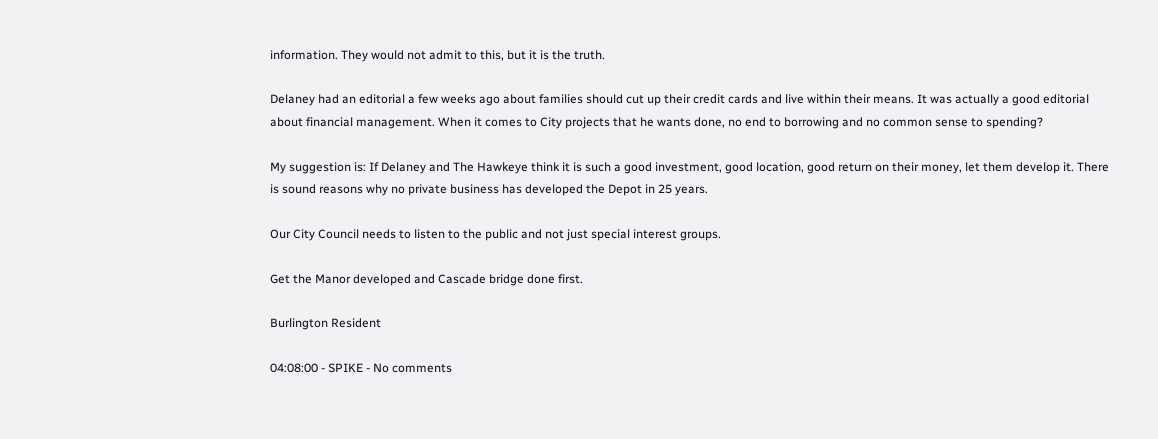information. They would not admit to this, but it is the truth.

Delaney had an editorial a few weeks ago about families should cut up their credit cards and live within their means. It was actually a good editorial about financial management. When it comes to City projects that he wants done, no end to borrowing and no common sense to spending?

My suggestion is: If Delaney and The Hawkeye think it is such a good investment, good location, good return on their money, let them develop it. There is sound reasons why no private business has developed the Depot in 25 years.

Our City Council needs to listen to the public and not just special interest groups.

Get the Manor developed and Cascade bridge done first.

Burlington Resident

04:08:00 - SPIKE - No comments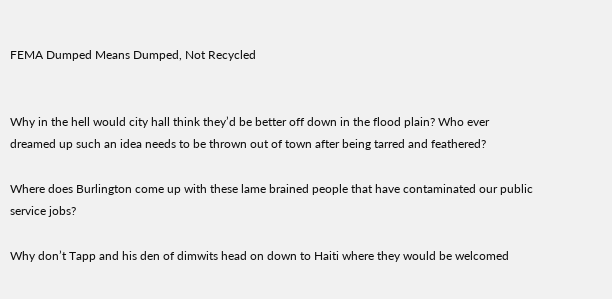FEMA Dumped Means Dumped, Not Recycled


Why in the hell would city hall think they’d be better off down in the flood plain? Who ever dreamed up such an idea needs to be thrown out of town after being tarred and feathered?

Where does Burlington come up with these lame brained people that have contaminated our public service jobs?

Why don’t Tapp and his den of dimwits head on down to Haiti where they would be welcomed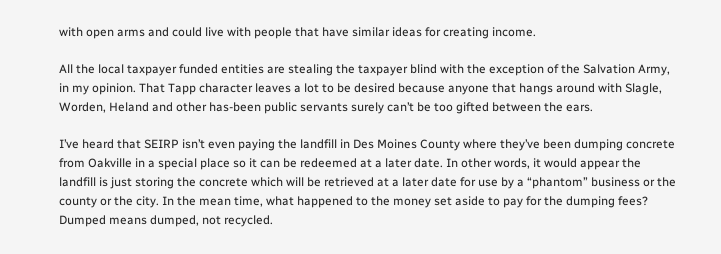with open arms and could live with people that have similar ideas for creating income.

All the local taxpayer funded entities are stealing the taxpayer blind with the exception of the Salvation Army, in my opinion. That Tapp character leaves a lot to be desired because anyone that hangs around with Slagle, Worden, Heland and other has-been public servants surely can’t be too gifted between the ears.

I’ve heard that SEIRP isn’t even paying the landfill in Des Moines County where they’ve been dumping concrete from Oakville in a special place so it can be redeemed at a later date. In other words, it would appear the landfill is just storing the concrete which will be retrieved at a later date for use by a “phantom” business or the county or the city. In the mean time, what happened to the money set aside to pay for the dumping fees? Dumped means dumped, not recycled.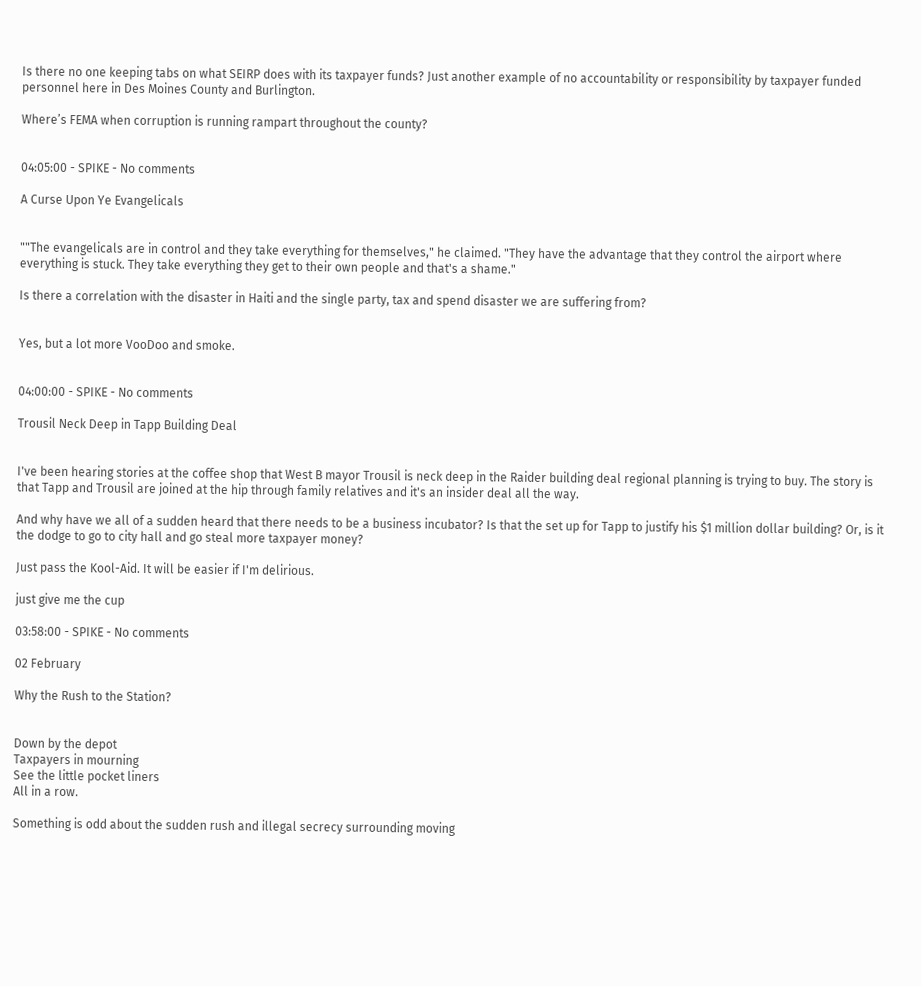Is there no one keeping tabs on what SEIRP does with its taxpayer funds? Just another example of no accountability or responsibility by taxpayer funded personnel here in Des Moines County and Burlington.

Where’s FEMA when corruption is running rampart throughout the county?


04:05:00 - SPIKE - No comments

A Curse Upon Ye Evangelicals


""The evangelicals are in control and they take everything for themselves," he claimed. "They have the advantage that they control the airport where everything is stuck. They take everything they get to their own people and that's a shame."

Is there a correlation with the disaster in Haiti and the single party, tax and spend disaster we are suffering from?


Yes, but a lot more VooDoo and smoke.


04:00:00 - SPIKE - No comments

Trousil Neck Deep in Tapp Building Deal


I've been hearing stories at the coffee shop that West B mayor Trousil is neck deep in the Raider building deal regional planning is trying to buy. The story is that Tapp and Trousil are joined at the hip through family relatives and it's an insider deal all the way.

And why have we all of a sudden heard that there needs to be a business incubator? Is that the set up for Tapp to justify his $1 million dollar building? Or, is it the dodge to go to city hall and go steal more taxpayer money?

Just pass the Kool-Aid. It will be easier if I'm delirious.

just give me the cup

03:58:00 - SPIKE - No comments

02 February

Why the Rush to the Station?


Down by the depot
Taxpayers in mourning
See the little pocket liners
All in a row.

Something is odd about the sudden rush and illegal secrecy surrounding moving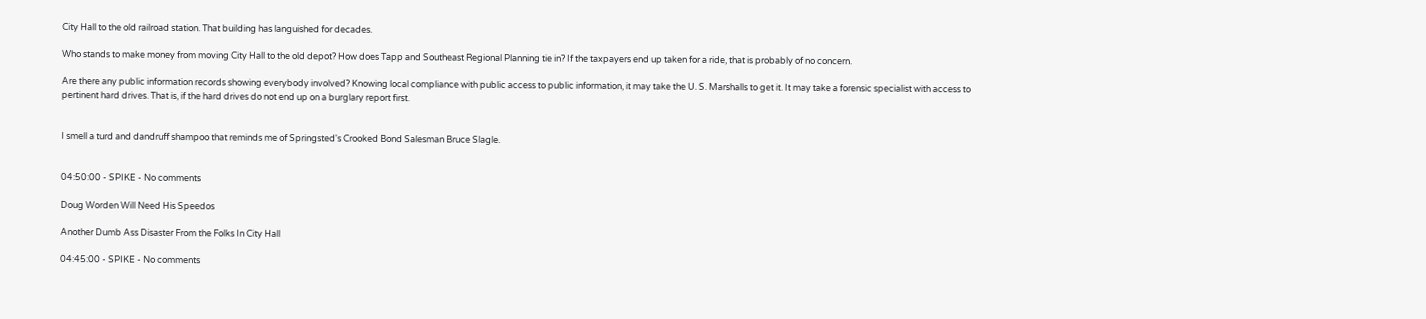City Hall to the old railroad station. That building has languished for decades.

Who stands to make money from moving City Hall to the old depot? How does Tapp and Southeast Regional Planning tie in? If the taxpayers end up taken for a ride, that is probably of no concern.

Are there any public information records showing everybody involved? Knowing local compliance with public access to public information, it may take the U. S. Marshalls to get it. It may take a forensic specialist with access to pertinent hard drives. That is, if the hard drives do not end up on a burglary report first.


I smell a turd and dandruff shampoo that reminds me of Springsted's Crooked Bond Salesman Bruce Slagle.


04:50:00 - SPIKE - No comments

Doug Worden Will Need His Speedos

Another Dumb Ass Disaster From the Folks In City Hall

04:45:00 - SPIKE - No comments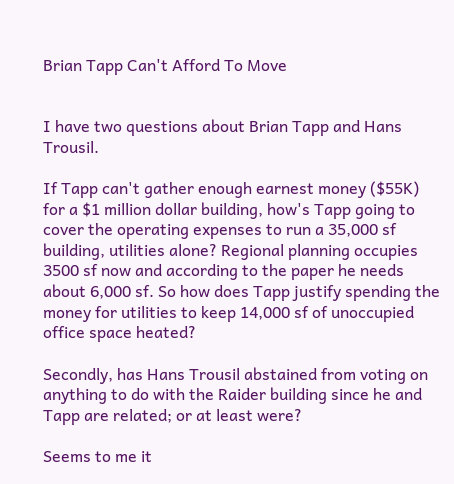Brian Tapp Can't Afford To Move


I have two questions about Brian Tapp and Hans Trousil.

If Tapp can't gather enough earnest money ($55K) for a $1 million dollar building, how's Tapp going to cover the operating expenses to run a 35,000 sf building, utilities alone? Regional planning occupies 3500 sf now and according to the paper he needs about 6,000 sf. So how does Tapp justify spending the money for utilities to keep 14,000 sf of unoccupied office space heated?

Secondly, has Hans Trousil abstained from voting on anything to do with the Raider building since he and Tapp are related; or at least were?

Seems to me it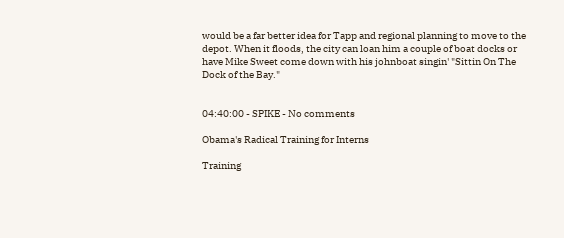would be a far better idea for Tapp and regional planning to move to the depot. When it floods, the city can loan him a couple of boat docks or have Mike Sweet come down with his johnboat singin' "Sittin On The Dock of the Bay."


04:40:00 - SPIKE - No comments

Obama's Radical Training for Interns

Training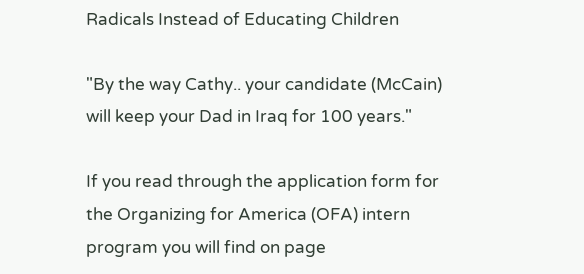Radicals Instead of Educating Children

"By the way Cathy.. your candidate (McCain) will keep your Dad in Iraq for 100 years."

If you read through the application form for the Organizing for America (OFA) intern program you will find on page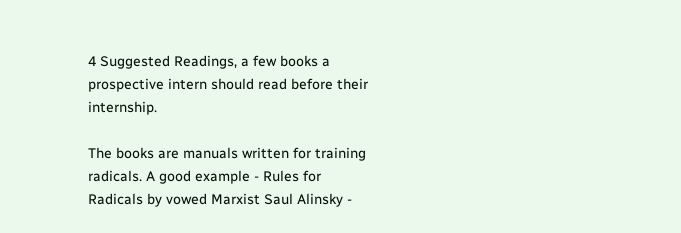4 Suggested Readings, a few books a prospective intern should read before their internship.

The books are manuals written for training radicals. A good example - Rules for Radicals by vowed Marxist Saul Alinsky -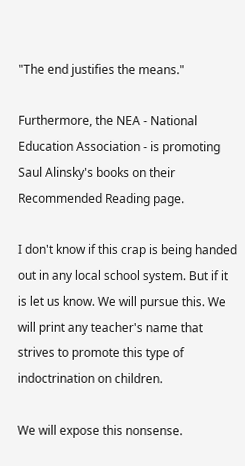"The end justifies the means."

Furthermore, the NEA - National Education Association - is promoting Saul Alinsky's books on their Recommended Reading page.

I don't know if this crap is being handed out in any local school system. But if it is let us know. We will pursue this. We will print any teacher's name that strives to promote this type of indoctrination on children.

We will expose this nonsense.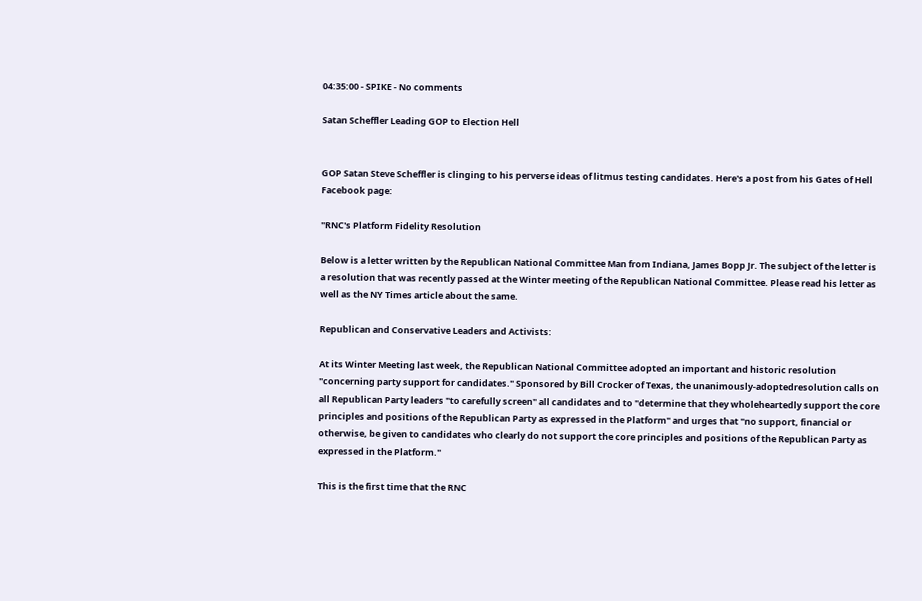04:35:00 - SPIKE - No comments

Satan Scheffler Leading GOP to Election Hell


GOP Satan Steve Scheffler is clinging to his perverse ideas of litmus testing candidates. Here's a post from his Gates of Hell Facebook page:

"RNC's Platform Fidelity Resolution

Below is a letter written by the Republican National Committee Man from Indiana, James Bopp Jr. The subject of the letter is a resolution that was recently passed at the Winter meeting of the Republican National Committee. Please read his letter as well as the NY Times article about the same.

Republican and Conservative Leaders and Activists:

At its Winter Meeting last week, the Republican National Committee adopted an important and historic resolution "concerning party support for candidates." Sponsored by Bill Crocker of Texas, the unanimously-adoptedresolution calls on all Republican Party leaders "to carefully screen" all candidates and to "determine that they wholeheartedly support the core principles and positions of the Republican Party as expressed in the Platform" and urges that "no support, financial or otherwise, be given to candidates who clearly do not support the core principles and positions of the Republican Party as expressed in the Platform."

This is the first time that the RNC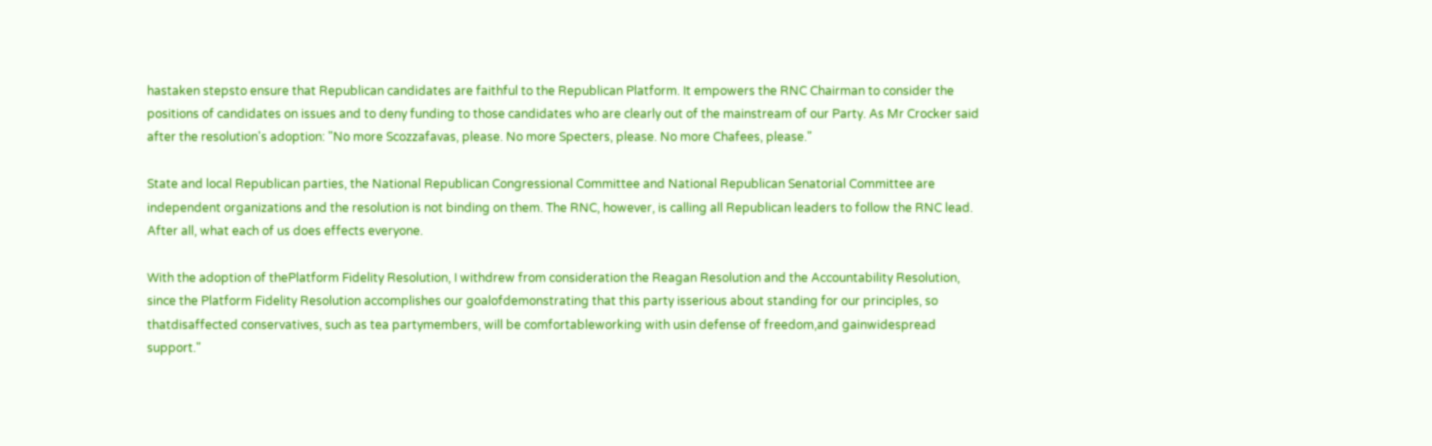hastaken stepsto ensure that Republican candidates are faithful to the Republican Platform. It empowers the RNC Chairman to consider the positions of candidates on issues and to deny funding to those candidates who are clearly out of the mainstream of our Party. As Mr Crocker said after the resolution's adoption: "No more Scozzafavas, please. No more Specters, please. No more Chafees, please."

State and local Republican parties, the National Republican Congressional Committee and National Republican Senatorial Committee are independent organizations and the resolution is not binding on them. The RNC, however, is calling all Republican leaders to follow the RNC lead. After all, what each of us does effects everyone.

With the adoption of thePlatform Fidelity Resolution, I withdrew from consideration the Reagan Resolution and the Accountability Resolution, since the Platform Fidelity Resolution accomplishes our goalofdemonstrating that this party isserious about standing for our principles, so thatdisaffected conservatives, such as tea partymembers, will be comfortableworking with usin defense of freedom,and gainwidespread support."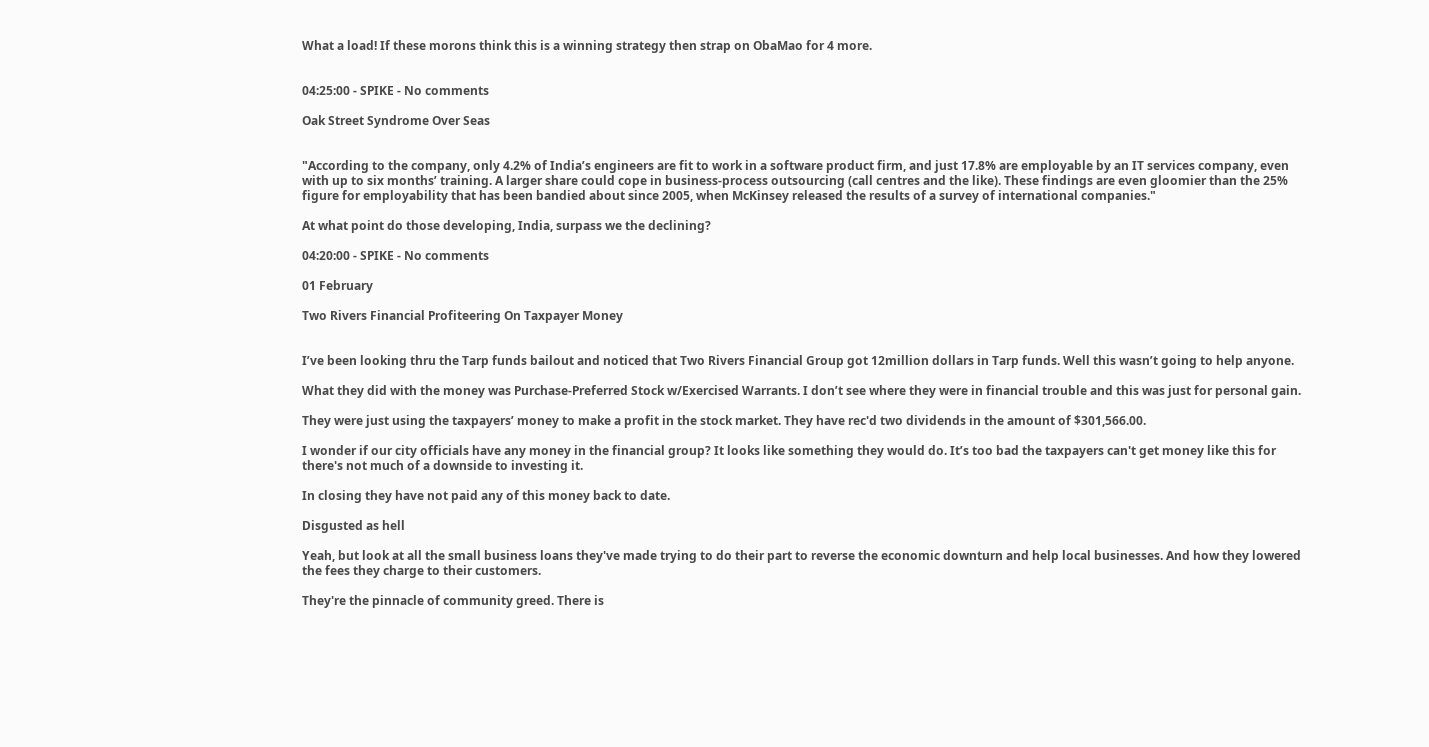What a load! If these morons think this is a winning strategy then strap on ObaMao for 4 more.


04:25:00 - SPIKE - No comments

Oak Street Syndrome Over Seas


"According to the company, only 4.2% of India’s engineers are fit to work in a software product firm, and just 17.8% are employable by an IT services company, even with up to six months’ training. A larger share could cope in business-process outsourcing (call centres and the like). These findings are even gloomier than the 25% figure for employability that has been bandied about since 2005, when McKinsey released the results of a survey of international companies."

At what point do those developing, India, surpass we the declining?

04:20:00 - SPIKE - No comments

01 February

Two Rivers Financial Profiteering On Taxpayer Money


I’ve been looking thru the Tarp funds bailout and noticed that Two Rivers Financial Group got 12million dollars in Tarp funds. Well this wasn’t going to help anyone.

What they did with the money was Purchase-Preferred Stock w/Exercised Warrants. I don’t see where they were in financial trouble and this was just for personal gain.

They were just using the taxpayers’ money to make a profit in the stock market. They have rec'd two dividends in the amount of $301,566.00.

I wonder if our city officials have any money in the financial group? It looks like something they would do. It’s too bad the taxpayers can't get money like this for there's not much of a downside to investing it.

In closing they have not paid any of this money back to date.

Disgusted as hell

Yeah, but look at all the small business loans they've made trying to do their part to reverse the economic downturn and help local businesses. And how they lowered the fees they charge to their customers.

They're the pinnacle of community greed. There is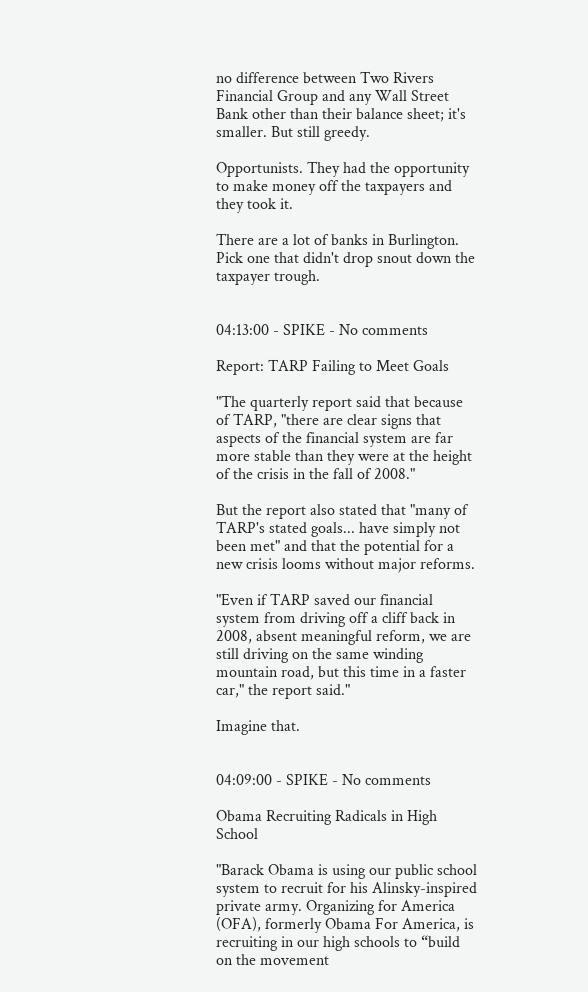no difference between Two Rivers Financial Group and any Wall Street Bank other than their balance sheet; it's smaller. But still greedy.

Opportunists. They had the opportunity to make money off the taxpayers and they took it.

There are a lot of banks in Burlington. Pick one that didn't drop snout down the taxpayer trough.


04:13:00 - SPIKE - No comments

Report: TARP Failing to Meet Goals

"The quarterly report said that because of TARP, "there are clear signs that aspects of the financial system are far more stable than they were at the height of the crisis in the fall of 2008."

But the report also stated that "many of TARP's stated goals... have simply not been met" and that the potential for a new crisis looms without major reforms.

"Even if TARP saved our financial system from driving off a cliff back in 2008, absent meaningful reform, we are still driving on the same winding mountain road, but this time in a faster car," the report said."

Imagine that.


04:09:00 - SPIKE - No comments

Obama Recruiting Radicals in High School

"Barack Obama is using our public school system to recruit for his Alinsky-inspired private army. Organizing for America (OFA), formerly Obama For America, is recruiting in our high schools to “build on the movement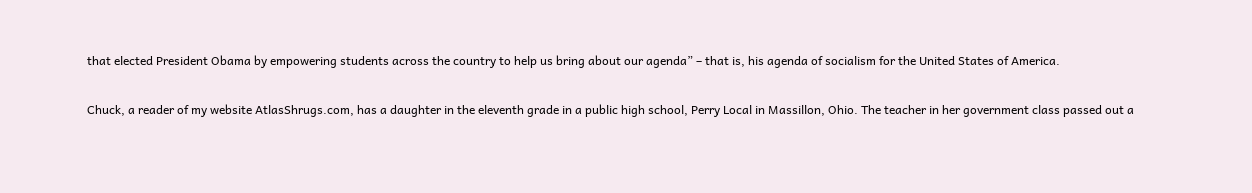that elected President Obama by empowering students across the country to help us bring about our agenda” – that is, his agenda of socialism for the United States of America.

Chuck, a reader of my website AtlasShrugs.com, has a daughter in the eleventh grade in a public high school, Perry Local in Massillon, Ohio. The teacher in her government class passed out a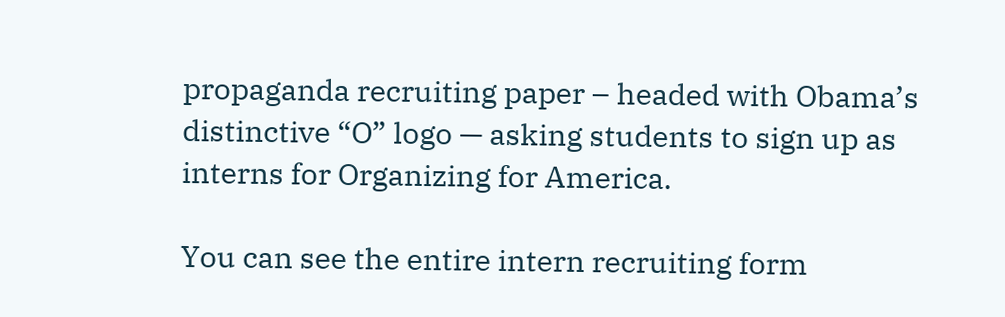propaganda recruiting paper – headed with Obama’s distinctive “O” logo — asking students to sign up as interns for Organizing for America.

You can see the entire intern recruiting form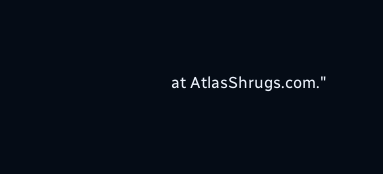at AtlasShrugs.com."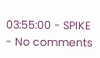03:55:00 - SPIKE - No comments